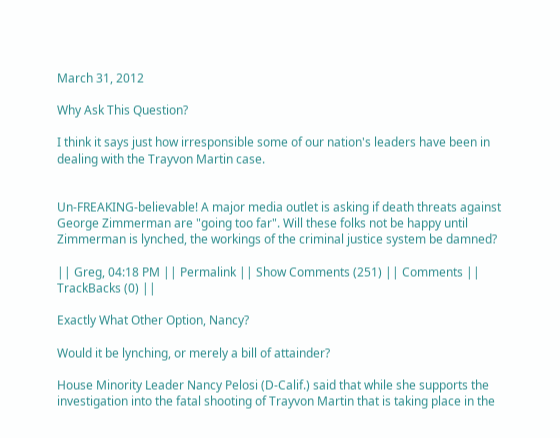March 31, 2012

Why Ask This Question?

I think it says just how irresponsible some of our nation's leaders have been in dealing with the Trayvon Martin case.


Un-FREAKING-believable! A major media outlet is asking if death threats against George Zimmerman are "going too far". Will these folks not be happy until Zimmerman is lynched, the workings of the criminal justice system be damned?

|| Greg, 04:18 PM || Permalink || Show Comments (251) || Comments || TrackBacks (0) ||

Exactly What Other Option, Nancy?

Would it be lynching, or merely a bill of attainder?

House Minority Leader Nancy Pelosi (D-Calif.) said that while she supports the investigation into the fatal shooting of Trayvon Martin that is taking place in the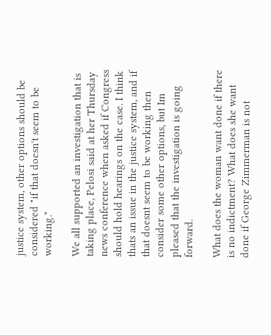justice system, other options should be considered "if that doesn't seem to be working."

We all supported an investigation that is taking place, Pelosi said at her Thursday news conference when asked if Congress should hold hearings on the case. I think thats an issue in the justice system, and if that doesnt seem to be working then consider some other options, but Im pleased that the investigation is going forward.

What does the woman want done if there is no indictment? What does she want done if George Zimmerman is not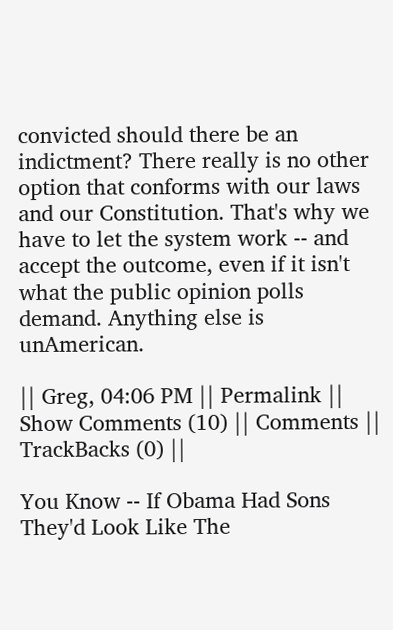convicted should there be an indictment? There really is no other option that conforms with our laws and our Constitution. That's why we have to let the system work -- and accept the outcome, even if it isn't what the public opinion polls demand. Anything else is unAmerican.

|| Greg, 04:06 PM || Permalink || Show Comments (10) || Comments || TrackBacks (0) ||

You Know -- If Obama Had Sons They'd Look Like The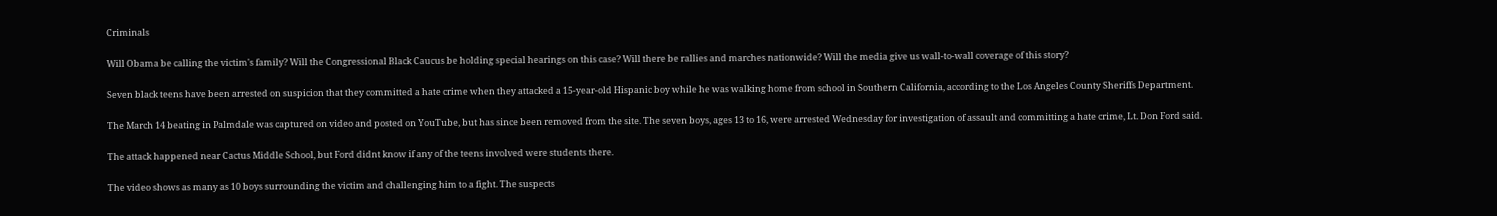Criminals

Will Obama be calling the victim's family? Will the Congressional Black Caucus be holding special hearings on this case? Will there be rallies and marches nationwide? Will the media give us wall-to-wall coverage of this story?

Seven black teens have been arrested on suspicion that they committed a hate crime when they attacked a 15-year-old Hispanic boy while he was walking home from school in Southern California, according to the Los Angeles County Sheriffs Department.

The March 14 beating in Palmdale was captured on video and posted on YouTube, but has since been removed from the site. The seven boys, ages 13 to 16, were arrested Wednesday for investigation of assault and committing a hate crime, Lt. Don Ford said.

The attack happened near Cactus Middle School, but Ford didnt know if any of the teens involved were students there.

The video shows as many as 10 boys surrounding the victim and challenging him to a fight. The suspects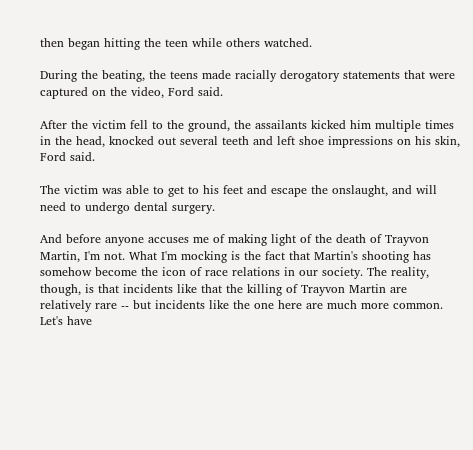then began hitting the teen while others watched.

During the beating, the teens made racially derogatory statements that were captured on the video, Ford said.

After the victim fell to the ground, the assailants kicked him multiple times in the head, knocked out several teeth and left shoe impressions on his skin, Ford said.

The victim was able to get to his feet and escape the onslaught, and will need to undergo dental surgery.

And before anyone accuses me of making light of the death of Trayvon Martin, I'm not. What I'm mocking is the fact that Martin's shooting has somehow become the icon of race relations in our society. The reality, though, is that incidents like that the killing of Trayvon Martin are relatively rare -- but incidents like the one here are much more common. Let's have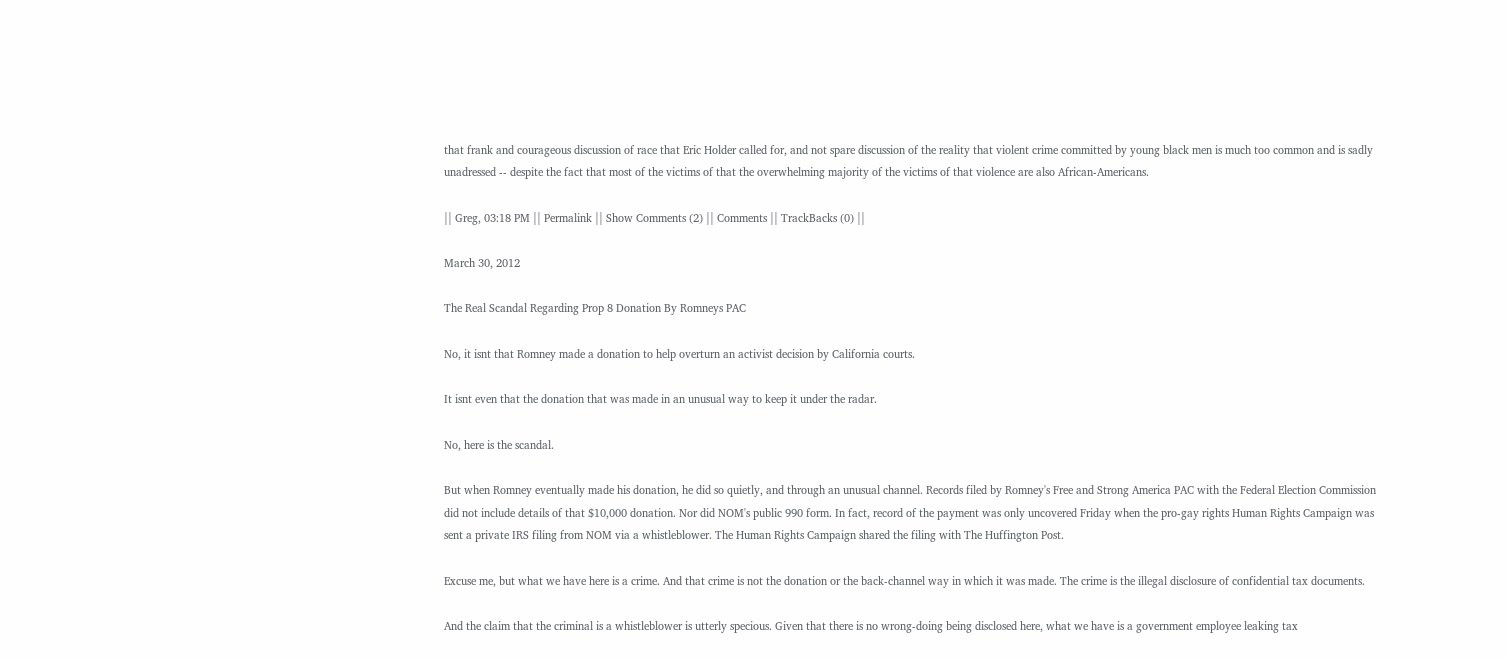that frank and courageous discussion of race that Eric Holder called for, and not spare discussion of the reality that violent crime committed by young black men is much too common and is sadly unadressed -- despite the fact that most of the victims of that the overwhelming majority of the victims of that violence are also African-Americans.

|| Greg, 03:18 PM || Permalink || Show Comments (2) || Comments || TrackBacks (0) ||

March 30, 2012

The Real Scandal Regarding Prop 8 Donation By Romneys PAC

No, it isnt that Romney made a donation to help overturn an activist decision by California courts.

It isnt even that the donation that was made in an unusual way to keep it under the radar.

No, here is the scandal.

But when Romney eventually made his donation, he did so quietly, and through an unusual channel. Records filed by Romney's Free and Strong America PAC with the Federal Election Commission did not include details of that $10,000 donation. Nor did NOM's public 990 form. In fact, record of the payment was only uncovered Friday when the pro-gay rights Human Rights Campaign was sent a private IRS filing from NOM via a whistleblower. The Human Rights Campaign shared the filing with The Huffington Post.

Excuse me, but what we have here is a crime. And that crime is not the donation or the back-channel way in which it was made. The crime is the illegal disclosure of confidential tax documents.

And the claim that the criminal is a whistleblower is utterly specious. Given that there is no wrong-doing being disclosed here, what we have is a government employee leaking tax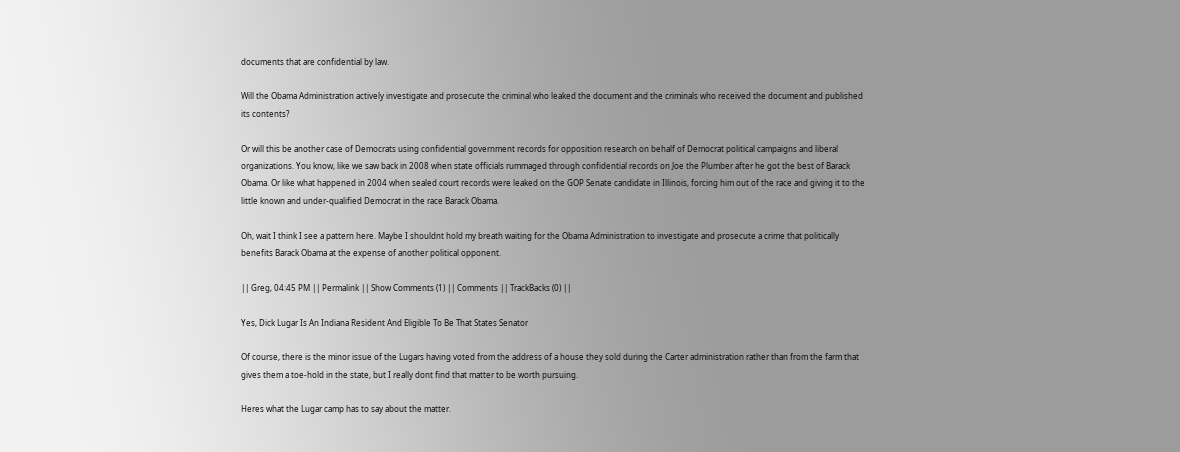documents that are confidential by law.

Will the Obama Administration actively investigate and prosecute the criminal who leaked the document and the criminals who received the document and published its contents?

Or will this be another case of Democrats using confidential government records for opposition research on behalf of Democrat political campaigns and liberal organizations. You know, like we saw back in 2008 when state officials rummaged through confidential records on Joe the Plumber after he got the best of Barack Obama. Or like what happened in 2004 when sealed court records were leaked on the GOP Senate candidate in Illinois, forcing him out of the race and giving it to the little known and under-qualified Democrat in the race Barack Obama.

Oh, wait I think I see a pattern here. Maybe I shouldnt hold my breath waiting for the Obama Administration to investigate and prosecute a crime that politically benefits Barack Obama at the expense of another political opponent.

|| Greg, 04:45 PM || Permalink || Show Comments (1) || Comments || TrackBacks (0) ||

Yes, Dick Lugar Is An Indiana Resident And Eligible To Be That States Senator

Of course, there is the minor issue of the Lugars having voted from the address of a house they sold during the Carter administration rather than from the farm that gives them a toe-hold in the state, but I really dont find that matter to be worth pursuing.

Heres what the Lugar camp has to say about the matter.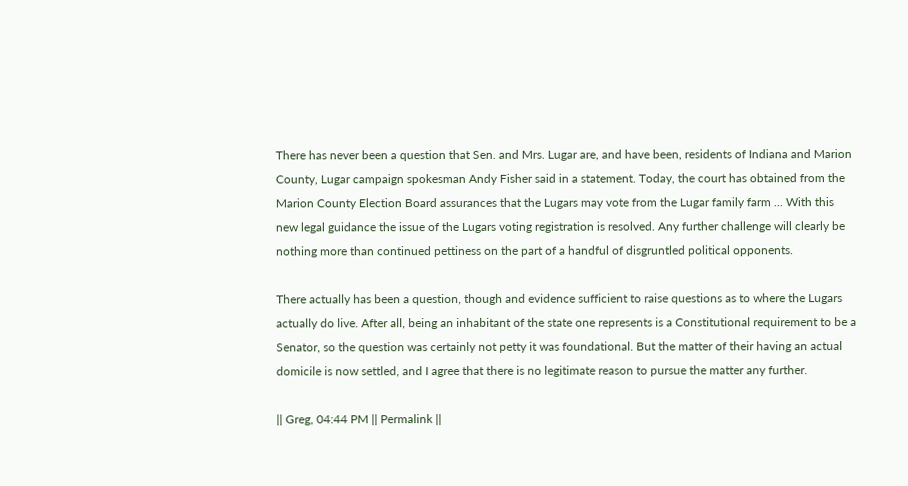There has never been a question that Sen. and Mrs. Lugar are, and have been, residents of Indiana and Marion County, Lugar campaign spokesman Andy Fisher said in a statement. Today, the court has obtained from the Marion County Election Board assurances that the Lugars may vote from the Lugar family farm ... With this new legal guidance the issue of the Lugars voting registration is resolved. Any further challenge will clearly be nothing more than continued pettiness on the part of a handful of disgruntled political opponents.

There actually has been a question, though and evidence sufficient to raise questions as to where the Lugars actually do live. After all, being an inhabitant of the state one represents is a Constitutional requirement to be a Senator, so the question was certainly not petty it was foundational. But the matter of their having an actual domicile is now settled, and I agree that there is no legitimate reason to pursue the matter any further.

|| Greg, 04:44 PM || Permalink ||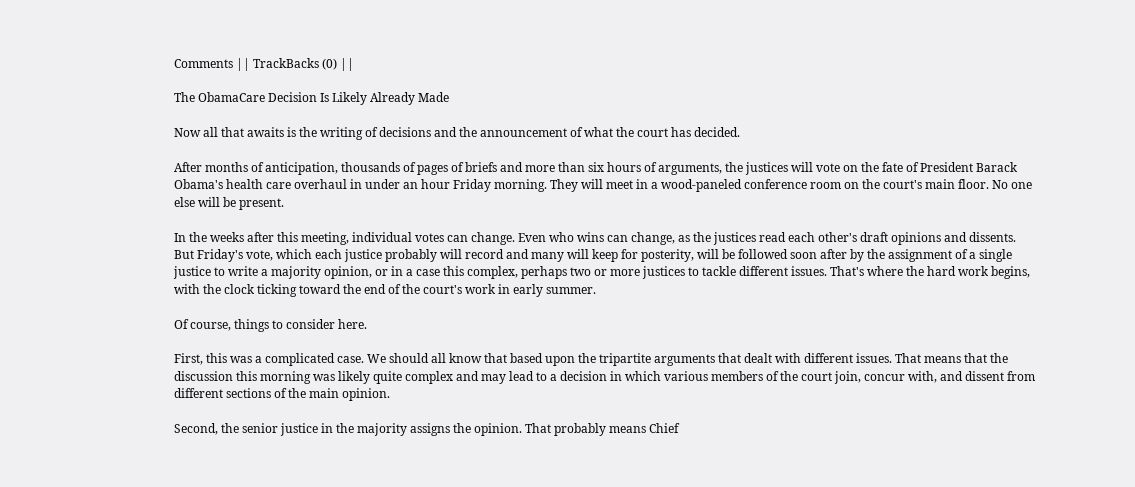Comments || TrackBacks (0) ||

The ObamaCare Decision Is Likely Already Made

Now all that awaits is the writing of decisions and the announcement of what the court has decided.

After months of anticipation, thousands of pages of briefs and more than six hours of arguments, the justices will vote on the fate of President Barack Obama's health care overhaul in under an hour Friday morning. They will meet in a wood-paneled conference room on the court's main floor. No one else will be present.

In the weeks after this meeting, individual votes can change. Even who wins can change, as the justices read each other's draft opinions and dissents.
But Friday's vote, which each justice probably will record and many will keep for posterity, will be followed soon after by the assignment of a single justice to write a majority opinion, or in a case this complex, perhaps two or more justices to tackle different issues. That's where the hard work begins, with the clock ticking toward the end of the court's work in early summer.

Of course, things to consider here.

First, this was a complicated case. We should all know that based upon the tripartite arguments that dealt with different issues. That means that the discussion this morning was likely quite complex and may lead to a decision in which various members of the court join, concur with, and dissent from different sections of the main opinion.

Second, the senior justice in the majority assigns the opinion. That probably means Chief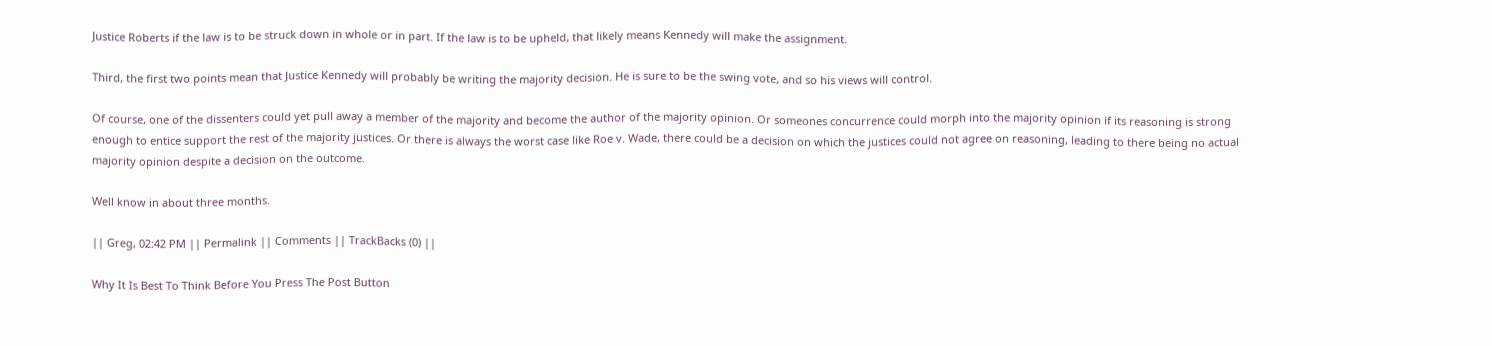Justice Roberts if the law is to be struck down in whole or in part. If the law is to be upheld, that likely means Kennedy will make the assignment.

Third, the first two points mean that Justice Kennedy will probably be writing the majority decision. He is sure to be the swing vote, and so his views will control.

Of course, one of the dissenters could yet pull away a member of the majority and become the author of the majority opinion. Or someones concurrence could morph into the majority opinion if its reasoning is strong enough to entice support the rest of the majority justices. Or there is always the worst case like Roe v. Wade, there could be a decision on which the justices could not agree on reasoning, leading to there being no actual majority opinion despite a decision on the outcome.

Well know in about three months.

|| Greg, 02:42 PM || Permalink || Comments || TrackBacks (0) ||

Why It Is Best To Think Before You Press The Post Button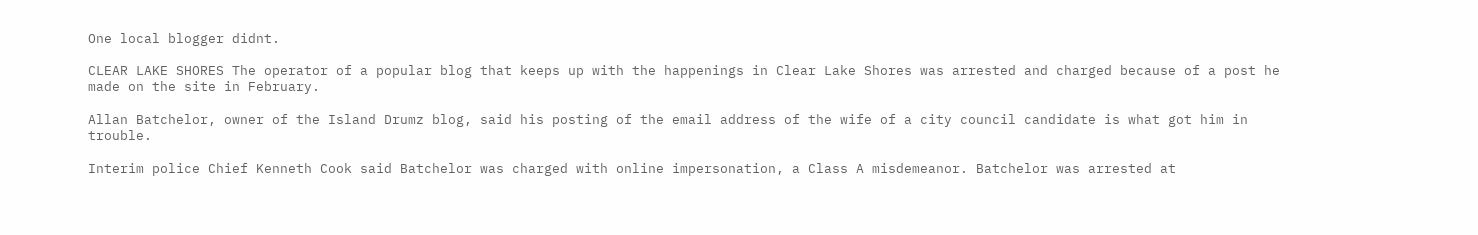One local blogger didnt.

CLEAR LAKE SHORES The operator of a popular blog that keeps up with the happenings in Clear Lake Shores was arrested and charged because of a post he made on the site in February.

Allan Batchelor, owner of the Island Drumz blog, said his posting of the email address of the wife of a city council candidate is what got him in trouble.

Interim police Chief Kenneth Cook said Batchelor was charged with online impersonation, a Class A misdemeanor. Batchelor was arrested at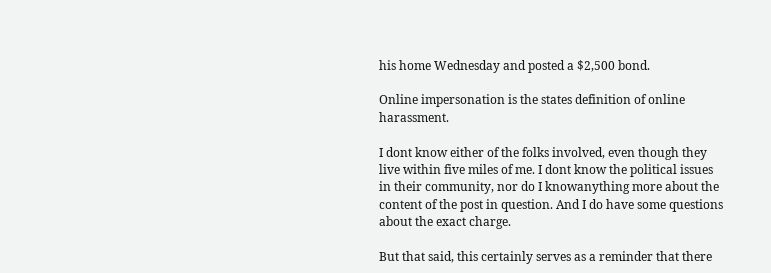his home Wednesday and posted a $2,500 bond.

Online impersonation is the states definition of online harassment.

I dont know either of the folks involved, even though they live within five miles of me. I dont know the political issues in their community, nor do I knowanything more about the content of the post in question. And I do have some questions about the exact charge.

But that said, this certainly serves as a reminder that there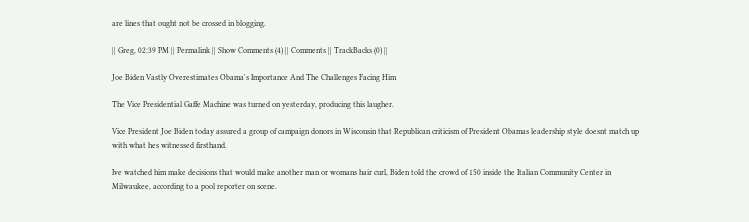are lines that ought not be crossed in blogging.

|| Greg, 02:39 PM || Permalink || Show Comments (4) || Comments || TrackBacks (0) ||

Joe Biden Vastly Overestimates Obama's Importance And The Challenges Facing Him

The Vice Presidential Gaffe Machine was turned on yesterday, producing this laugher.

Vice President Joe Biden today assured a group of campaign donors in Wisconsin that Republican criticism of President Obamas leadership style doesnt match up with what hes witnessed firsthand.

Ive watched him make decisions that would make another man or womans hair curl, Biden told the crowd of 150 inside the Italian Community Center in Milwaukee, according to a pool reporter on scene.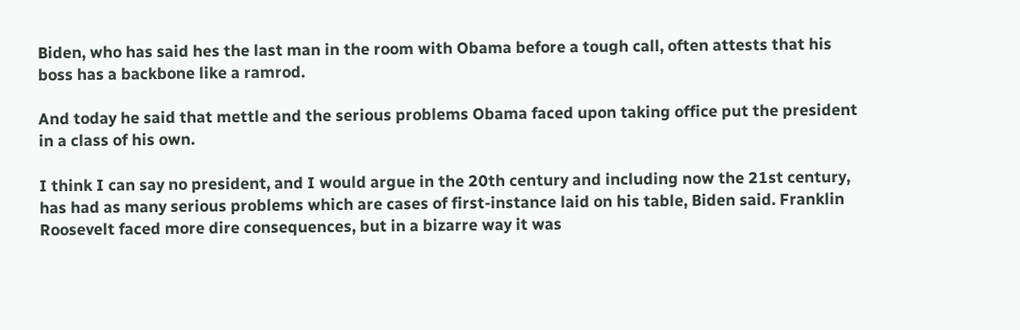Biden, who has said hes the last man in the room with Obama before a tough call, often attests that his boss has a backbone like a ramrod.

And today he said that mettle and the serious problems Obama faced upon taking office put the president in a class of his own.

I think I can say no president, and I would argue in the 20th century and including now the 21st century, has had as many serious problems which are cases of first-instance laid on his table, Biden said. Franklin Roosevelt faced more dire consequences, but in a bizarre way it was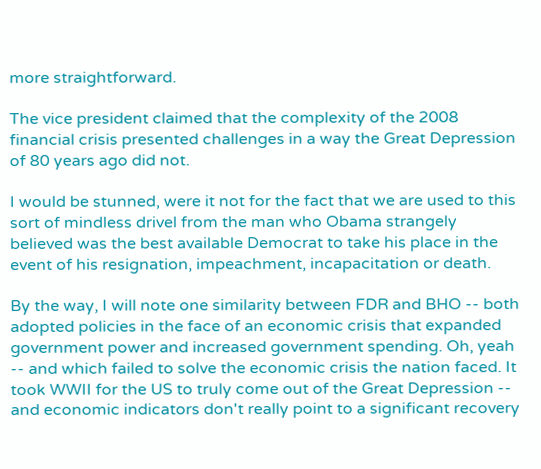more straightforward.

The vice president claimed that the complexity of the 2008 financial crisis presented challenges in a way the Great Depression of 80 years ago did not.

I would be stunned, were it not for the fact that we are used to this sort of mindless drivel from the man who Obama strangely believed was the best available Democrat to take his place in the event of his resignation, impeachment, incapacitation or death.

By the way, I will note one similarity between FDR and BHO -- both adopted policies in the face of an economic crisis that expanded government power and increased government spending. Oh, yeah -- and which failed to solve the economic crisis the nation faced. It took WWII for the US to truly come out of the Great Depression -- and economic indicators don't really point to a significant recovery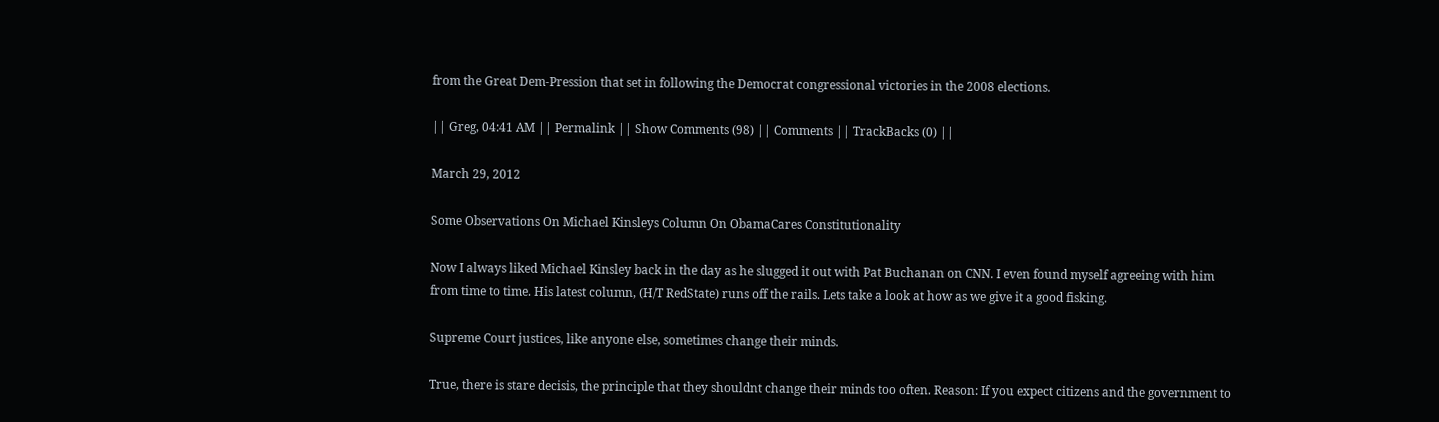from the Great Dem-Pression that set in following the Democrat congressional victories in the 2008 elections.

|| Greg, 04:41 AM || Permalink || Show Comments (98) || Comments || TrackBacks (0) ||

March 29, 2012

Some Observations On Michael Kinsleys Column On ObamaCares Constitutionality

Now I always liked Michael Kinsley back in the day as he slugged it out with Pat Buchanan on CNN. I even found myself agreeing with him from time to time. His latest column, (H/T RedState) runs off the rails. Lets take a look at how as we give it a good fisking.

Supreme Court justices, like anyone else, sometimes change their minds.

True, there is stare decisis, the principle that they shouldnt change their minds too often. Reason: If you expect citizens and the government to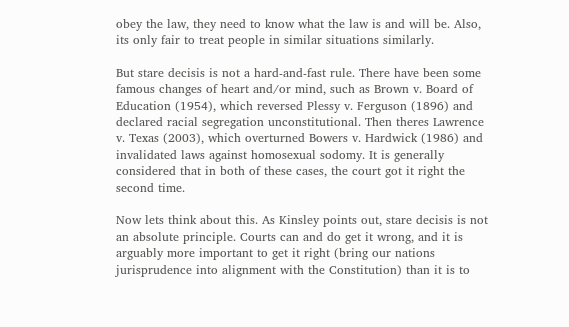obey the law, they need to know what the law is and will be. Also, its only fair to treat people in similar situations similarly.

But stare decisis is not a hard-and-fast rule. There have been some famous changes of heart and/or mind, such as Brown v. Board of Education (1954), which reversed Plessy v. Ferguson (1896) and declared racial segregation unconstitutional. Then theres Lawrence v. Texas (2003), which overturned Bowers v. Hardwick (1986) and invalidated laws against homosexual sodomy. It is generally considered that in both of these cases, the court got it right the second time.

Now lets think about this. As Kinsley points out, stare decisis is not an absolute principle. Courts can and do get it wrong, and it is arguably more important to get it right (bring our nations jurisprudence into alignment with the Constitution) than it is to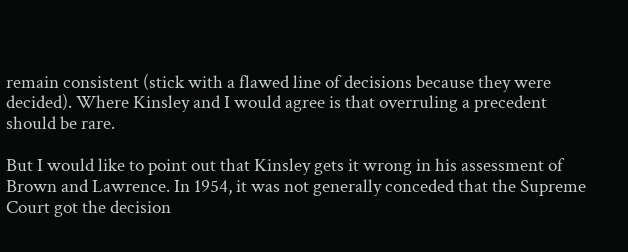remain consistent (stick with a flawed line of decisions because they were decided). Where Kinsley and I would agree is that overruling a precedent should be rare.

But I would like to point out that Kinsley gets it wrong in his assessment of Brown and Lawrence. In 1954, it was not generally conceded that the Supreme Court got the decision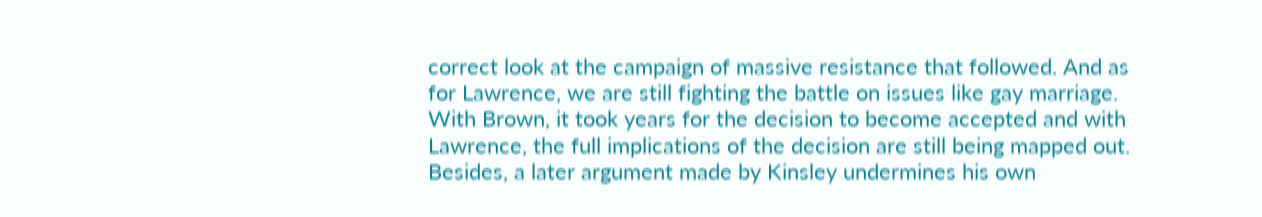correct look at the campaign of massive resistance that followed. And as for Lawrence, we are still fighting the battle on issues like gay marriage. With Brown, it took years for the decision to become accepted and with Lawrence, the full implications of the decision are still being mapped out. Besides, a later argument made by Kinsley undermines his own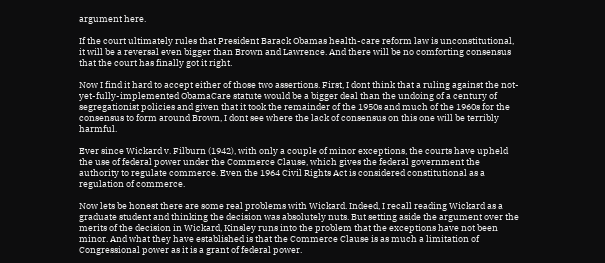argument here.

If the court ultimately rules that President Barack Obamas health-care reform law is unconstitutional, it will be a reversal even bigger than Brown and Lawrence. And there will be no comforting consensus that the court has finally got it right.

Now I find it hard to accept either of those two assertions. First, I dont think that a ruling against the not-yet-fully-implemented ObamaCare statute would be a bigger deal than the undoing of a century of segregationist policies and given that it took the remainder of the 1950s and much of the 1960s for the consensus to form around Brown, I dont see where the lack of consensus on this one will be terribly harmful.

Ever since Wickard v. Filburn (1942), with only a couple of minor exceptions, the courts have upheld the use of federal power under the Commerce Clause, which gives the federal government the authority to regulate commerce. Even the 1964 Civil Rights Act is considered constitutional as a regulation of commerce.

Now lets be honest there are some real problems with Wickard. Indeed, I recall reading Wickard as a graduate student and thinking the decision was absolutely nuts. But setting aside the argument over the merits of the decision in Wickard, Kinsley runs into the problem that the exceptions have not been minor. And what they have established is that the Commerce Clause is as much a limitation of Congressional power as it is a grant of federal power.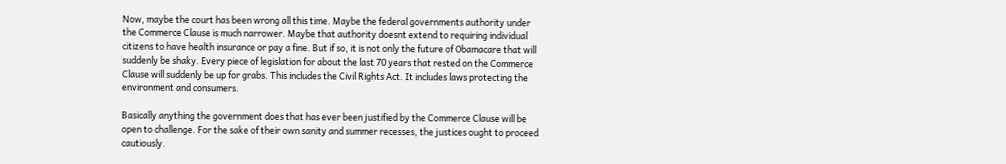Now, maybe the court has been wrong all this time. Maybe the federal governments authority under the Commerce Clause is much narrower. Maybe that authority doesnt extend to requiring individual citizens to have health insurance or pay a fine. But if so, it is not only the future of Obamacare that will suddenly be shaky. Every piece of legislation for about the last 70 years that rested on the Commerce Clause will suddenly be up for grabs. This includes the Civil Rights Act. It includes laws protecting the environment and consumers.

Basically anything the government does that has ever been justified by the Commerce Clause will be open to challenge. For the sake of their own sanity and summer recesses, the justices ought to proceed cautiously.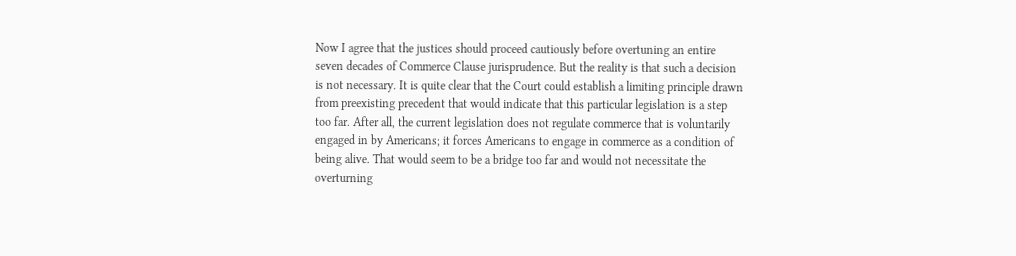Now I agree that the justices should proceed cautiously before overtuning an entire seven decades of Commerce Clause jurisprudence. But the reality is that such a decision is not necessary. It is quite clear that the Court could establish a limiting principle drawn from preexisting precedent that would indicate that this particular legislation is a step too far. After all, the current legislation does not regulate commerce that is voluntarily engaged in by Americans; it forces Americans to engage in commerce as a condition of being alive. That would seem to be a bridge too far and would not necessitate the overturning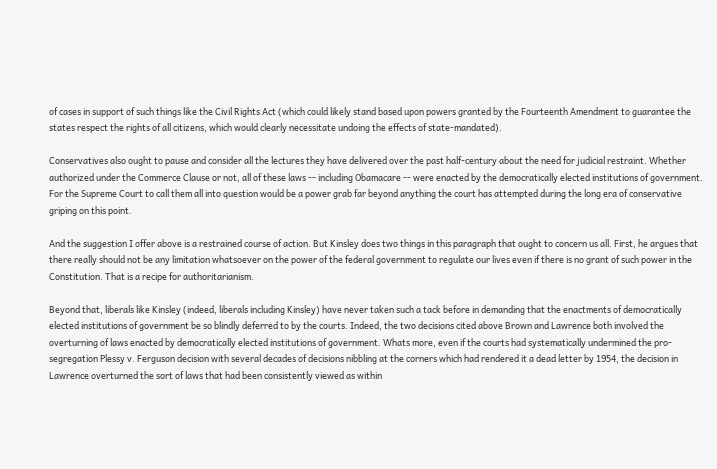of cases in support of such things like the Civil Rights Act (which could likely stand based upon powers granted by the Fourteenth Amendment to guarantee the states respect the rights of all citizens, which would clearly necessitate undoing the effects of state-mandated).

Conservatives also ought to pause and consider all the lectures they have delivered over the past half-century about the need for judicial restraint. Whether authorized under the Commerce Clause or not, all of these laws -- including Obamacare -- were enacted by the democratically elected institutions of government. For the Supreme Court to call them all into question would be a power grab far beyond anything the court has attempted during the long era of conservative griping on this point.

And the suggestion I offer above is a restrained course of action. But Kinsley does two things in this paragraph that ought to concern us all. First, he argues that there really should not be any limitation whatsoever on the power of the federal government to regulate our lives even if there is no grant of such power in the Constitution. That is a recipe for authoritarianism.

Beyond that, liberals like Kinsley (indeed, liberals including Kinsley) have never taken such a tack before in demanding that the enactments of democratically elected institutions of government be so blindly deferred to by the courts. Indeed, the two decisions cited above Brown and Lawrence both involved the overturning of laws enacted by democratically elected institutions of government. Whats more, even if the courts had systematically undermined the pro-segregation Plessy v. Ferguson decision with several decades of decisions nibbling at the corners which had rendered it a dead letter by 1954, the decision in Lawrence overturned the sort of laws that had been consistently viewed as within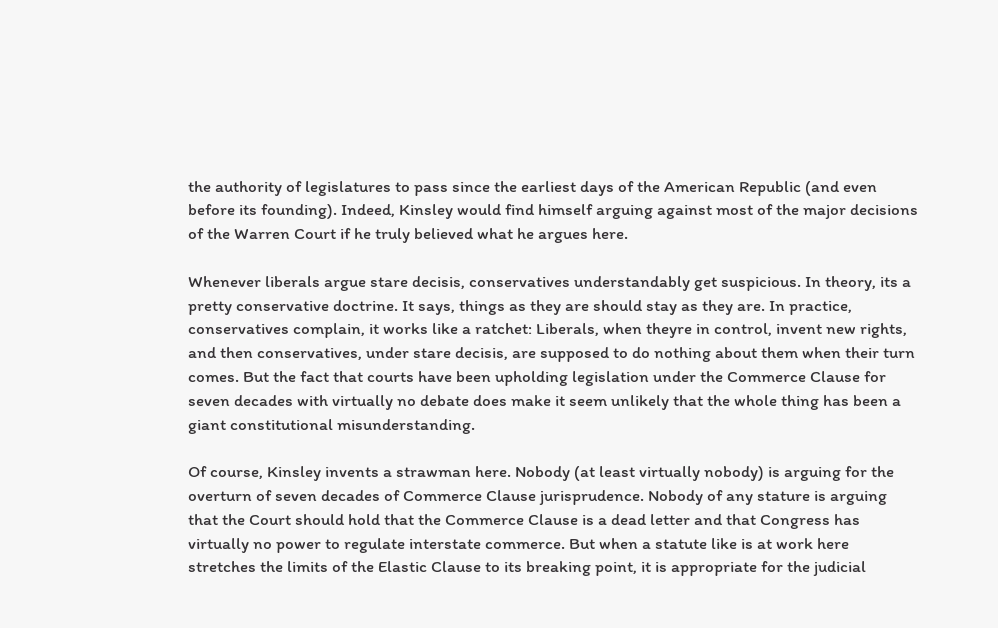the authority of legislatures to pass since the earliest days of the American Republic (and even before its founding). Indeed, Kinsley would find himself arguing against most of the major decisions of the Warren Court if he truly believed what he argues here.

Whenever liberals argue stare decisis, conservatives understandably get suspicious. In theory, its a pretty conservative doctrine. It says, things as they are should stay as they are. In practice, conservatives complain, it works like a ratchet: Liberals, when theyre in control, invent new rights, and then conservatives, under stare decisis, are supposed to do nothing about them when their turn comes. But the fact that courts have been upholding legislation under the Commerce Clause for seven decades with virtually no debate does make it seem unlikely that the whole thing has been a giant constitutional misunderstanding.

Of course, Kinsley invents a strawman here. Nobody (at least virtually nobody) is arguing for the overturn of seven decades of Commerce Clause jurisprudence. Nobody of any stature is arguing that the Court should hold that the Commerce Clause is a dead letter and that Congress has virtually no power to regulate interstate commerce. But when a statute like is at work here stretches the limits of the Elastic Clause to its breaking point, it is appropriate for the judicial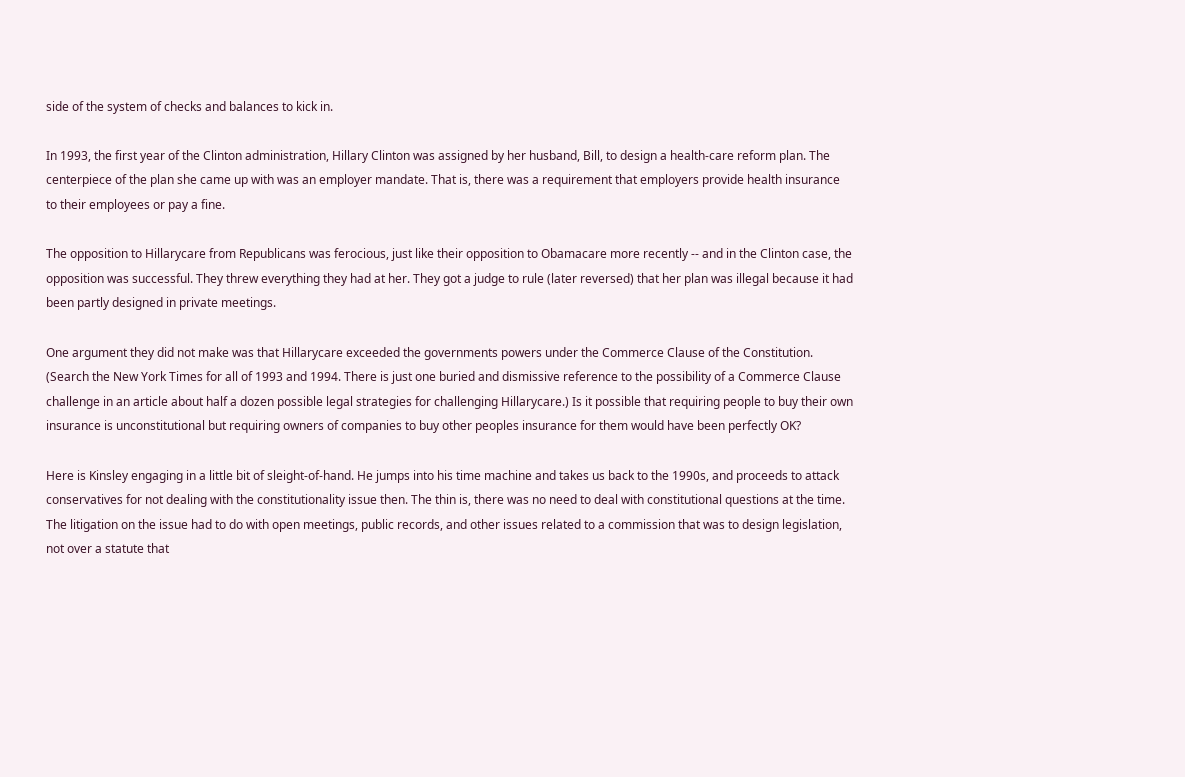side of the system of checks and balances to kick in.

In 1993, the first year of the Clinton administration, Hillary Clinton was assigned by her husband, Bill, to design a health-care reform plan. The centerpiece of the plan she came up with was an employer mandate. That is, there was a requirement that employers provide health insurance to their employees or pay a fine.

The opposition to Hillarycare from Republicans was ferocious, just like their opposition to Obamacare more recently -- and in the Clinton case, the opposition was successful. They threw everything they had at her. They got a judge to rule (later reversed) that her plan was illegal because it had been partly designed in private meetings.

One argument they did not make was that Hillarycare exceeded the governments powers under the Commerce Clause of the Constitution. (Search the New York Times for all of 1993 and 1994. There is just one buried and dismissive reference to the possibility of a Commerce Clause challenge in an article about half a dozen possible legal strategies for challenging Hillarycare.) Is it possible that requiring people to buy their own insurance is unconstitutional but requiring owners of companies to buy other peoples insurance for them would have been perfectly OK?

Here is Kinsley engaging in a little bit of sleight-of-hand. He jumps into his time machine and takes us back to the 1990s, and proceeds to attack conservatives for not dealing with the constitutionality issue then. The thin is, there was no need to deal with constitutional questions at the time. The litigation on the issue had to do with open meetings, public records, and other issues related to a commission that was to design legislation, not over a statute that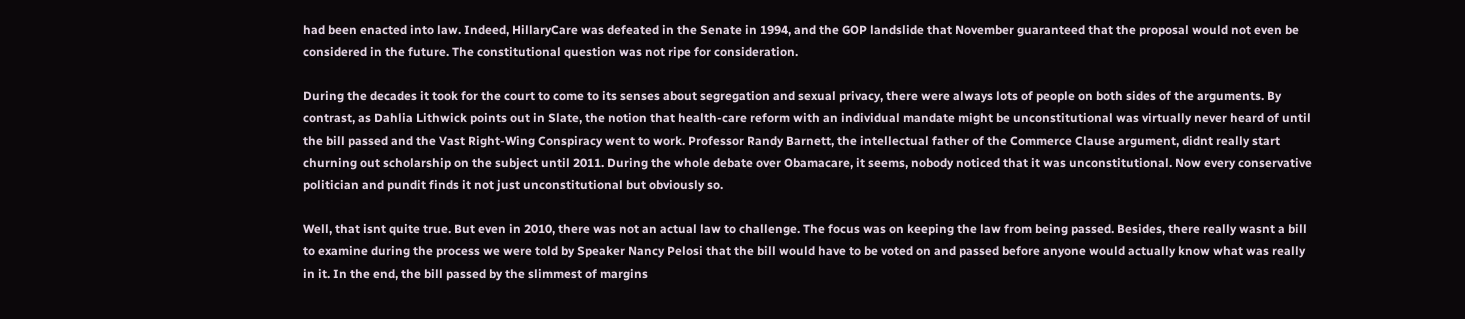had been enacted into law. Indeed, HillaryCare was defeated in the Senate in 1994, and the GOP landslide that November guaranteed that the proposal would not even be considered in the future. The constitutional question was not ripe for consideration.

During the decades it took for the court to come to its senses about segregation and sexual privacy, there were always lots of people on both sides of the arguments. By contrast, as Dahlia Lithwick points out in Slate, the notion that health-care reform with an individual mandate might be unconstitutional was virtually never heard of until the bill passed and the Vast Right-Wing Conspiracy went to work. Professor Randy Barnett, the intellectual father of the Commerce Clause argument, didnt really start churning out scholarship on the subject until 2011. During the whole debate over Obamacare, it seems, nobody noticed that it was unconstitutional. Now every conservative politician and pundit finds it not just unconstitutional but obviously so.

Well, that isnt quite true. But even in 2010, there was not an actual law to challenge. The focus was on keeping the law from being passed. Besides, there really wasnt a bill to examine during the process we were told by Speaker Nancy Pelosi that the bill would have to be voted on and passed before anyone would actually know what was really in it. In the end, the bill passed by the slimmest of margins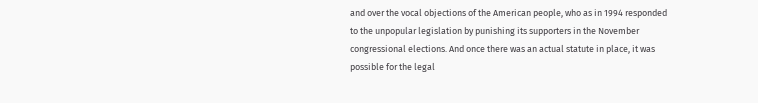and over the vocal objections of the American people, who as in 1994 responded to the unpopular legislation by punishing its supporters in the November congressional elections. And once there was an actual statute in place, it was possible for the legal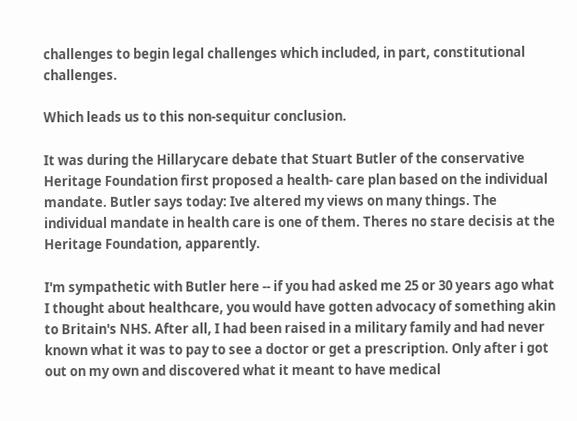challenges to begin legal challenges which included, in part, constitutional challenges.

Which leads us to this non-sequitur conclusion.

It was during the Hillarycare debate that Stuart Butler of the conservative Heritage Foundation first proposed a health- care plan based on the individual mandate. Butler says today: Ive altered my views on many things. The individual mandate in health care is one of them. Theres no stare decisis at the Heritage Foundation, apparently.

I'm sympathetic with Butler here -- if you had asked me 25 or 30 years ago what I thought about healthcare, you would have gotten advocacy of something akin to Britain's NHS. After all, I had been raised in a military family and had never known what it was to pay to see a doctor or get a prescription. Only after i got out on my own and discovered what it meant to have medical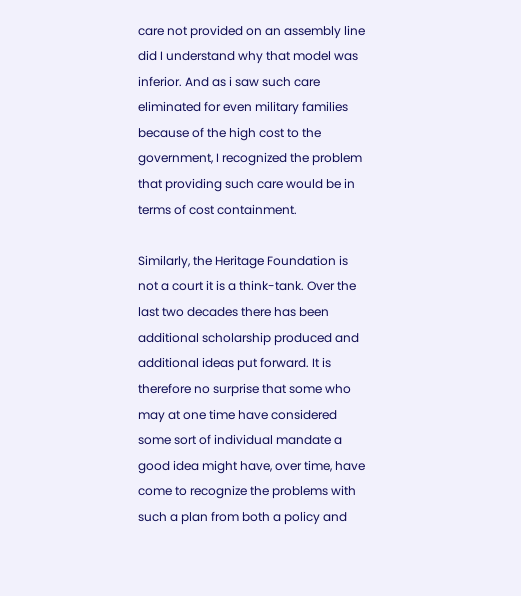care not provided on an assembly line did I understand why that model was inferior. And as i saw such care eliminated for even military families because of the high cost to the government, I recognized the problem that providing such care would be in terms of cost containment.

Similarly, the Heritage Foundation is not a court it is a think-tank. Over the last two decades there has been additional scholarship produced and additional ideas put forward. It is therefore no surprise that some who may at one time have considered some sort of individual mandate a good idea might have, over time, have come to recognize the problems with such a plan from both a policy and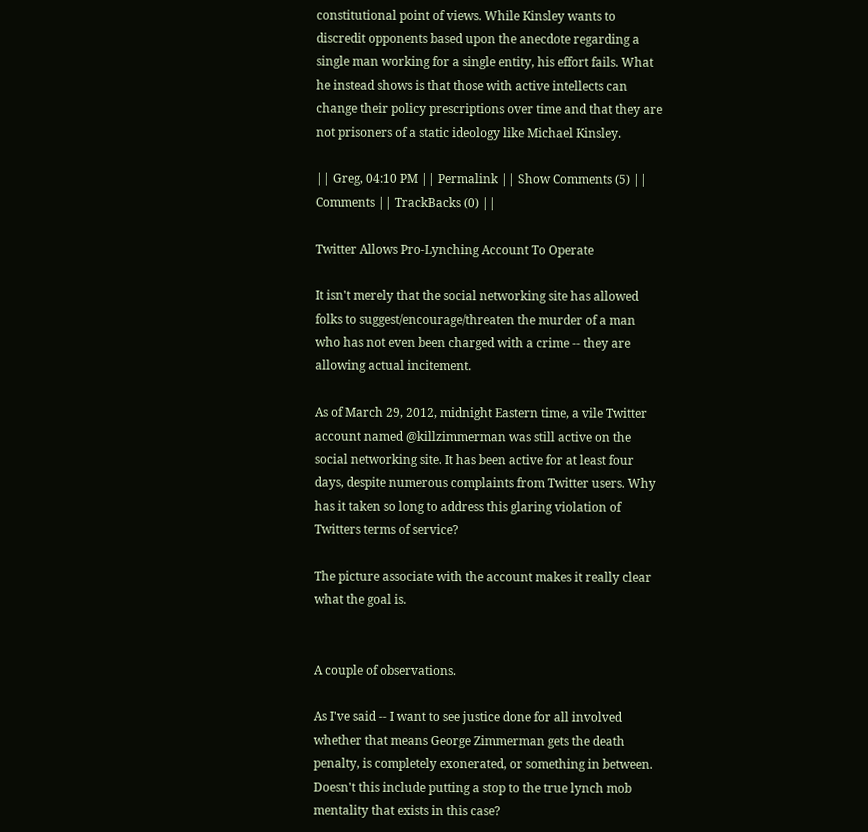constitutional point of views. While Kinsley wants to discredit opponents based upon the anecdote regarding a single man working for a single entity, his effort fails. What he instead shows is that those with active intellects can change their policy prescriptions over time and that they are not prisoners of a static ideology like Michael Kinsley.

|| Greg, 04:10 PM || Permalink || Show Comments (5) || Comments || TrackBacks (0) ||

Twitter Allows Pro-Lynching Account To Operate

It isn't merely that the social networking site has allowed folks to suggest/encourage/threaten the murder of a man who has not even been charged with a crime -- they are allowing actual incitement.

As of March 29, 2012, midnight Eastern time, a vile Twitter account named @killzimmerman was still active on the social networking site. It has been active for at least four days, despite numerous complaints from Twitter users. Why has it taken so long to address this glaring violation of Twitters terms of service?

The picture associate with the account makes it really clear what the goal is.


A couple of observations.

As I've said -- I want to see justice done for all involved whether that means George Zimmerman gets the death penalty, is completely exonerated, or something in between. Doesn't this include putting a stop to the true lynch mob mentality that exists in this case?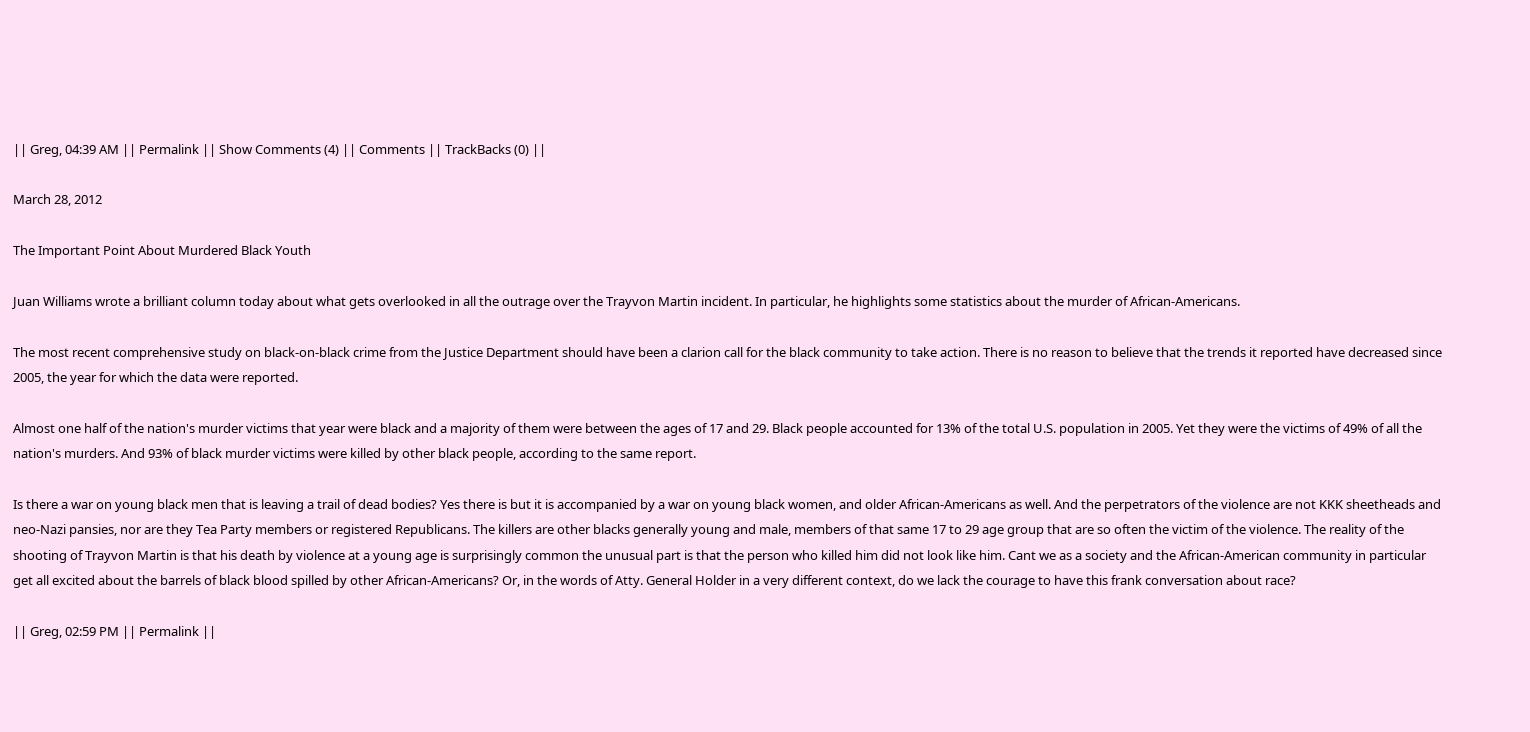|| Greg, 04:39 AM || Permalink || Show Comments (4) || Comments || TrackBacks (0) ||

March 28, 2012

The Important Point About Murdered Black Youth

Juan Williams wrote a brilliant column today about what gets overlooked in all the outrage over the Trayvon Martin incident. In particular, he highlights some statistics about the murder of African-Americans.

The most recent comprehensive study on black-on-black crime from the Justice Department should have been a clarion call for the black community to take action. There is no reason to believe that the trends it reported have decreased since 2005, the year for which the data were reported.

Almost one half of the nation's murder victims that year were black and a majority of them were between the ages of 17 and 29. Black people accounted for 13% of the total U.S. population in 2005. Yet they were the victims of 49% of all the nation's murders. And 93% of black murder victims were killed by other black people, according to the same report.

Is there a war on young black men that is leaving a trail of dead bodies? Yes there is but it is accompanied by a war on young black women, and older African-Americans as well. And the perpetrators of the violence are not KKK sheetheads and neo-Nazi pansies, nor are they Tea Party members or registered Republicans. The killers are other blacks generally young and male, members of that same 17 to 29 age group that are so often the victim of the violence. The reality of the shooting of Trayvon Martin is that his death by violence at a young age is surprisingly common the unusual part is that the person who killed him did not look like him. Cant we as a society and the African-American community in particular get all excited about the barrels of black blood spilled by other African-Americans? Or, in the words of Atty. General Holder in a very different context, do we lack the courage to have this frank conversation about race?

|| Greg, 02:59 PM || Permalink ||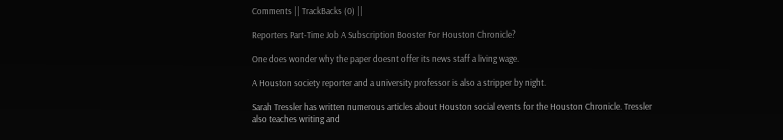Comments || TrackBacks (0) ||

Reporters Part-Time Job A Subscription Booster For Houston Chronicle?

One does wonder why the paper doesnt offer its news staff a living wage.

A Houston society reporter and a university professor is also a stripper by night.

Sarah Tressler has written numerous articles about Houston social events for the Houston Chronicle. Tressler also teaches writing and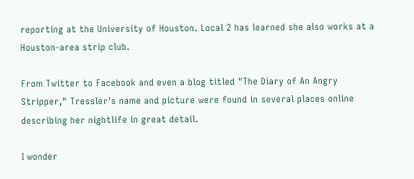reporting at the University of Houston. Local 2 has learned she also works at a Houston-area strip club.

From Twitter to Facebook and even a blog titled "The Diary of An Angry Stripper," Tressler's name and picture were found in several places online describing her nightlife in great detail.

I wonder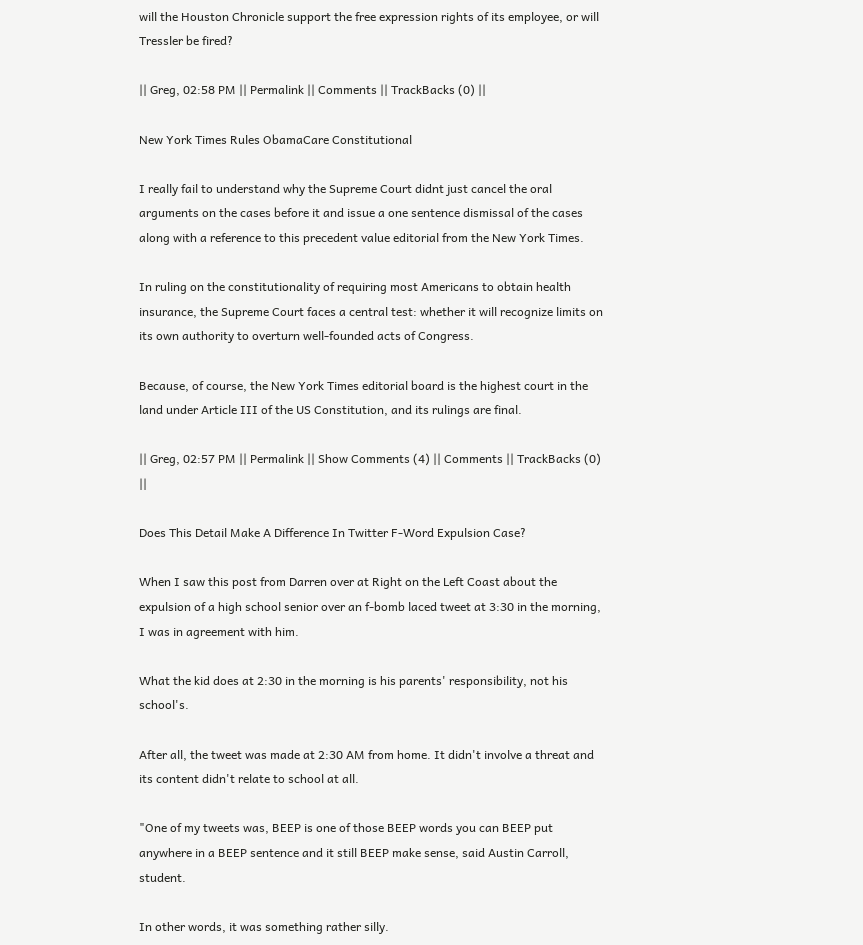will the Houston Chronicle support the free expression rights of its employee, or will Tressler be fired?

|| Greg, 02:58 PM || Permalink || Comments || TrackBacks (0) ||

New York Times Rules ObamaCare Constitutional

I really fail to understand why the Supreme Court didnt just cancel the oral arguments on the cases before it and issue a one sentence dismissal of the cases along with a reference to this precedent value editorial from the New York Times.

In ruling on the constitutionality of requiring most Americans to obtain health insurance, the Supreme Court faces a central test: whether it will recognize limits on its own authority to overturn well-founded acts of Congress.

Because, of course, the New York Times editorial board is the highest court in the land under Article III of the US Constitution, and its rulings are final.

|| Greg, 02:57 PM || Permalink || Show Comments (4) || Comments || TrackBacks (0) ||

Does This Detail Make A Difference In Twitter F-Word Expulsion Case?

When I saw this post from Darren over at Right on the Left Coast about the expulsion of a high school senior over an f-bomb laced tweet at 3:30 in the morning, I was in agreement with him.

What the kid does at 2:30 in the morning is his parents' responsibility, not his school's.

After all, the tweet was made at 2:30 AM from home. It didn't involve a threat and its content didn't relate to school at all.

"One of my tweets was, BEEP is one of those BEEP words you can BEEP put anywhere in a BEEP sentence and it still BEEP make sense, said Austin Carroll, student.

In other words, it was something rather silly.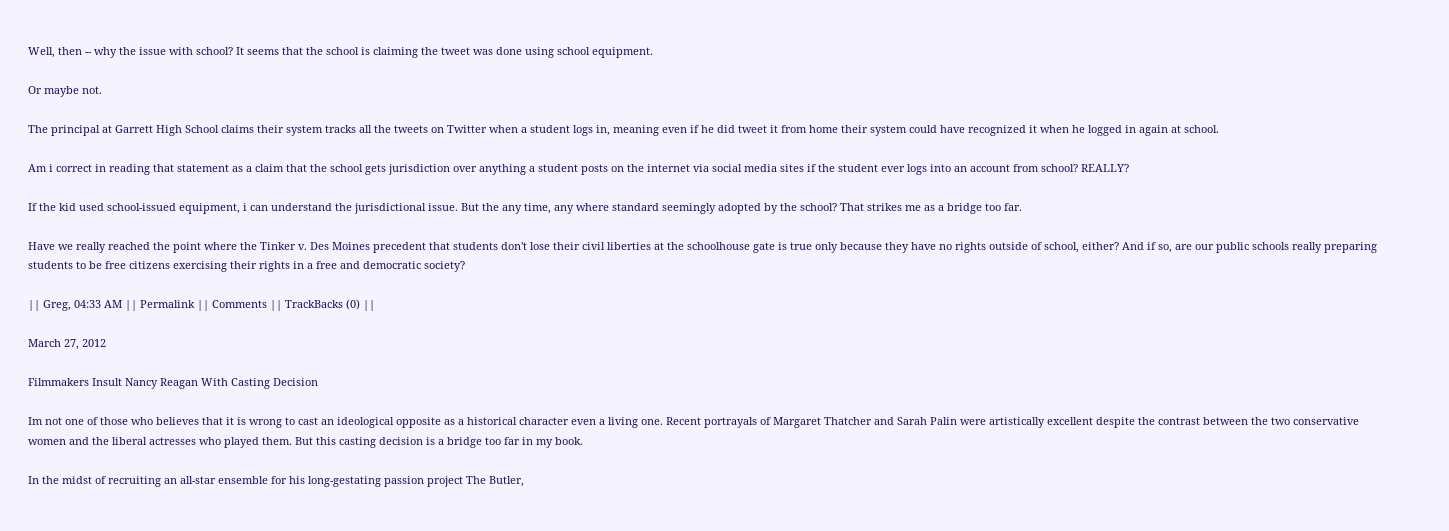Well, then -- why the issue with school? It seems that the school is claiming the tweet was done using school equipment.

Or maybe not.

The principal at Garrett High School claims their system tracks all the tweets on Twitter when a student logs in, meaning even if he did tweet it from home their system could have recognized it when he logged in again at school.

Am i correct in reading that statement as a claim that the school gets jurisdiction over anything a student posts on the internet via social media sites if the student ever logs into an account from school? REALLY?

If the kid used school-issued equipment, i can understand the jurisdictional issue. But the any time, any where standard seemingly adopted by the school? That strikes me as a bridge too far.

Have we really reached the point where the Tinker v. Des Moines precedent that students don't lose their civil liberties at the schoolhouse gate is true only because they have no rights outside of school, either? And if so, are our public schools really preparing students to be free citizens exercising their rights in a free and democratic society?

|| Greg, 04:33 AM || Permalink || Comments || TrackBacks (0) ||

March 27, 2012

Filmmakers Insult Nancy Reagan With Casting Decision

Im not one of those who believes that it is wrong to cast an ideological opposite as a historical character even a living one. Recent portrayals of Margaret Thatcher and Sarah Palin were artistically excellent despite the contrast between the two conservative women and the liberal actresses who played them. But this casting decision is a bridge too far in my book.

In the midst of recruiting an all-star ensemble for his long-gestating passion project The Butler,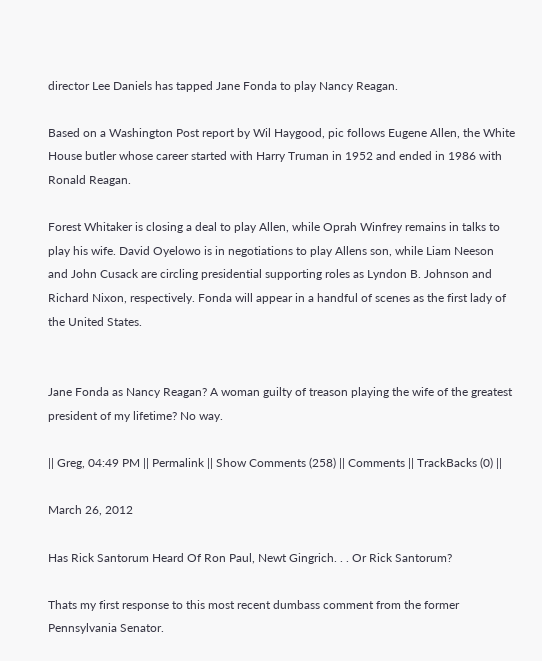director Lee Daniels has tapped Jane Fonda to play Nancy Reagan.

Based on a Washington Post report by Wil Haygood, pic follows Eugene Allen, the White House butler whose career started with Harry Truman in 1952 and ended in 1986 with Ronald Reagan.

Forest Whitaker is closing a deal to play Allen, while Oprah Winfrey remains in talks to play his wife. David Oyelowo is in negotiations to play Allens son, while Liam Neeson and John Cusack are circling presidential supporting roles as Lyndon B. Johnson and Richard Nixon, respectively. Fonda will appear in a handful of scenes as the first lady of the United States.


Jane Fonda as Nancy Reagan? A woman guilty of treason playing the wife of the greatest president of my lifetime? No way.

|| Greg, 04:49 PM || Permalink || Show Comments (258) || Comments || TrackBacks (0) ||

March 26, 2012

Has Rick Santorum Heard Of Ron Paul, Newt Gingrich. . . Or Rick Santorum?

Thats my first response to this most recent dumbass comment from the former Pennsylvania Senator.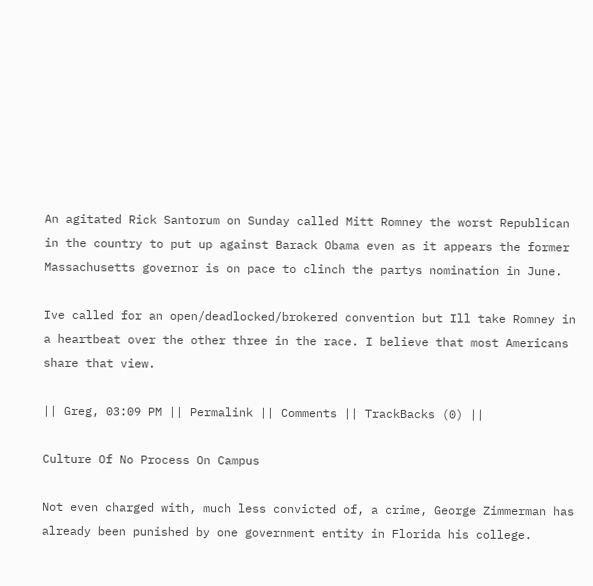An agitated Rick Santorum on Sunday called Mitt Romney the worst Republican in the country to put up against Barack Obama even as it appears the former Massachusetts governor is on pace to clinch the partys nomination in June.

Ive called for an open/deadlocked/brokered convention but Ill take Romney in a heartbeat over the other three in the race. I believe that most Americans share that view.

|| Greg, 03:09 PM || Permalink || Comments || TrackBacks (0) ||

Culture Of No Process On Campus

Not even charged with, much less convicted of, a crime, George Zimmerman has already been punished by one government entity in Florida his college.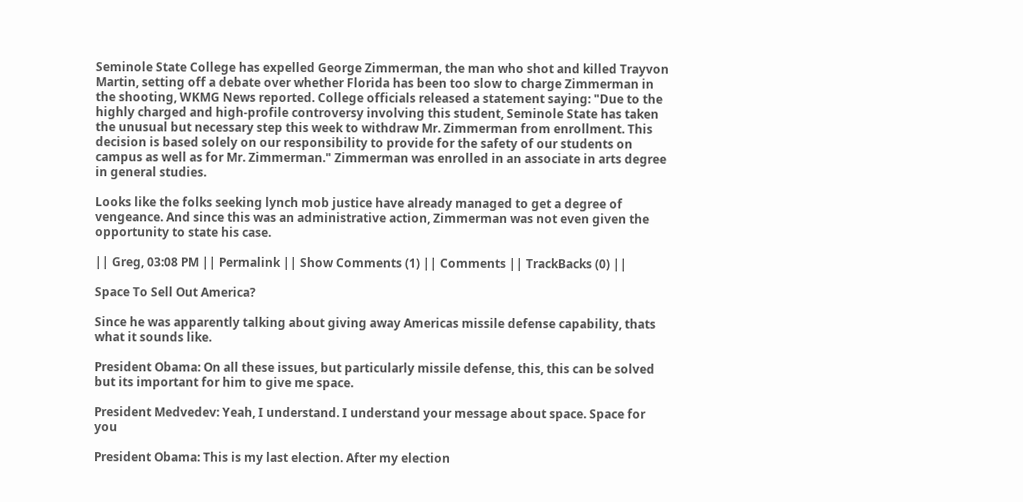Seminole State College has expelled George Zimmerman, the man who shot and killed Trayvon Martin, setting off a debate over whether Florida has been too slow to charge Zimmerman in the shooting, WKMG News reported. College officials released a statement saying: "Due to the highly charged and high-profile controversy involving this student, Seminole State has taken the unusual but necessary step this week to withdraw Mr. Zimmerman from enrollment. This decision is based solely on our responsibility to provide for the safety of our students on campus as well as for Mr. Zimmerman." Zimmerman was enrolled in an associate in arts degree in general studies.

Looks like the folks seeking lynch mob justice have already managed to get a degree of vengeance. And since this was an administrative action, Zimmerman was not even given the opportunity to state his case.

|| Greg, 03:08 PM || Permalink || Show Comments (1) || Comments || TrackBacks (0) ||

Space To Sell Out America?

Since he was apparently talking about giving away Americas missile defense capability, thats what it sounds like.

President Obama: On all these issues, but particularly missile defense, this, this can be solved but its important for him to give me space.

President Medvedev: Yeah, I understand. I understand your message about space. Space for you

President Obama: This is my last election. After my election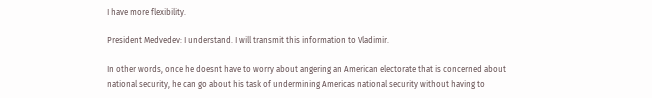I have more flexibility.

President Medvedev: I understand. I will transmit this information to Vladimir.

In other words, once he doesnt have to worry about angering an American electorate that is concerned about national security, he can go about his task of undermining Americas national security without having to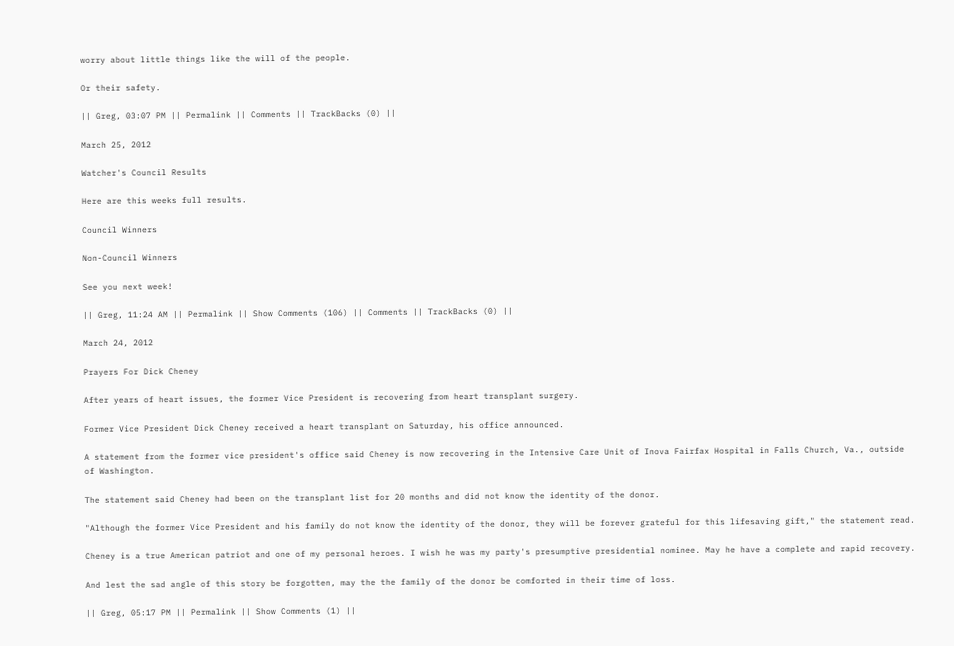worry about little things like the will of the people.

Or their safety.

|| Greg, 03:07 PM || Permalink || Comments || TrackBacks (0) ||

March 25, 2012

Watcher's Council Results

Here are this weeks full results.

Council Winners

Non-Council Winners

See you next week!

|| Greg, 11:24 AM || Permalink || Show Comments (106) || Comments || TrackBacks (0) ||

March 24, 2012

Prayers For Dick Cheney

After years of heart issues, the former Vice President is recovering from heart transplant surgery.

Former Vice President Dick Cheney received a heart transplant on Saturday, his office announced.

A statement from the former vice president's office said Cheney is now recovering in the Intensive Care Unit of Inova Fairfax Hospital in Falls Church, Va., outside of Washington.

The statement said Cheney had been on the transplant list for 20 months and did not know the identity of the donor.

"Although the former Vice President and his family do not know the identity of the donor, they will be forever grateful for this lifesaving gift," the statement read.

Cheney is a true American patriot and one of my personal heroes. I wish he was my party's presumptive presidential nominee. May he have a complete and rapid recovery.

And lest the sad angle of this story be forgotten, may the the family of the donor be comforted in their time of loss.

|| Greg, 05:17 PM || Permalink || Show Comments (1) ||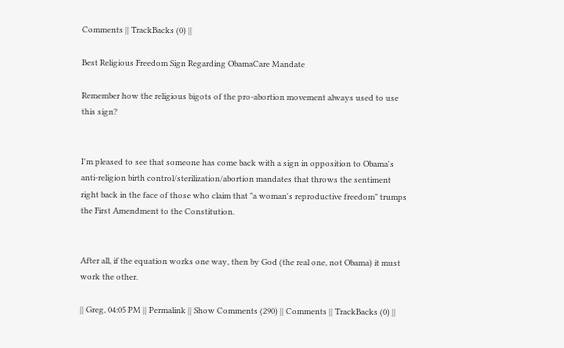Comments || TrackBacks (0) ||

Best Religious Freedom Sign Regarding ObamaCare Mandate

Remember how the religious bigots of the pro-abortion movement always used to use this sign?


I'm pleased to see that someone has come back with a sign in opposition to Obama's anti-religion birth control/sterilization/abortion mandates that throws the sentiment right back in the face of those who claim that "a woman's reproductive freedom" trumps the First Amendment to the Constitution.


After all, if the equation works one way, then by God (the real one, not Obama) it must work the other.

|| Greg, 04:05 PM || Permalink || Show Comments (290) || Comments || TrackBacks (0) ||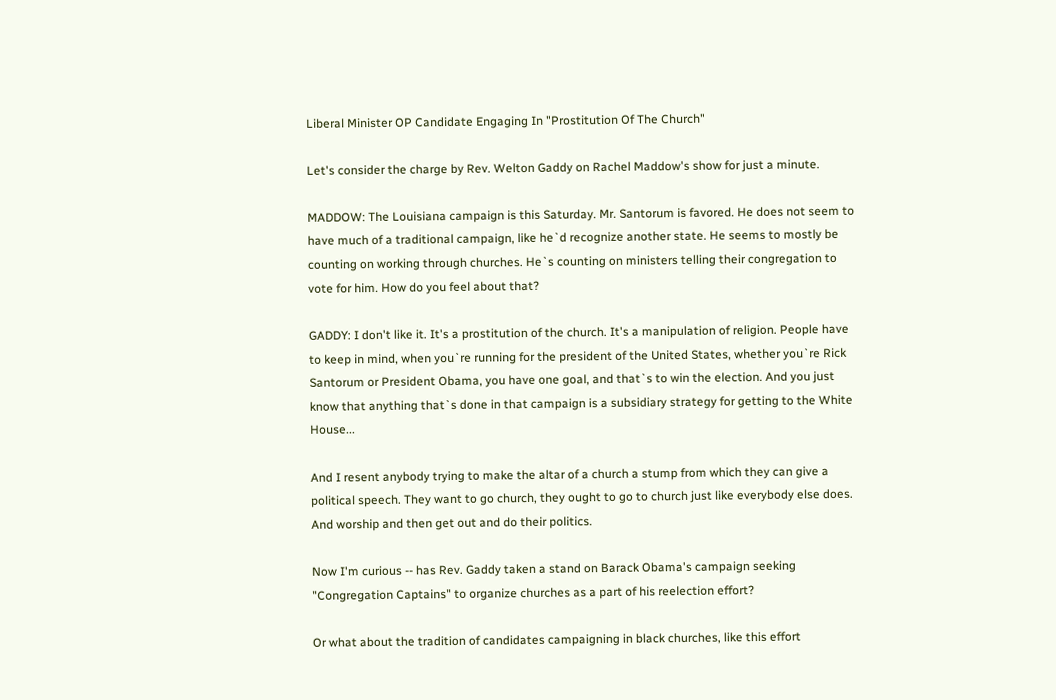Liberal Minister OP Candidate Engaging In "Prostitution Of The Church"

Let's consider the charge by Rev. Welton Gaddy on Rachel Maddow's show for just a minute.

MADDOW: The Louisiana campaign is this Saturday. Mr. Santorum is favored. He does not seem to have much of a traditional campaign, like he`d recognize another state. He seems to mostly be counting on working through churches. He`s counting on ministers telling their congregation to vote for him. How do you feel about that?

GADDY: I don't like it. It's a prostitution of the church. It's a manipulation of religion. People have to keep in mind, when you`re running for the president of the United States, whether you`re Rick Santorum or President Obama, you have one goal, and that`s to win the election. And you just know that anything that`s done in that campaign is a subsidiary strategy for getting to the White House...

And I resent anybody trying to make the altar of a church a stump from which they can give a political speech. They want to go church, they ought to go to church just like everybody else does. And worship and then get out and do their politics.

Now I'm curious -- has Rev. Gaddy taken a stand on Barack Obama's campaign seeking "Congregation Captains" to organize churches as a part of his reelection effort?

Or what about the tradition of candidates campaigning in black churches, like this effort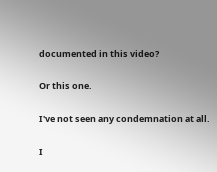documented in this video?

Or this one.

I've not seen any condemnation at all.

I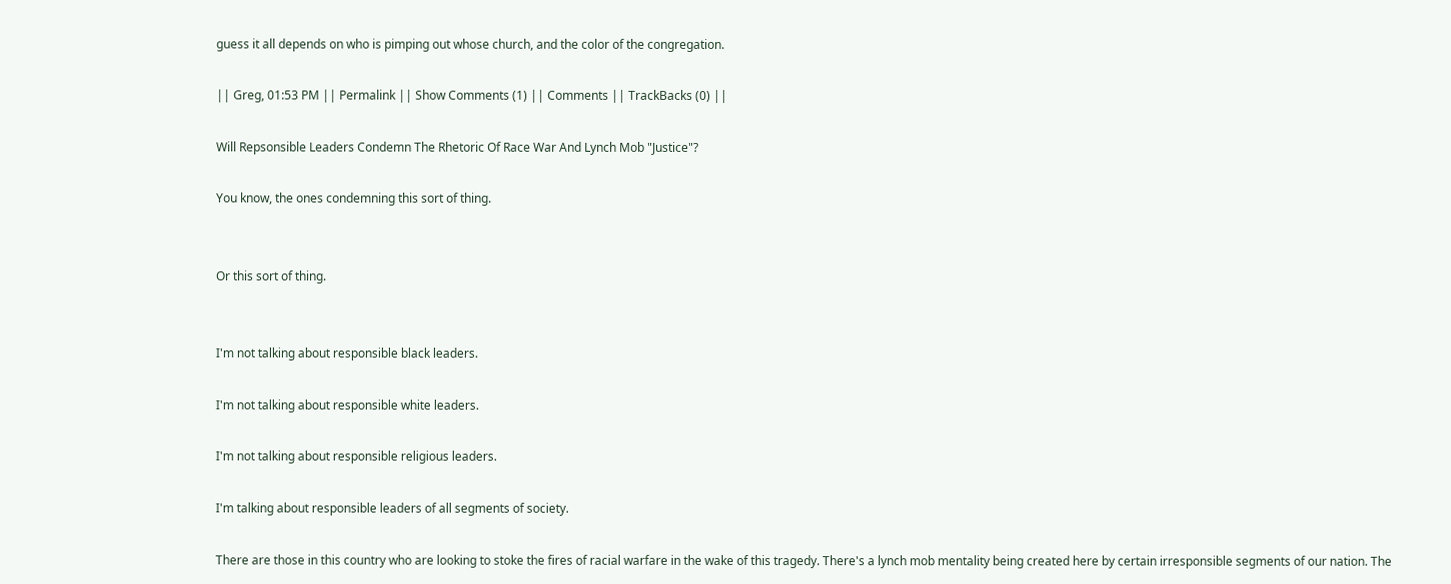guess it all depends on who is pimping out whose church, and the color of the congregation.

|| Greg, 01:53 PM || Permalink || Show Comments (1) || Comments || TrackBacks (0) ||

Will Repsonsible Leaders Condemn The Rhetoric Of Race War And Lynch Mob "Justice"?

You know, the ones condemning this sort of thing.


Or this sort of thing.


I'm not talking about responsible black leaders.

I'm not talking about responsible white leaders.

I'm not talking about responsible religious leaders.

I'm talking about responsible leaders of all segments of society.

There are those in this country who are looking to stoke the fires of racial warfare in the wake of this tragedy. There's a lynch mob mentality being created here by certain irresponsible segments of our nation. The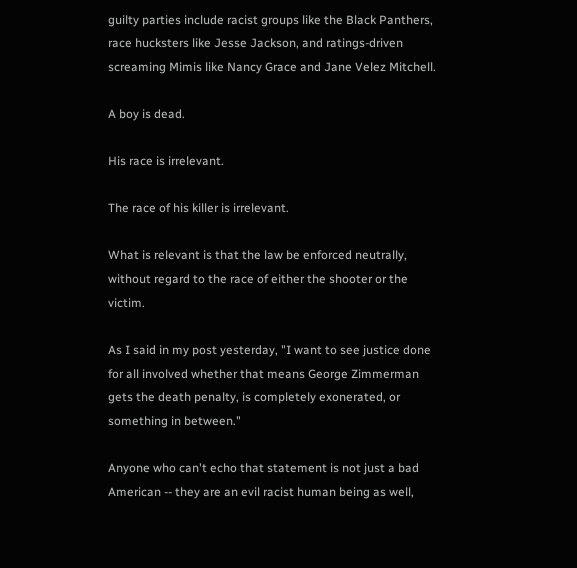guilty parties include racist groups like the Black Panthers, race hucksters like Jesse Jackson, and ratings-driven screaming Mimis like Nancy Grace and Jane Velez Mitchell.

A boy is dead.

His race is irrelevant.

The race of his killer is irrelevant.

What is relevant is that the law be enforced neutrally, without regard to the race of either the shooter or the victim.

As I said in my post yesterday, "I want to see justice done for all involved whether that means George Zimmerman gets the death penalty, is completely exonerated, or something in between."

Anyone who can't echo that statement is not just a bad American -- they are an evil racist human being as well,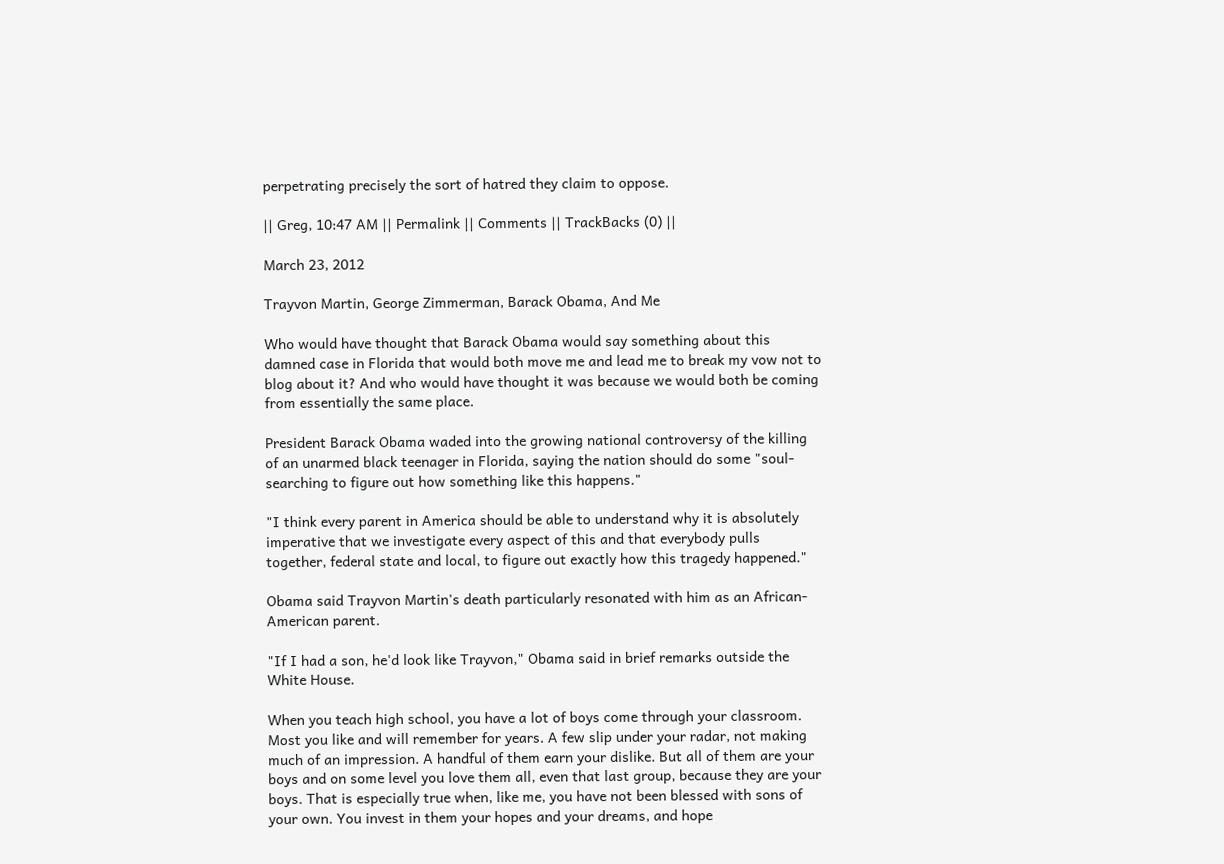perpetrating precisely the sort of hatred they claim to oppose.

|| Greg, 10:47 AM || Permalink || Comments || TrackBacks (0) ||

March 23, 2012

Trayvon Martin, George Zimmerman, Barack Obama, And Me

Who would have thought that Barack Obama would say something about this damned case in Florida that would both move me and lead me to break my vow not to blog about it? And who would have thought it was because we would both be coming from essentially the same place.

President Barack Obama waded into the growing national controversy of the killing of an unarmed black teenager in Florida, saying the nation should do some "soul-searching to figure out how something like this happens."

"I think every parent in America should be able to understand why it is absolutely imperative that we investigate every aspect of this and that everybody pulls together, federal state and local, to figure out exactly how this tragedy happened."

Obama said Trayvon Martin's death particularly resonated with him as an African-American parent.

"If I had a son, he'd look like Trayvon," Obama said in brief remarks outside the White House.

When you teach high school, you have a lot of boys come through your classroom. Most you like and will remember for years. A few slip under your radar, not making much of an impression. A handful of them earn your dislike. But all of them are your boys and on some level you love them all, even that last group, because they are your boys. That is especially true when, like me, you have not been blessed with sons of your own. You invest in them your hopes and your dreams, and hope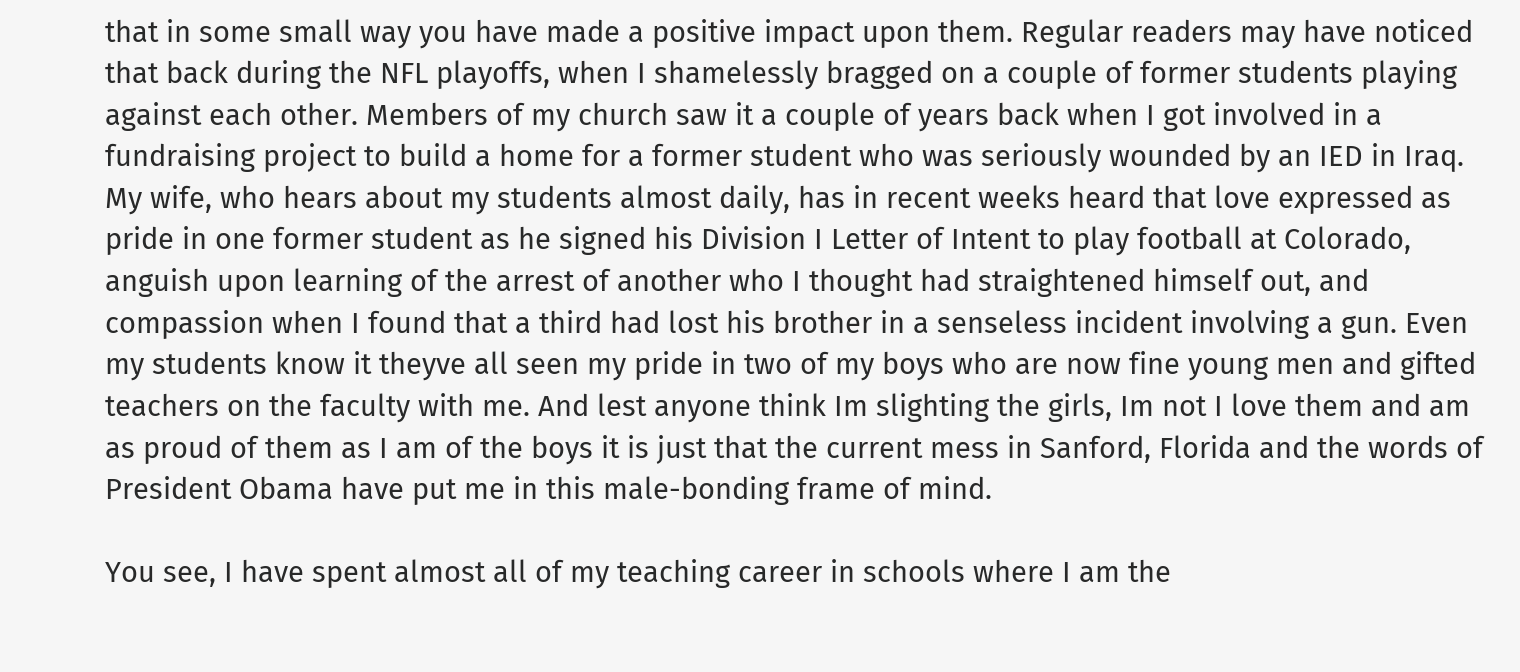that in some small way you have made a positive impact upon them. Regular readers may have noticed that back during the NFL playoffs, when I shamelessly bragged on a couple of former students playing against each other. Members of my church saw it a couple of years back when I got involved in a fundraising project to build a home for a former student who was seriously wounded by an IED in Iraq. My wife, who hears about my students almost daily, has in recent weeks heard that love expressed as pride in one former student as he signed his Division I Letter of Intent to play football at Colorado, anguish upon learning of the arrest of another who I thought had straightened himself out, and compassion when I found that a third had lost his brother in a senseless incident involving a gun. Even my students know it theyve all seen my pride in two of my boys who are now fine young men and gifted teachers on the faculty with me. And lest anyone think Im slighting the girls, Im not I love them and am as proud of them as I am of the boys it is just that the current mess in Sanford, Florida and the words of President Obama have put me in this male-bonding frame of mind.

You see, I have spent almost all of my teaching career in schools where I am the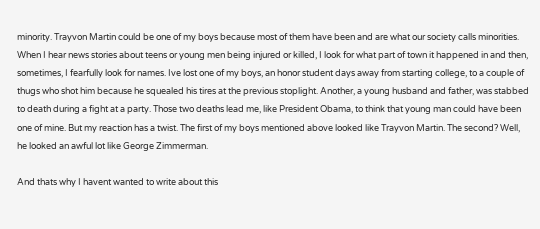minority. Trayvon Martin could be one of my boys because most of them have been and are what our society calls minorities. When I hear news stories about teens or young men being injured or killed, I look for what part of town it happened in and then, sometimes, I fearfully look for names. Ive lost one of my boys, an honor student days away from starting college, to a couple of thugs who shot him because he squealed his tires at the previous stoplight. Another, a young husband and father, was stabbed to death during a fight at a party. Those two deaths lead me, like President Obama, to think that young man could have been one of mine. But my reaction has a twist. The first of my boys mentioned above looked like Trayvon Martin. The second? Well, he looked an awful lot like George Zimmerman.

And thats why I havent wanted to write about this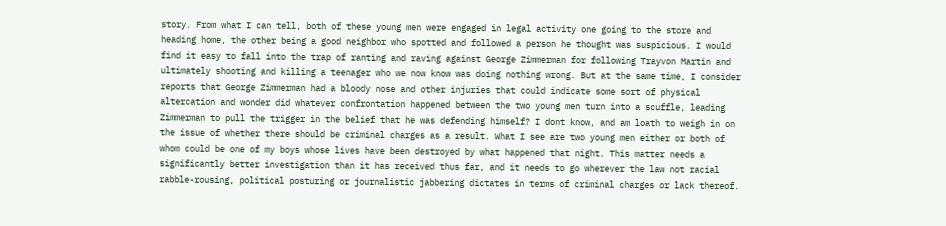story. From what I can tell, both of these young men were engaged in legal activity one going to the store and heading home, the other being a good neighbor who spotted and followed a person he thought was suspicious. I would find it easy to fall into the trap of ranting and raving against George Zimmerman for following Trayvon Martin and ultimately shooting and killing a teenager who we now know was doing nothing wrong. But at the same time, I consider reports that George Zimmerman had a bloody nose and other injuries that could indicate some sort of physical altercation and wonder did whatever confrontation happened between the two young men turn into a scuffle, leading Zimmerman to pull the trigger in the belief that he was defending himself? I dont know, and am loath to weigh in on the issue of whether there should be criminal charges as a result. What I see are two young men either or both of whom could be one of my boys whose lives have been destroyed by what happened that night. This matter needs a significantly better investigation than it has received thus far, and it needs to go wherever the law not racial rabble-rousing, political posturing or journalistic jabbering dictates in terms of criminal charges or lack thereof.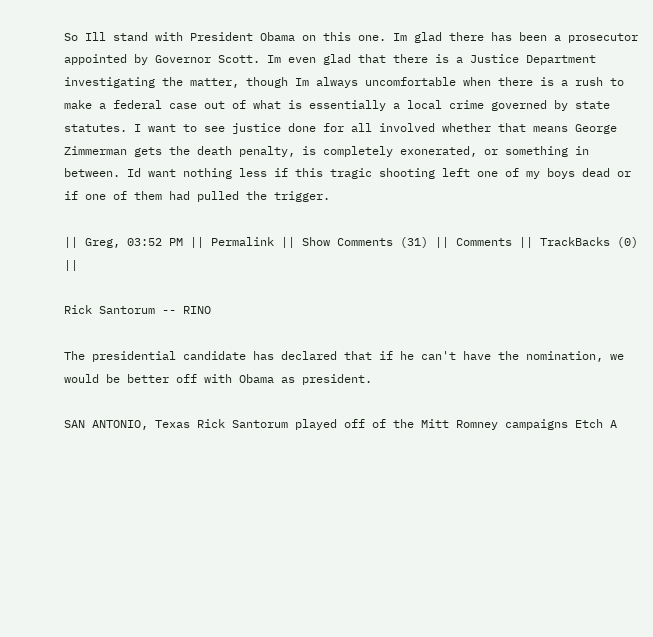So Ill stand with President Obama on this one. Im glad there has been a prosecutor appointed by Governor Scott. Im even glad that there is a Justice Department investigating the matter, though Im always uncomfortable when there is a rush to make a federal case out of what is essentially a local crime governed by state statutes. I want to see justice done for all involved whether that means George Zimmerman gets the death penalty, is completely exonerated, or something in between. Id want nothing less if this tragic shooting left one of my boys dead or if one of them had pulled the trigger.

|| Greg, 03:52 PM || Permalink || Show Comments (31) || Comments || TrackBacks (0) ||

Rick Santorum -- RINO

The presidential candidate has declared that if he can't have the nomination, we would be better off with Obama as president.

SAN ANTONIO, Texas Rick Santorum played off of the Mitt Romney campaigns Etch A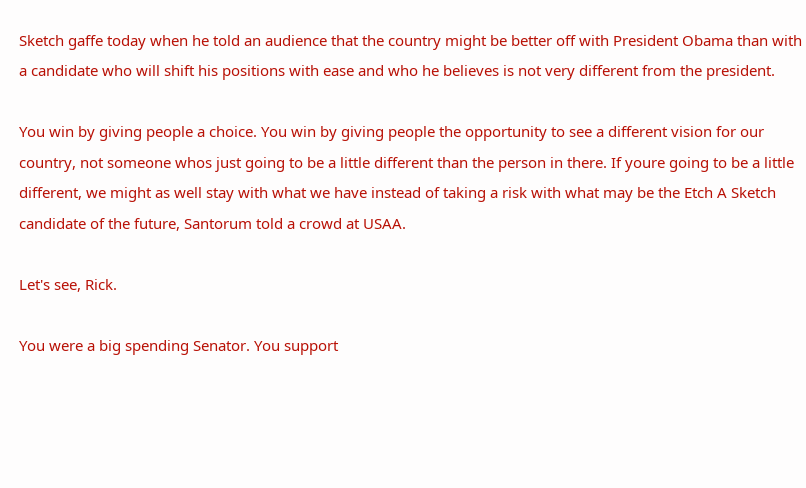Sketch gaffe today when he told an audience that the country might be better off with President Obama than with a candidate who will shift his positions with ease and who he believes is not very different from the president.

You win by giving people a choice. You win by giving people the opportunity to see a different vision for our country, not someone whos just going to be a little different than the person in there. If youre going to be a little different, we might as well stay with what we have instead of taking a risk with what may be the Etch A Sketch candidate of the future, Santorum told a crowd at USAA.

Let's see, Rick.

You were a big spending Senator. You support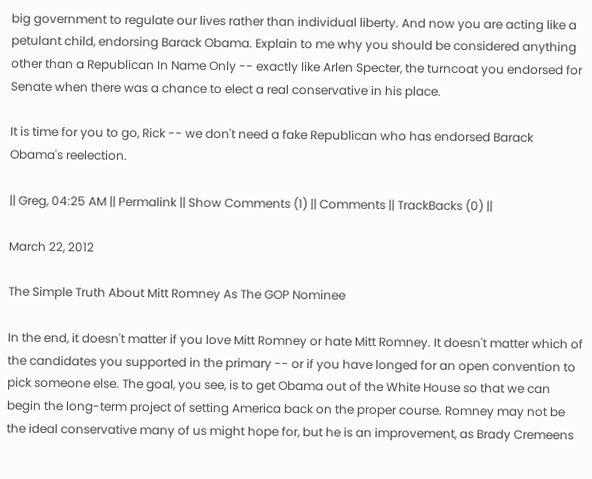big government to regulate our lives rather than individual liberty. And now you are acting like a petulant child, endorsing Barack Obama. Explain to me why you should be considered anything other than a Republican In Name Only -- exactly like Arlen Specter, the turncoat you endorsed for Senate when there was a chance to elect a real conservative in his place.

It is time for you to go, Rick -- we don't need a fake Republican who has endorsed Barack Obama's reelection.

|| Greg, 04:25 AM || Permalink || Show Comments (1) || Comments || TrackBacks (0) ||

March 22, 2012

The Simple Truth About Mitt Romney As The GOP Nominee

In the end, it doesn't matter if you love Mitt Romney or hate Mitt Romney. It doesn't matter which of the candidates you supported in the primary -- or if you have longed for an open convention to pick someone else. The goal, you see, is to get Obama out of the White House so that we can begin the long-term project of setting America back on the proper course. Romney may not be the ideal conservative many of us might hope for, but he is an improvement, as Brady Cremeens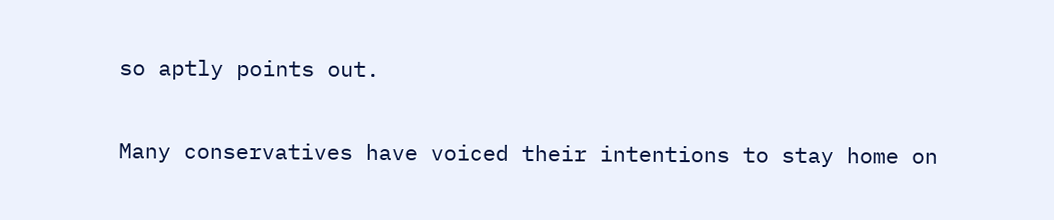so aptly points out.

Many conservatives have voiced their intentions to stay home on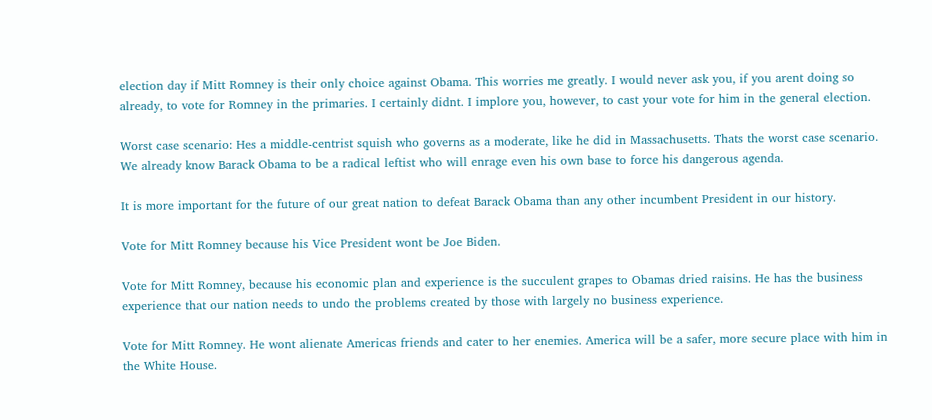election day if Mitt Romney is their only choice against Obama. This worries me greatly. I would never ask you, if you arent doing so already, to vote for Romney in the primaries. I certainly didnt. I implore you, however, to cast your vote for him in the general election.

Worst case scenario: Hes a middle-centrist squish who governs as a moderate, like he did in Massachusetts. Thats the worst case scenario. We already know Barack Obama to be a radical leftist who will enrage even his own base to force his dangerous agenda.

It is more important for the future of our great nation to defeat Barack Obama than any other incumbent President in our history.

Vote for Mitt Romney because his Vice President wont be Joe Biden.

Vote for Mitt Romney, because his economic plan and experience is the succulent grapes to Obamas dried raisins. He has the business experience that our nation needs to undo the problems created by those with largely no business experience.

Vote for Mitt Romney. He wont alienate Americas friends and cater to her enemies. America will be a safer, more secure place with him in the White House.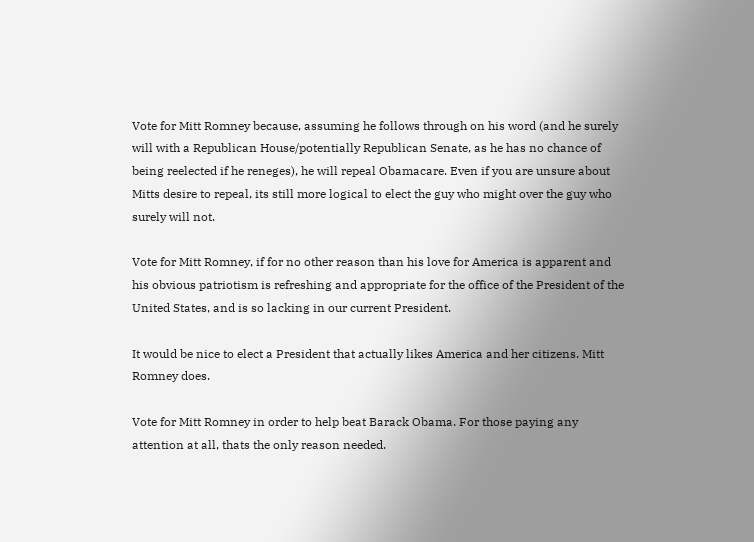Vote for Mitt Romney because, assuming he follows through on his word (and he surely will with a Republican House/potentially Republican Senate, as he has no chance of being reelected if he reneges), he will repeal Obamacare. Even if you are unsure about Mitts desire to repeal, its still more logical to elect the guy who might over the guy who surely will not.

Vote for Mitt Romney, if for no other reason than his love for America is apparent and his obvious patriotism is refreshing and appropriate for the office of the President of the United States, and is so lacking in our current President.

It would be nice to elect a President that actually likes America and her citizens. Mitt Romney does.

Vote for Mitt Romney in order to help beat Barack Obama. For those paying any attention at all, thats the only reason needed.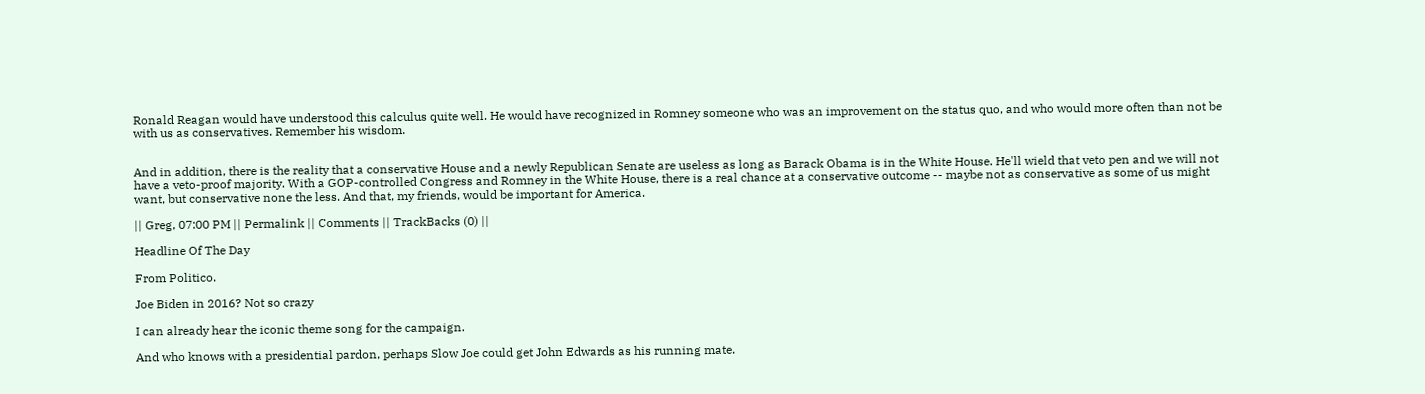Ronald Reagan would have understood this calculus quite well. He would have recognized in Romney someone who was an improvement on the status quo, and who would more often than not be with us as conservatives. Remember his wisdom.


And in addition, there is the reality that a conservative House and a newly Republican Senate are useless as long as Barack Obama is in the White House. He'll wield that veto pen and we will not have a veto-proof majority. With a GOP-controlled Congress and Romney in the White House, there is a real chance at a conservative outcome -- maybe not as conservative as some of us might want, but conservative none the less. And that, my friends, would be important for America.

|| Greg, 07:00 PM || Permalink || Comments || TrackBacks (0) ||

Headline Of The Day

From Politico.

Joe Biden in 2016? Not so crazy

I can already hear the iconic theme song for the campaign.

And who knows with a presidential pardon, perhaps Slow Joe could get John Edwards as his running mate.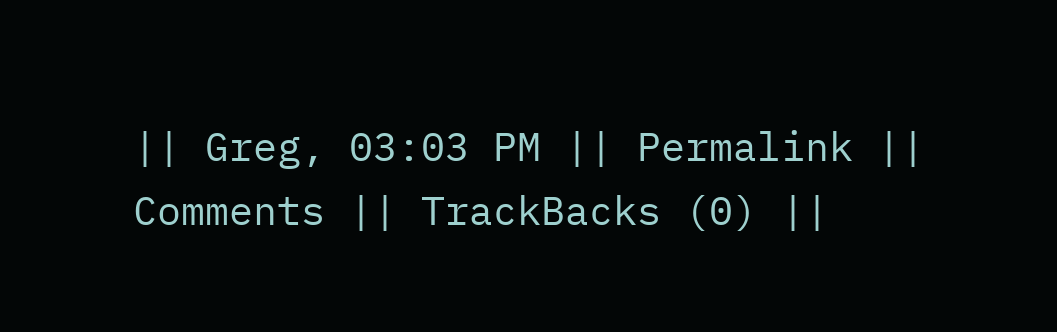|| Greg, 03:03 PM || Permalink || Comments || TrackBacks (0) ||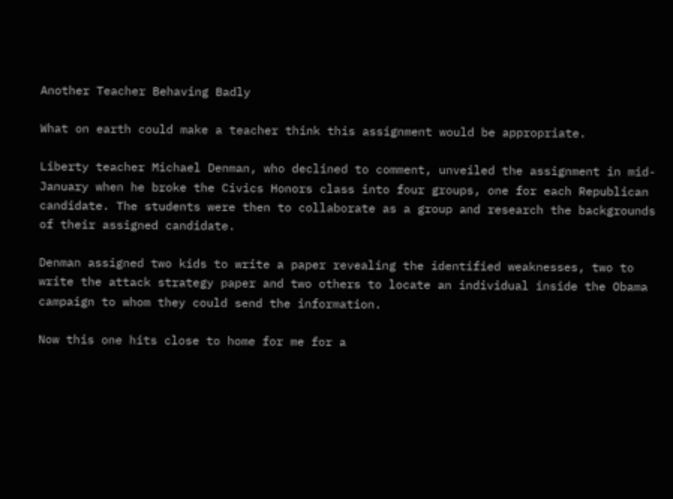Another Teacher Behaving Badly

What on earth could make a teacher think this assignment would be appropriate.

Liberty teacher Michael Denman, who declined to comment, unveiled the assignment in mid-January when he broke the Civics Honors class into four groups, one for each Republican candidate. The students were then to collaborate as a group and research the backgrounds of their assigned candidate.

Denman assigned two kids to write a paper revealing the identified weaknesses, two to write the attack strategy paper and two others to locate an individual inside the Obama campaign to whom they could send the information.

Now this one hits close to home for me for a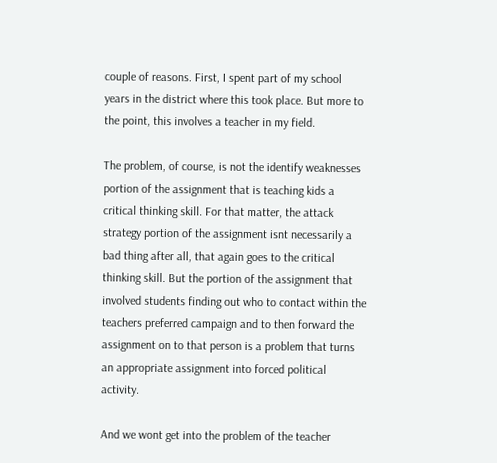couple of reasons. First, I spent part of my school years in the district where this took place. But more to the point, this involves a teacher in my field.

The problem, of course, is not the identify weaknesses portion of the assignment that is teaching kids a critical thinking skill. For that matter, the attack strategy portion of the assignment isnt necessarily a bad thing after all, that again goes to the critical thinking skill. But the portion of the assignment that involved students finding out who to contact within the teachers preferred campaign and to then forward the assignment on to that person is a problem that turns an appropriate assignment into forced political activity.

And we wont get into the problem of the teacher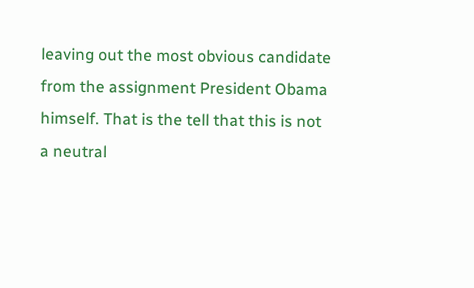leaving out the most obvious candidate from the assignment President Obama himself. That is the tell that this is not a neutral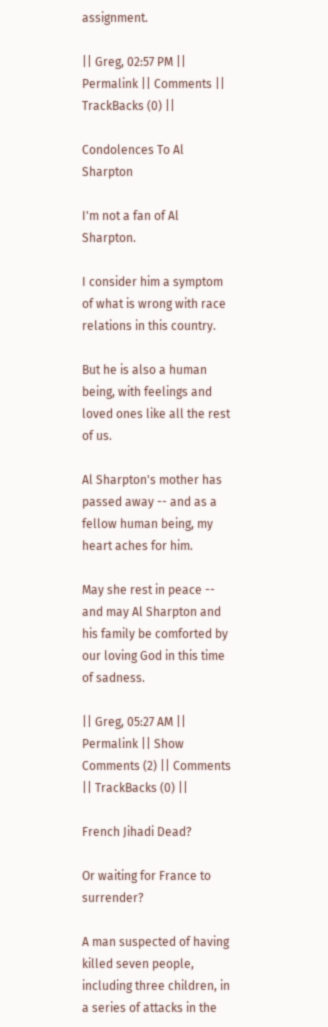assignment.

|| Greg, 02:57 PM || Permalink || Comments || TrackBacks (0) ||

Condolences To Al Sharpton

I'm not a fan of Al Sharpton.

I consider him a symptom of what is wrong with race relations in this country.

But he is also a human being, with feelings and loved ones like all the rest of us.

Al Sharpton's mother has passed away -- and as a fellow human being, my heart aches for him.

May she rest in peace -- and may Al Sharpton and his family be comforted by our loving God in this time of sadness.

|| Greg, 05:27 AM || Permalink || Show Comments (2) || Comments || TrackBacks (0) ||

French Jihadi Dead?

Or waiting for France to surrender?

A man suspected of having killed seven people, including three children, in a series of attacks in the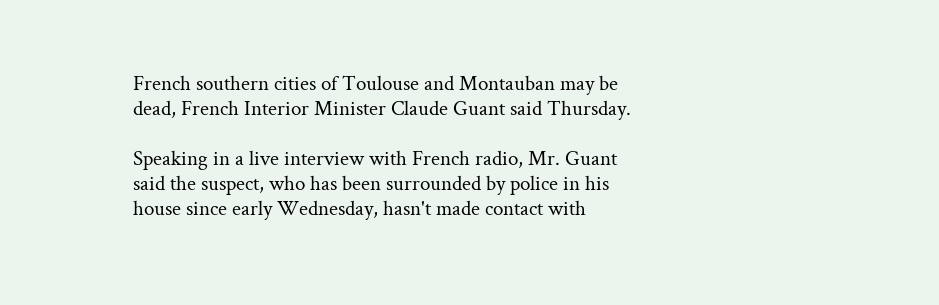French southern cities of Toulouse and Montauban may be dead, French Interior Minister Claude Guant said Thursday.

Speaking in a live interview with French radio, Mr. Guant said the suspect, who has been surrounded by police in his house since early Wednesday, hasn't made contact with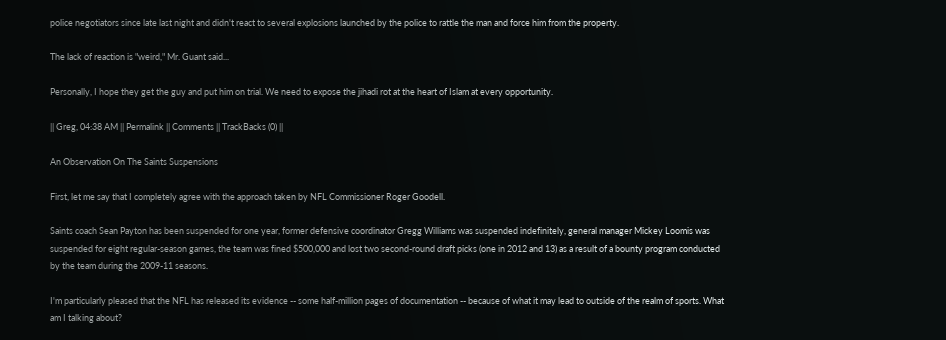police negotiators since late last night and didn't react to several explosions launched by the police to rattle the man and force him from the property.

The lack of reaction is "weird," Mr. Guant said...

Personally, I hope they get the guy and put him on trial. We need to expose the jihadi rot at the heart of Islam at every opportunity.

|| Greg, 04:38 AM || Permalink || Comments || TrackBacks (0) ||

An Observation On The Saints Suspensions

First, let me say that I completely agree with the approach taken by NFL Commissioner Roger Goodell.

Saints coach Sean Payton has been suspended for one year, former defensive coordinator Gregg Williams was suspended indefinitely, general manager Mickey Loomis was suspended for eight regular-season games, the team was fined $500,000 and lost two second-round draft picks (one in 2012 and 13) as a result of a bounty program conducted by the team during the 2009-11 seasons.

I'm particularly pleased that the NFL has released its evidence -- some half-million pages of documentation -- because of what it may lead to outside of the realm of sports. What am I talking about?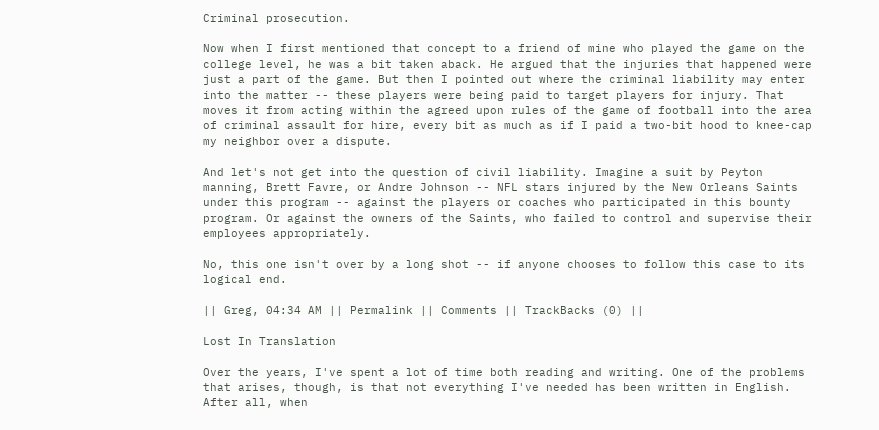Criminal prosecution.

Now when I first mentioned that concept to a friend of mine who played the game on the college level, he was a bit taken aback. He argued that the injuries that happened were just a part of the game. But then I pointed out where the criminal liability may enter into the matter -- these players were being paid to target players for injury. That moves it from acting within the agreed upon rules of the game of football into the area of criminal assault for hire, every bit as much as if I paid a two-bit hood to knee-cap my neighbor over a dispute.

And let's not get into the question of civil liability. Imagine a suit by Peyton manning, Brett Favre, or Andre Johnson -- NFL stars injured by the New Orleans Saints under this program -- against the players or coaches who participated in this bounty program. Or against the owners of the Saints, who failed to control and supervise their employees appropriately.

No, this one isn't over by a long shot -- if anyone chooses to follow this case to its logical end.

|| Greg, 04:34 AM || Permalink || Comments || TrackBacks (0) ||

Lost In Translation

Over the years, I've spent a lot of time both reading and writing. One of the problems that arises, though, is that not everything I've needed has been written in English. After all, when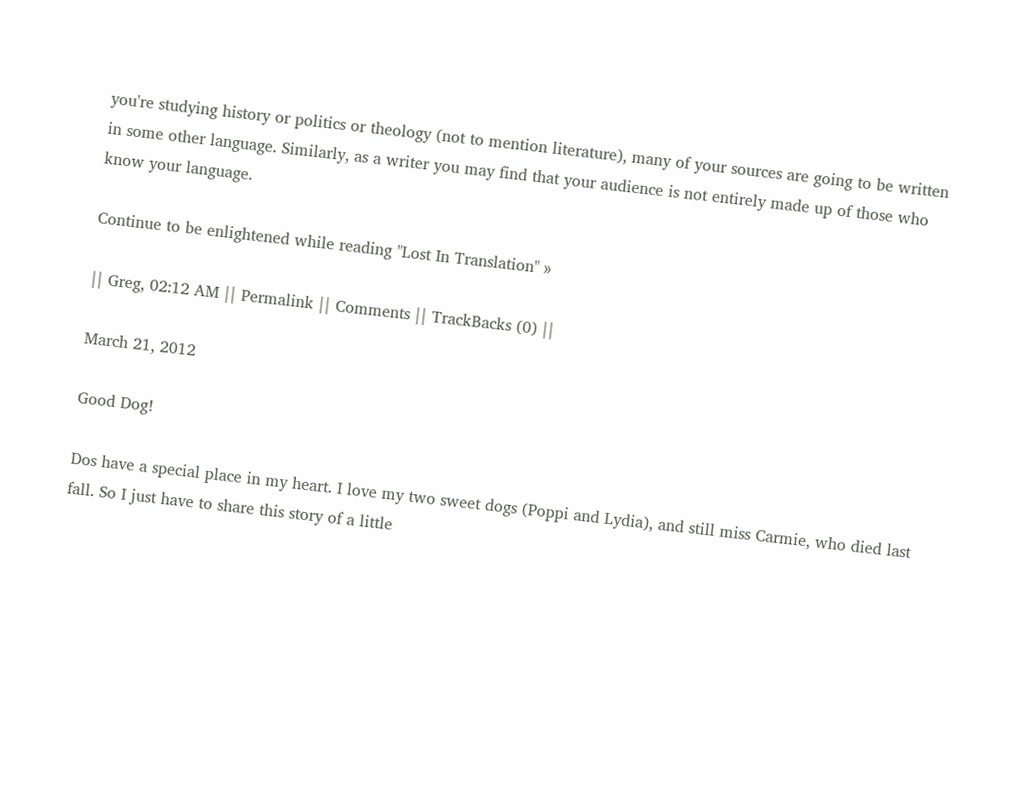you're studying history or politics or theology (not to mention literature), many of your sources are going to be written in some other language. Similarly, as a writer you may find that your audience is not entirely made up of those who know your language.

Continue to be enlightened while reading "Lost In Translation" »

|| Greg, 02:12 AM || Permalink || Comments || TrackBacks (0) ||

March 21, 2012

Good Dog!

Dos have a special place in my heart. I love my two sweet dogs (Poppi and Lydia), and still miss Carmie, who died last fall. So I just have to share this story of a little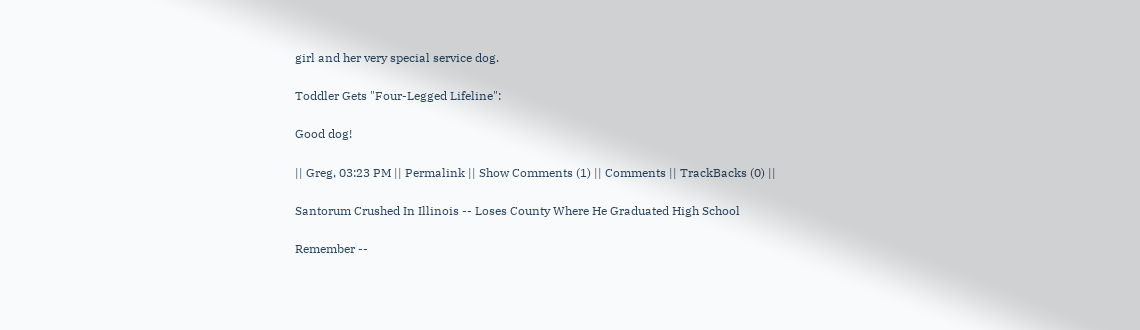girl and her very special service dog.

Toddler Gets "Four-Legged Lifeline":

Good dog!

|| Greg, 03:23 PM || Permalink || Show Comments (1) || Comments || TrackBacks (0) ||

Santorum Crushed In Illinois -- Loses County Where He Graduated High School

Remember --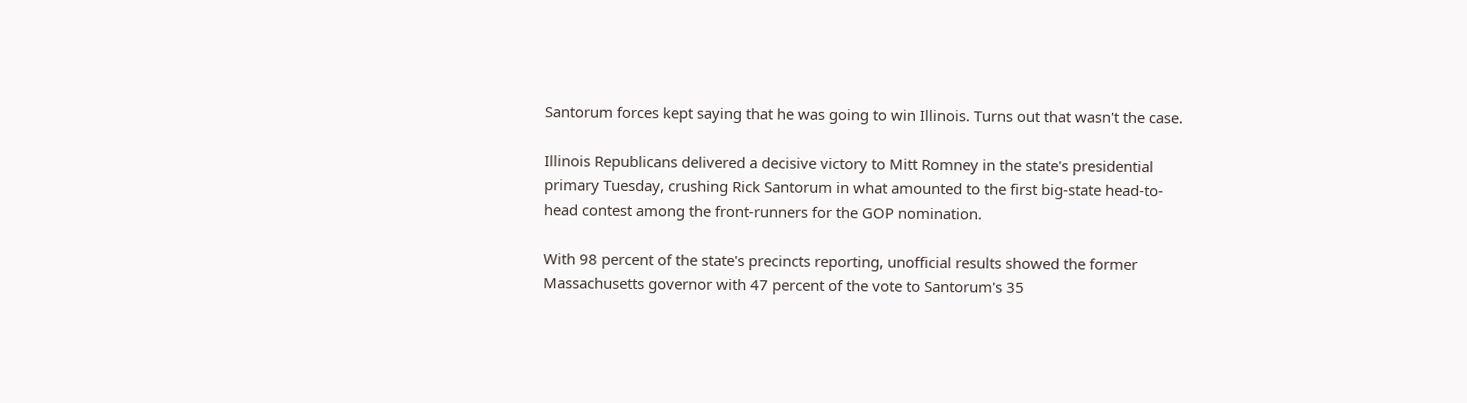Santorum forces kept saying that he was going to win Illinois. Turns out that wasn't the case.

Illinois Republicans delivered a decisive victory to Mitt Romney in the state's presidential primary Tuesday, crushing Rick Santorum in what amounted to the first big-state head-to-head contest among the front-runners for the GOP nomination.

With 98 percent of the state's precincts reporting, unofficial results showed the former Massachusetts governor with 47 percent of the vote to Santorum's 35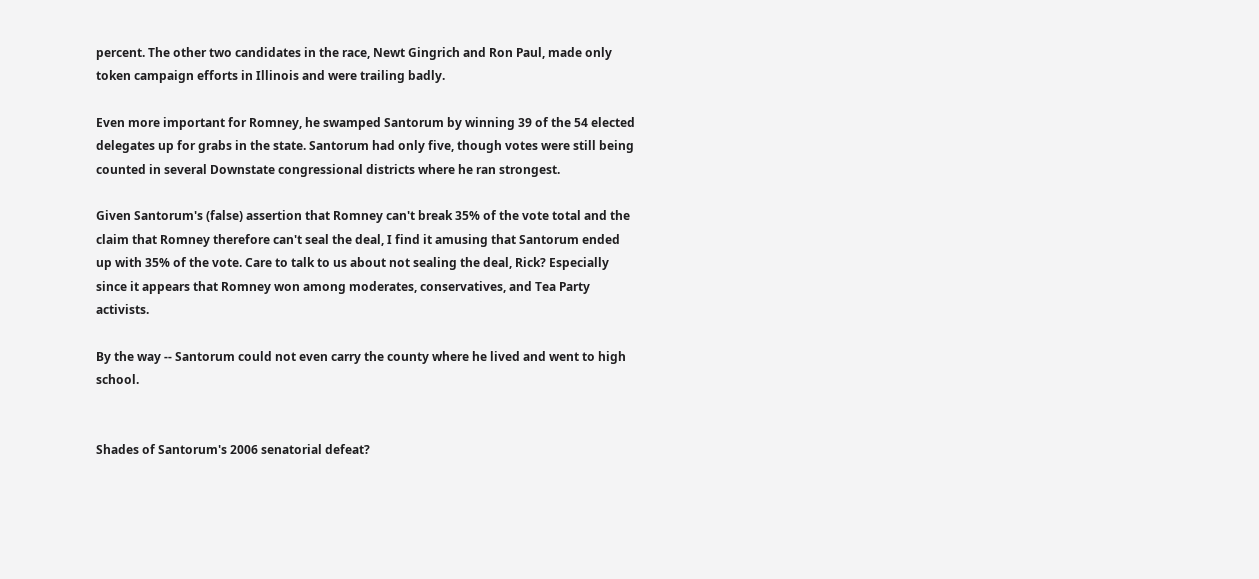percent. The other two candidates in the race, Newt Gingrich and Ron Paul, made only token campaign efforts in Illinois and were trailing badly.

Even more important for Romney, he swamped Santorum by winning 39 of the 54 elected delegates up for grabs in the state. Santorum had only five, though votes were still being counted in several Downstate congressional districts where he ran strongest.

Given Santorum's (false) assertion that Romney can't break 35% of the vote total and the claim that Romney therefore can't seal the deal, I find it amusing that Santorum ended up with 35% of the vote. Care to talk to us about not sealing the deal, Rick? Especially since it appears that Romney won among moderates, conservatives, and Tea Party activists.

By the way -- Santorum could not even carry the county where he lived and went to high school.


Shades of Santorum's 2006 senatorial defeat?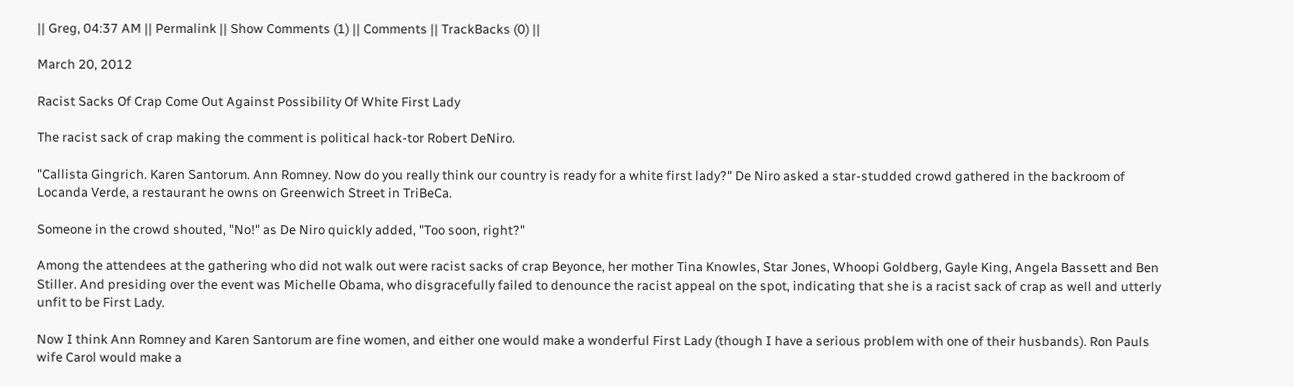|| Greg, 04:37 AM || Permalink || Show Comments (1) || Comments || TrackBacks (0) ||

March 20, 2012

Racist Sacks Of Crap Come Out Against Possibility Of White First Lady

The racist sack of crap making the comment is political hack-tor Robert DeNiro.

"Callista Gingrich. Karen Santorum. Ann Romney. Now do you really think our country is ready for a white first lady?" De Niro asked a star-studded crowd gathered in the backroom of Locanda Verde, a restaurant he owns on Greenwich Street in TriBeCa.

Someone in the crowd shouted, "No!" as De Niro quickly added, "Too soon, right?"

Among the attendees at the gathering who did not walk out were racist sacks of crap Beyonce, her mother Tina Knowles, Star Jones, Whoopi Goldberg, Gayle King, Angela Bassett and Ben Stiller. And presiding over the event was Michelle Obama, who disgracefully failed to denounce the racist appeal on the spot, indicating that she is a racist sack of crap as well and utterly unfit to be First Lady.

Now I think Ann Romney and Karen Santorum are fine women, and either one would make a wonderful First Lady (though I have a serious problem with one of their husbands). Ron Pauls wife Carol would make a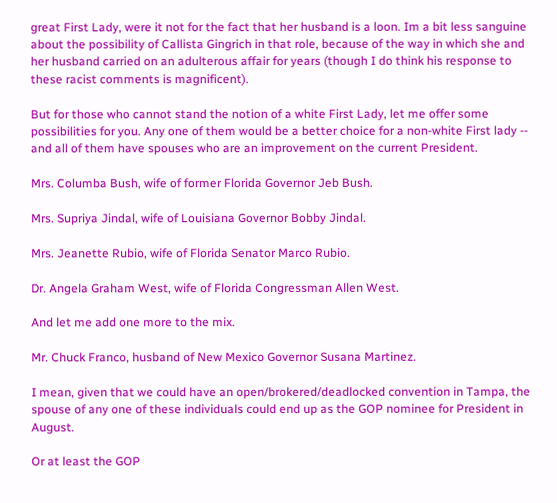great First Lady, were it not for the fact that her husband is a loon. Im a bit less sanguine about the possibility of Callista Gingrich in that role, because of the way in which she and her husband carried on an adulterous affair for years (though I do think his response to these racist comments is magnificent).

But for those who cannot stand the notion of a white First Lady, let me offer some possibilities for you. Any one of them would be a better choice for a non-white First lady -- and all of them have spouses who are an improvement on the current President.

Mrs. Columba Bush, wife of former Florida Governor Jeb Bush.

Mrs. Supriya Jindal, wife of Louisiana Governor Bobby Jindal.

Mrs. Jeanette Rubio, wife of Florida Senator Marco Rubio.

Dr. Angela Graham West, wife of Florida Congressman Allen West.

And let me add one more to the mix.

Mr. Chuck Franco, husband of New Mexico Governor Susana Martinez.

I mean, given that we could have an open/brokered/deadlocked convention in Tampa, the spouse of any one of these individuals could end up as the GOP nominee for President in August.

Or at least the GOP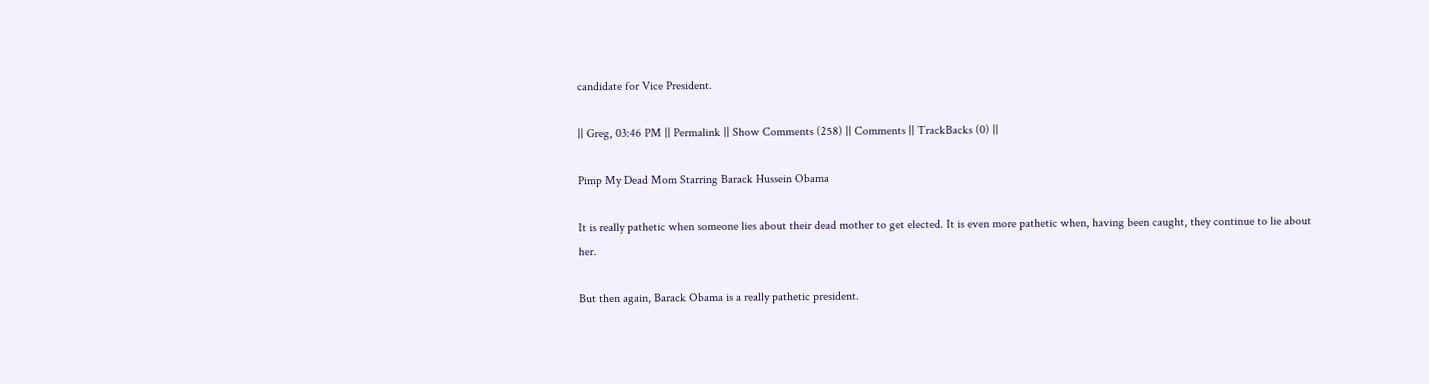candidate for Vice President.

|| Greg, 03:46 PM || Permalink || Show Comments (258) || Comments || TrackBacks (0) ||

Pimp My Dead Mom Starring Barack Hussein Obama

It is really pathetic when someone lies about their dead mother to get elected. It is even more pathetic when, having been caught, they continue to lie about her.

But then again, Barack Obama is a really pathetic president.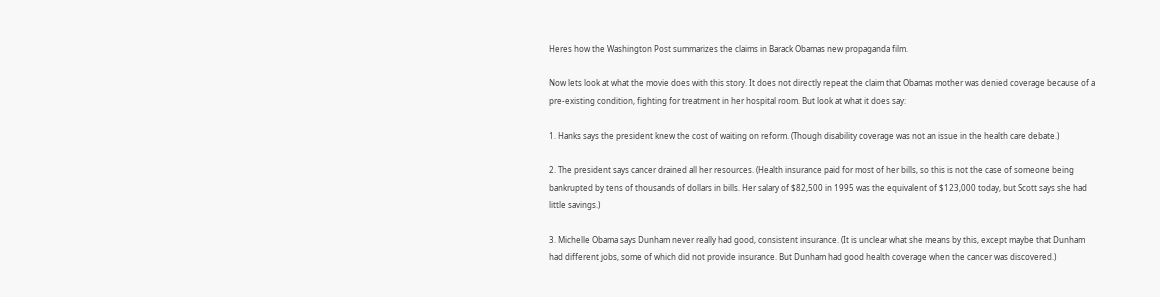Heres how the Washington Post summarizes the claims in Barack Obamas new propaganda film.

Now lets look at what the movie does with this story. It does not directly repeat the claim that Obamas mother was denied coverage because of a pre-existing condition, fighting for treatment in her hospital room. But look at what it does say:

1. Hanks says the president knew the cost of waiting on reform. (Though disability coverage was not an issue in the health care debate.)

2. The president says cancer drained all her resources. (Health insurance paid for most of her bills, so this is not the case of someone being bankrupted by tens of thousands of dollars in bills. Her salary of $82,500 in 1995 was the equivalent of $123,000 today, but Scott says she had little savings.)

3. Michelle Obama says Dunham never really had good, consistent insurance. (It is unclear what she means by this, except maybe that Dunham had different jobs, some of which did not provide insurance. But Dunham had good health coverage when the cancer was discovered.)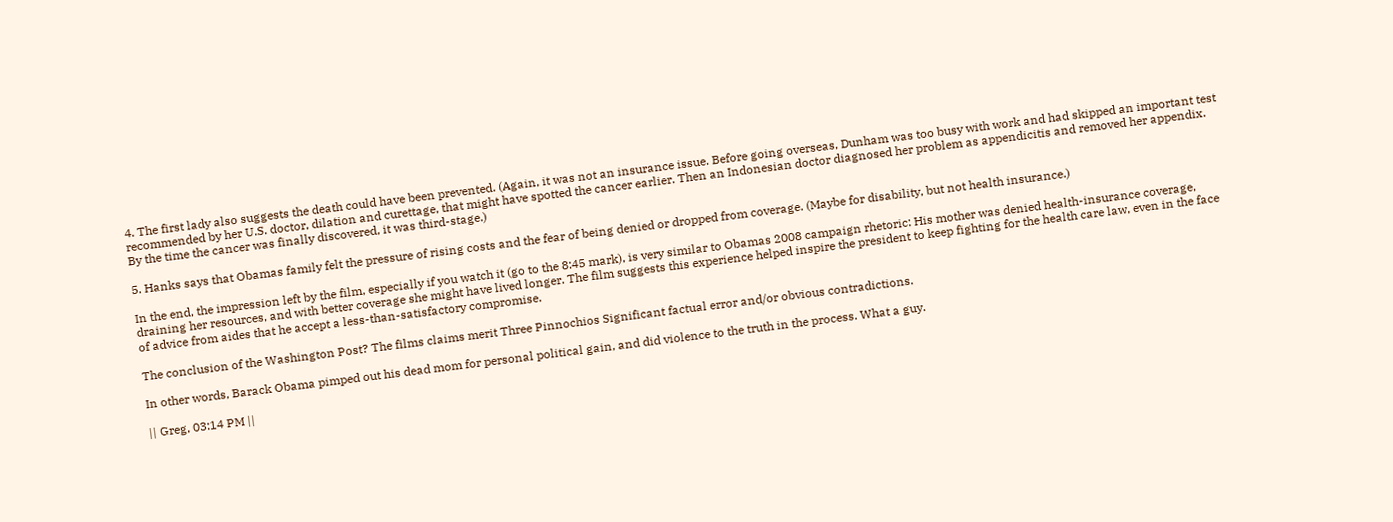4. The first lady also suggests the death could have been prevented. (Again, it was not an insurance issue. Before going overseas, Dunham was too busy with work and had skipped an important test recommended by her U.S. doctor, dilation and curettage, that might have spotted the cancer earlier. Then an Indonesian doctor diagnosed her problem as appendicitis and removed her appendix. By the time the cancer was finally discovered, it was third-stage.)

5. Hanks says that Obamas family felt the pressure of rising costs and the fear of being denied or dropped from coverage. (Maybe for disability, but not health insurance.)

In the end, the impression left by the film, especially if you watch it (go to the 8:45 mark), is very similar to Obamas 2008 campaign rhetoric: His mother was denied health-insurance coverage, draining her resources, and with better coverage she might have lived longer. The film suggests this experience helped inspire the president to keep fighting for the health care law, even in the face of advice from aides that he accept a less-than-satisfactory compromise.

The conclusion of the Washington Post? The films claims merit Three Pinnochios Significant factual error and/or obvious contradictions.

In other words, Barack Obama pimped out his dead mom for personal political gain, and did violence to the truth in the process. What a guy.

|| Greg, 03:14 PM ||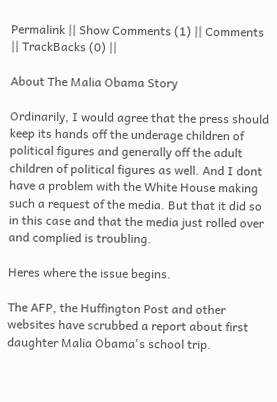Permalink || Show Comments (1) || Comments || TrackBacks (0) ||

About The Malia Obama Story

Ordinarily, I would agree that the press should keep its hands off the underage children of political figures and generally off the adult children of political figures as well. And I dont have a problem with the White House making such a request of the media. But that it did so in this case and that the media just rolled over and complied is troubling.

Heres where the issue begins.

The AFP, the Huffington Post and other websites have scrubbed a report about first daughter Malia Obama's school trip.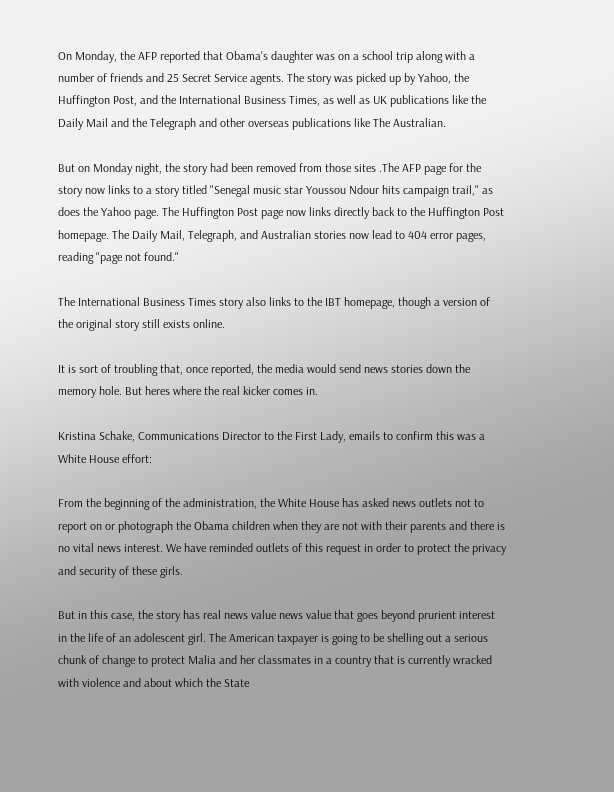On Monday, the AFP reported that Obama's daughter was on a school trip along with a number of friends and 25 Secret Service agents. The story was picked up by Yahoo, the Huffington Post, and the International Business Times, as well as UK publications like the Daily Mail and the Telegraph and other overseas publications like The Australian.

But on Monday night, the story had been removed from those sites .The AFP page for the story now links to a story titled "Senegal music star Youssou Ndour hits campaign trail," as does the Yahoo page. The Huffington Post page now links directly back to the Huffington Post homepage. The Daily Mail, Telegraph, and Australian stories now lead to 404 error pages, reading "page not found."

The International Business Times story also links to the IBT homepage, though a version of the original story still exists online.

It is sort of troubling that, once reported, the media would send news stories down the memory hole. But heres where the real kicker comes in.

Kristina Schake, Communications Director to the First Lady, emails to confirm this was a White House effort:

From the beginning of the administration, the White House has asked news outlets not to report on or photograph the Obama children when they are not with their parents and there is no vital news interest. We have reminded outlets of this request in order to protect the privacy and security of these girls.

But in this case, the story has real news value news value that goes beyond prurient interest in the life of an adolescent girl. The American taxpayer is going to be shelling out a serious chunk of change to protect Malia and her classmates in a country that is currently wracked with violence and about which the State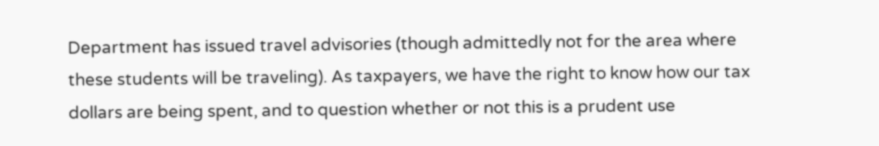Department has issued travel advisories (though admittedly not for the area where these students will be traveling). As taxpayers, we have the right to know how our tax dollars are being spent, and to question whether or not this is a prudent use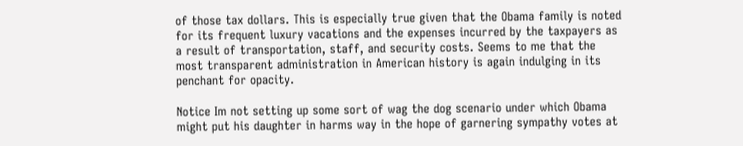of those tax dollars. This is especially true given that the Obama family is noted for its frequent luxury vacations and the expenses incurred by the taxpayers as a result of transportation, staff, and security costs. Seems to me that the most transparent administration in American history is again indulging in its penchant for opacity.

Notice Im not setting up some sort of wag the dog scenario under which Obama might put his daughter in harms way in the hope of garnering sympathy votes at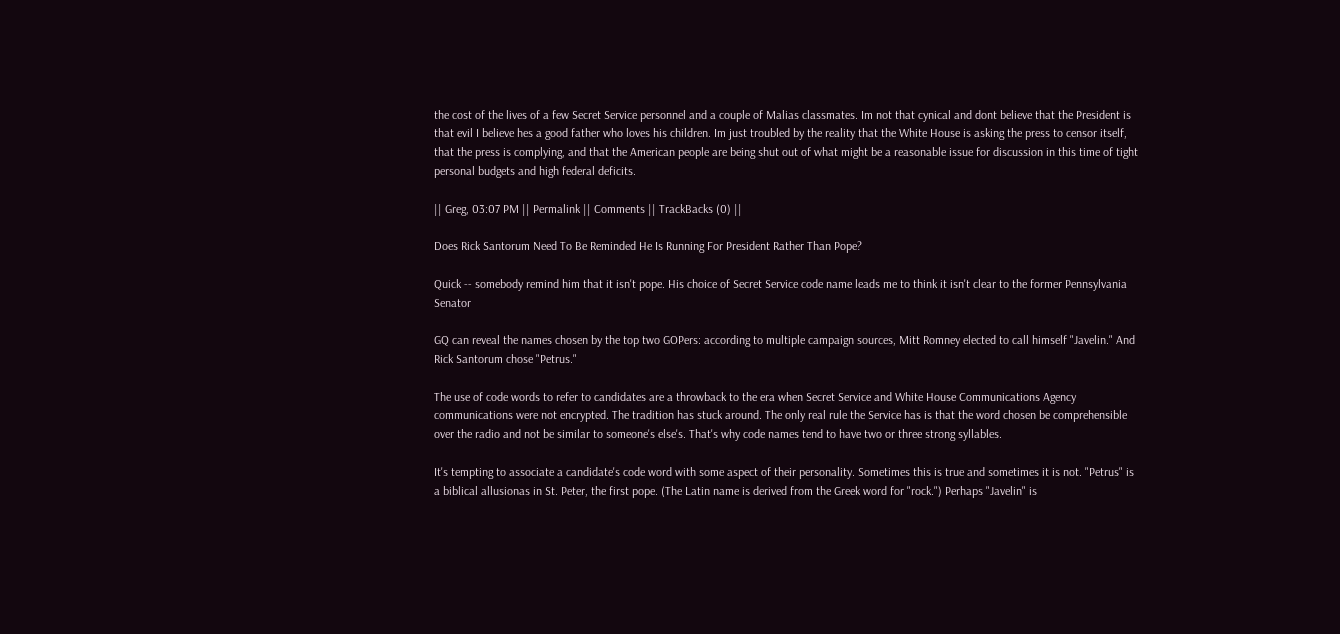the cost of the lives of a few Secret Service personnel and a couple of Malias classmates. Im not that cynical and dont believe that the President is that evil I believe hes a good father who loves his children. Im just troubled by the reality that the White House is asking the press to censor itself, that the press is complying, and that the American people are being shut out of what might be a reasonable issue for discussion in this time of tight personal budgets and high federal deficits.

|| Greg, 03:07 PM || Permalink || Comments || TrackBacks (0) ||

Does Rick Santorum Need To Be Reminded He Is Running For President Rather Than Pope?

Quick -- somebody remind him that it isn't pope. His choice of Secret Service code name leads me to think it isn't clear to the former Pennsylvania Senator

GQ can reveal the names chosen by the top two GOPers: according to multiple campaign sources, Mitt Romney elected to call himself "Javelin." And Rick Santorum chose "Petrus."

The use of code words to refer to candidates are a throwback to the era when Secret Service and White House Communications Agency communications were not encrypted. The tradition has stuck around. The only real rule the Service has is that the word chosen be comprehensible over the radio and not be similar to someone's else's. That's why code names tend to have two or three strong syllables.

It's tempting to associate a candidate's code word with some aspect of their personality. Sometimes this is true and sometimes it is not. "Petrus" is a biblical allusionas in St. Peter, the first pope. (The Latin name is derived from the Greek word for "rock.") Perhaps "Javelin" is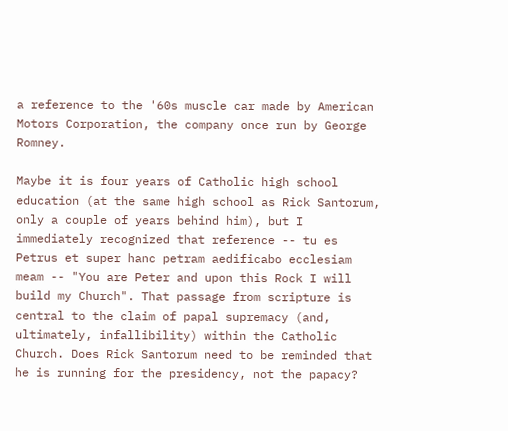a reference to the '60s muscle car made by American Motors Corporation, the company once run by George Romney.

Maybe it is four years of Catholic high school education (at the same high school as Rick Santorum, only a couple of years behind him), but I immediately recognized that reference -- tu es Petrus et super hanc petram aedificabo ecclesiam meam -- "You are Peter and upon this Rock I will build my Church". That passage from scripture is central to the claim of papal supremacy (and, ultimately, infallibility) within the Catholic Church. Does Rick Santorum need to be reminded that he is running for the presidency, not the papacy?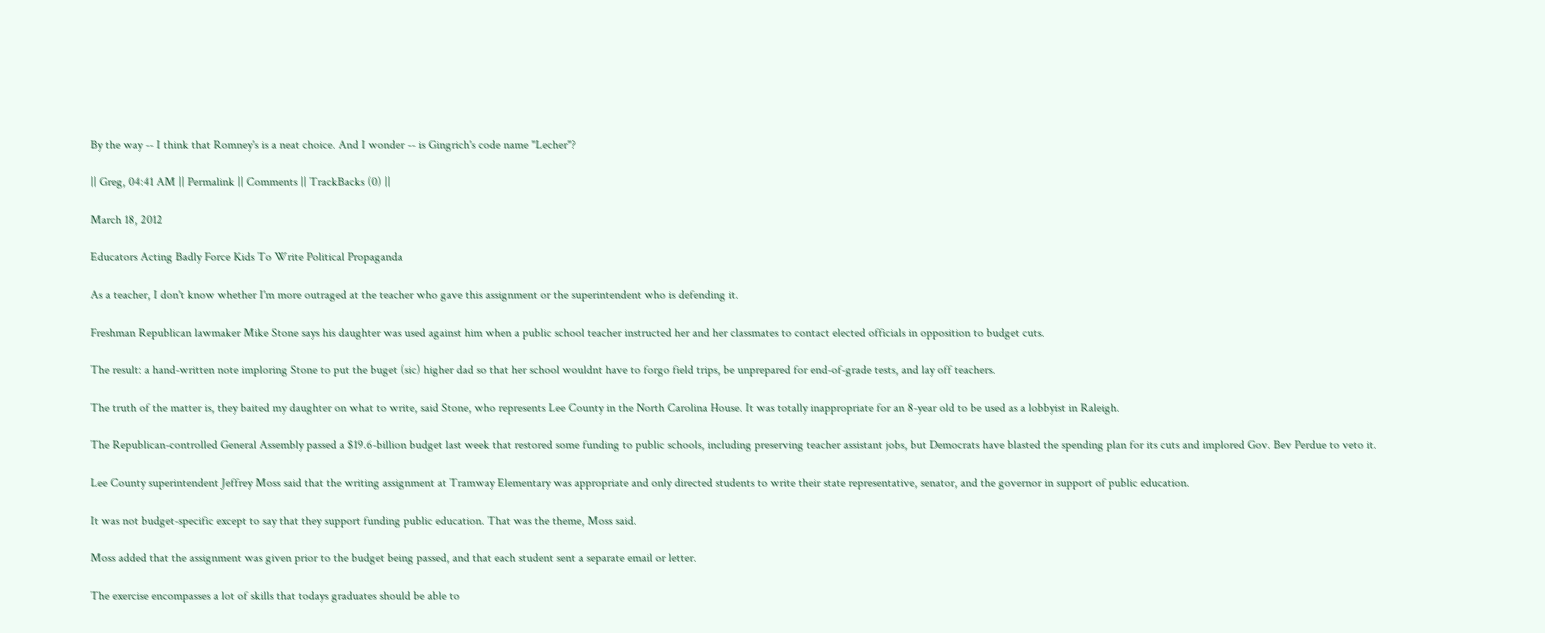By the way -- I think that Romney's is a neat choice. And I wonder -- is Gingrich's code name "Lecher"?

|| Greg, 04:41 AM || Permalink || Comments || TrackBacks (0) ||

March 18, 2012

Educators Acting Badly Force Kids To Write Political Propaganda

As a teacher, I don't know whether I'm more outraged at the teacher who gave this assignment or the superintendent who is defending it.

Freshman Republican lawmaker Mike Stone says his daughter was used against him when a public school teacher instructed her and her classmates to contact elected officials in opposition to budget cuts.

The result: a hand-written note imploring Stone to put the buget (sic) higher dad so that her school wouldnt have to forgo field trips, be unprepared for end-of-grade tests, and lay off teachers.

The truth of the matter is, they baited my daughter on what to write, said Stone, who represents Lee County in the North Carolina House. It was totally inappropriate for an 8-year old to be used as a lobbyist in Raleigh.

The Republican-controlled General Assembly passed a $19.6-billion budget last week that restored some funding to public schools, including preserving teacher assistant jobs, but Democrats have blasted the spending plan for its cuts and implored Gov. Bev Perdue to veto it.

Lee County superintendent Jeffrey Moss said that the writing assignment at Tramway Elementary was appropriate and only directed students to write their state representative, senator, and the governor in support of public education.

It was not budget-specific except to say that they support funding public education. That was the theme, Moss said.

Moss added that the assignment was given prior to the budget being passed, and that each student sent a separate email or letter.

The exercise encompasses a lot of skills that todays graduates should be able to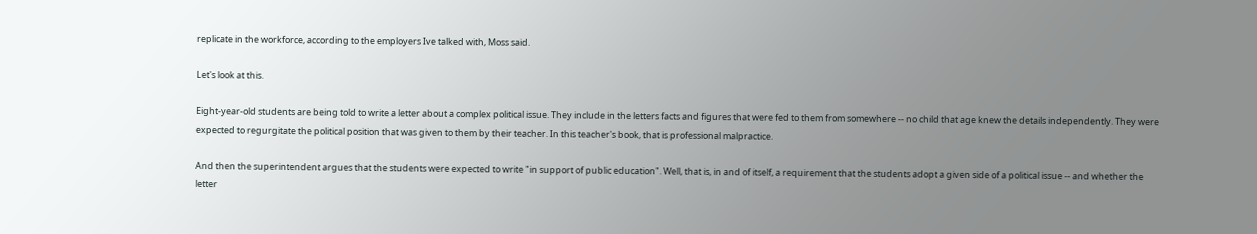replicate in the workforce, according to the employers Ive talked with, Moss said.

Let's look at this.

Eight-year-old students are being told to write a letter about a complex political issue. They include in the letters facts and figures that were fed to them from somewhere -- no child that age knew the details independently. They were expected to regurgitate the political position that was given to them by their teacher. In this teacher's book, that is professional malpractice.

And then the superintendent argues that the students were expected to write "in support of public education". Well, that is, in and of itself, a requirement that the students adopt a given side of a political issue -- and whether the letter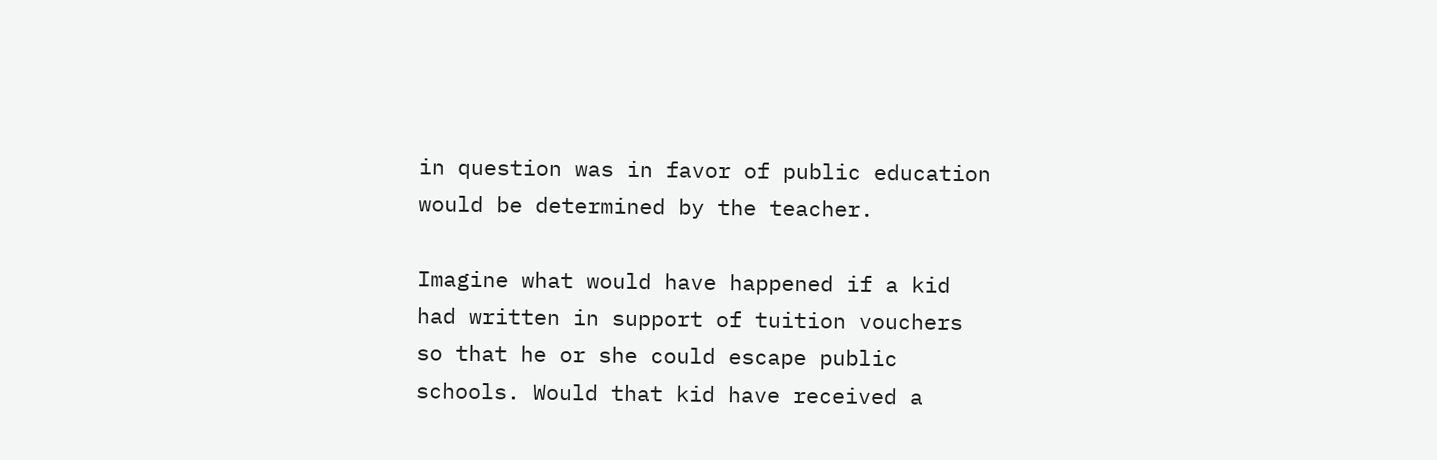in question was in favor of public education would be determined by the teacher.

Imagine what would have happened if a kid had written in support of tuition vouchers so that he or she could escape public schools. Would that kid have received a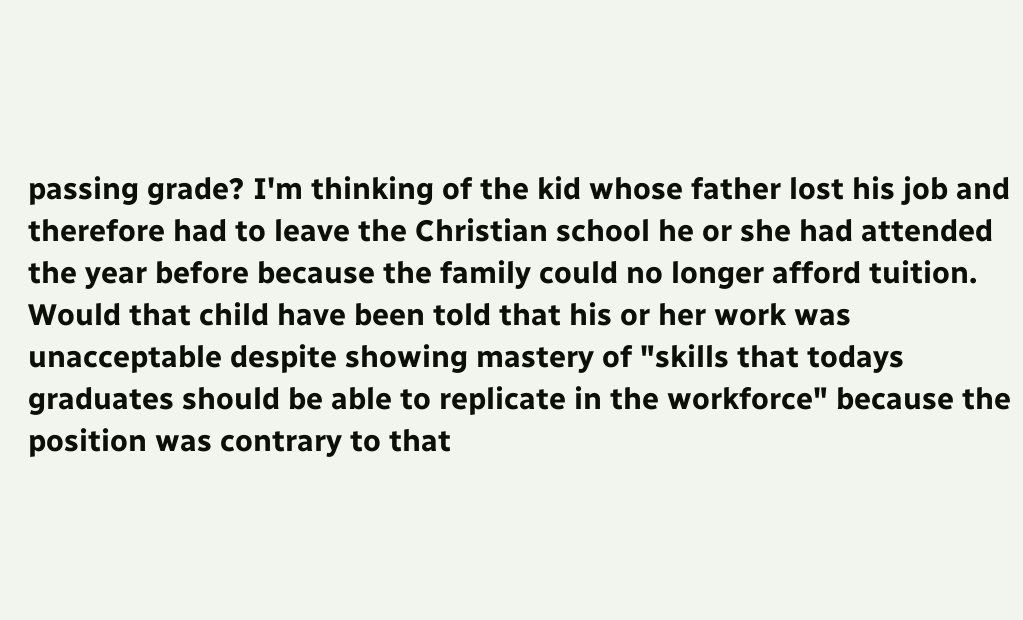passing grade? I'm thinking of the kid whose father lost his job and therefore had to leave the Christian school he or she had attended the year before because the family could no longer afford tuition. Would that child have been told that his or her work was unacceptable despite showing mastery of "skills that todays graduates should be able to replicate in the workforce" because the position was contrary to that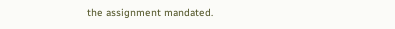the assignment mandated.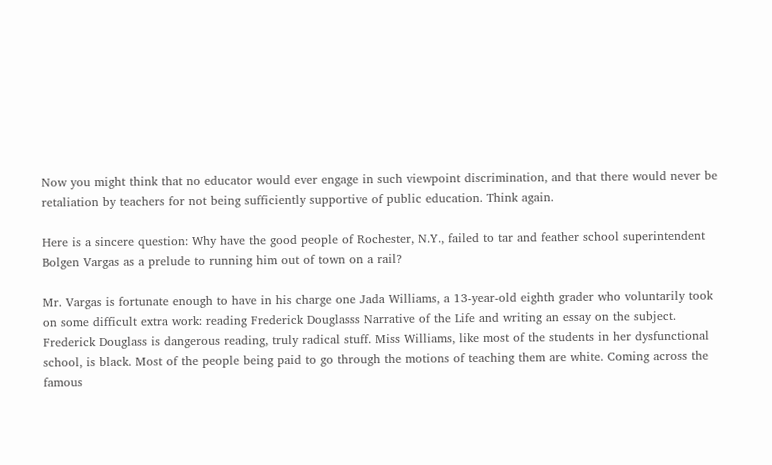Now you might think that no educator would ever engage in such viewpoint discrimination, and that there would never be retaliation by teachers for not being sufficiently supportive of public education. Think again.

Here is a sincere question: Why have the good people of Rochester, N.Y., failed to tar and feather school superintendent Bolgen Vargas as a prelude to running him out of town on a rail?

Mr. Vargas is fortunate enough to have in his charge one Jada Williams, a 13-year-old eighth grader who voluntarily took on some difficult extra work: reading Frederick Douglasss Narrative of the Life and writing an essay on the subject. Frederick Douglass is dangerous reading, truly radical stuff. Miss Williams, like most of the students in her dysfunctional school, is black. Most of the people being paid to go through the motions of teaching them are white. Coming across the famous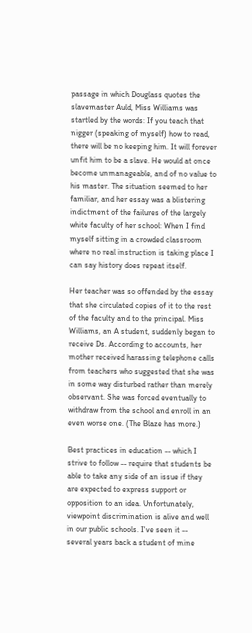passage in which Douglass quotes the slavemaster Auld, Miss Williams was startled by the words: If you teach that nigger (speaking of myself) how to read, there will be no keeping him. It will forever unfit him to be a slave. He would at once become unmanageable, and of no value to his master. The situation seemed to her familiar, and her essay was a blistering indictment of the failures of the largely white faculty of her school: When I find myself sitting in a crowded classroom where no real instruction is taking place I can say history does repeat itself.

Her teacher was so offended by the essay that she circulated copies of it to the rest of the faculty and to the principal. Miss Williams, an A student, suddenly began to receive Ds. According to accounts, her mother received harassing telephone calls from teachers who suggested that she was in some way disturbed rather than merely observant. She was forced eventually to withdraw from the school and enroll in an even worse one. (The Blaze has more.)

Best practices in education -- which I strive to follow -- require that students be able to take any side of an issue if they are expected to express support or opposition to an idea. Unfortunately, viewpoint discrimination is alive and well in our public schools. I've seen it -- several years back a student of mine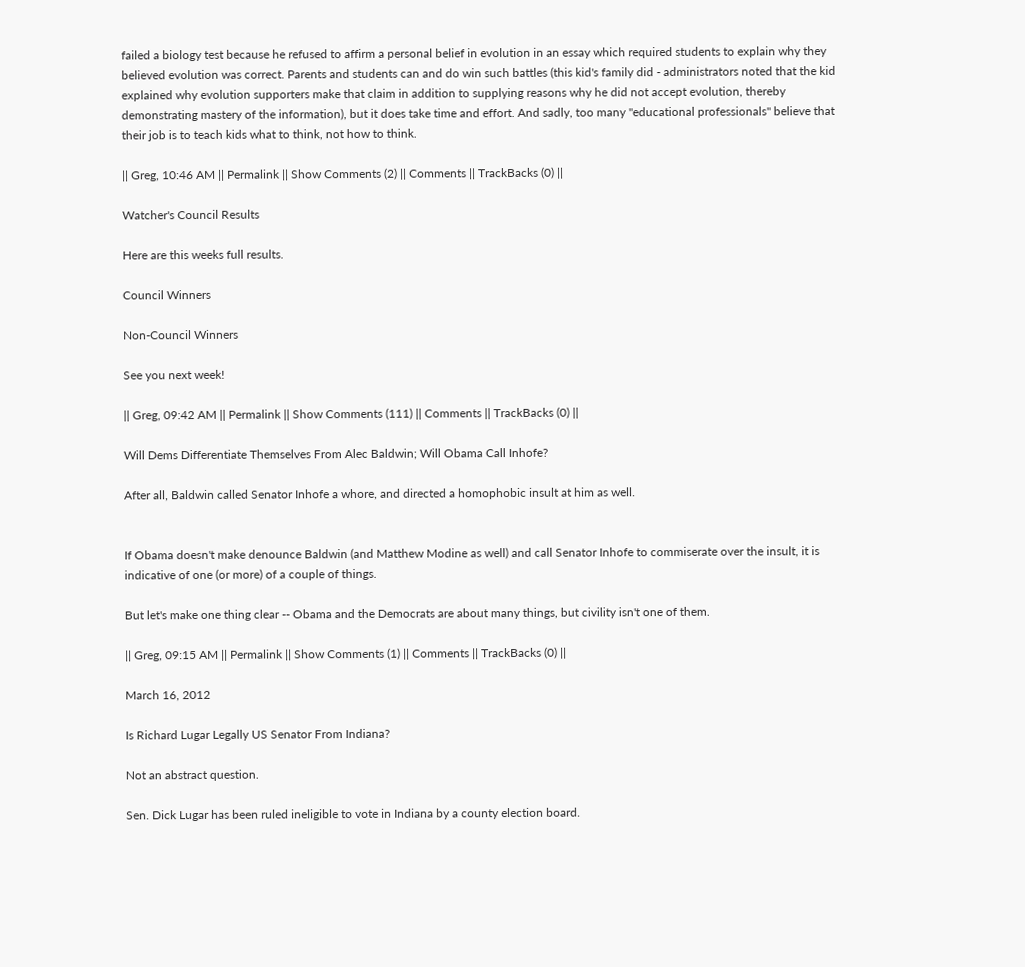failed a biology test because he refused to affirm a personal belief in evolution in an essay which required students to explain why they believed evolution was correct. Parents and students can and do win such battles (this kid's family did - administrators noted that the kid explained why evolution supporters make that claim in addition to supplying reasons why he did not accept evolution, thereby demonstrating mastery of the information), but it does take time and effort. And sadly, too many "educational professionals" believe that their job is to teach kids what to think, not how to think.

|| Greg, 10:46 AM || Permalink || Show Comments (2) || Comments || TrackBacks (0) ||

Watcher's Council Results

Here are this weeks full results.

Council Winners

Non-Council Winners

See you next week!

|| Greg, 09:42 AM || Permalink || Show Comments (111) || Comments || TrackBacks (0) ||

Will Dems Differentiate Themselves From Alec Baldwin; Will Obama Call Inhofe?

After all, Baldwin called Senator Inhofe a whore, and directed a homophobic insult at him as well.


If Obama doesn't make denounce Baldwin (and Matthew Modine as well) and call Senator Inhofe to commiserate over the insult, it is indicative of one (or more) of a couple of things.

But let's make one thing clear -- Obama and the Democrats are about many things, but civility isn't one of them.

|| Greg, 09:15 AM || Permalink || Show Comments (1) || Comments || TrackBacks (0) ||

March 16, 2012

Is Richard Lugar Legally US Senator From Indiana?

Not an abstract question.

Sen. Dick Lugar has been ruled ineligible to vote in Indiana by a county election board.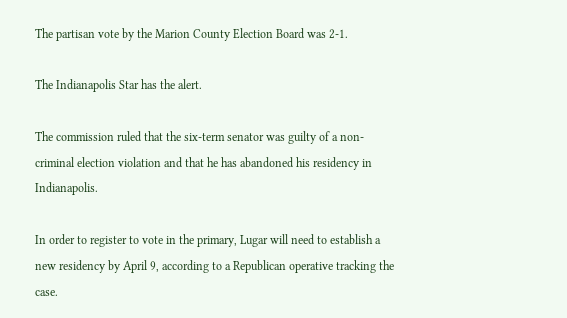The partisan vote by the Marion County Election Board was 2-1.

The Indianapolis Star has the alert.

The commission ruled that the six-term senator was guilty of a non-criminal election violation and that he has abandoned his residency in Indianapolis.

In order to register to vote in the primary, Lugar will need to establish a new residency by April 9, according to a Republican operative tracking the case.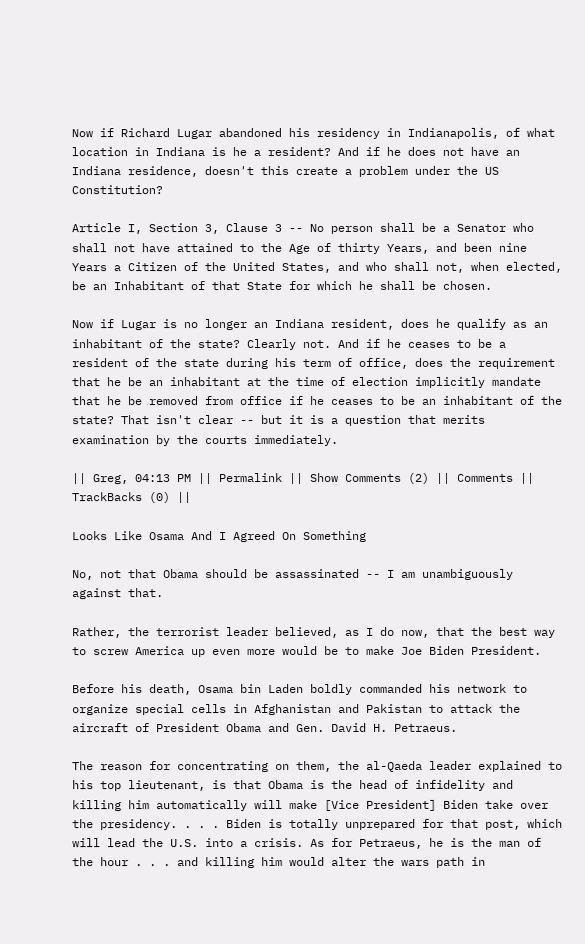Now if Richard Lugar abandoned his residency in Indianapolis, of what location in Indiana is he a resident? And if he does not have an Indiana residence, doesn't this create a problem under the US Constitution?

Article I, Section 3, Clause 3 -- No person shall be a Senator who shall not have attained to the Age of thirty Years, and been nine Years a Citizen of the United States, and who shall not, when elected, be an Inhabitant of that State for which he shall be chosen.

Now if Lugar is no longer an Indiana resident, does he qualify as an inhabitant of the state? Clearly not. And if he ceases to be a resident of the state during his term of office, does the requirement that he be an inhabitant at the time of election implicitly mandate that he be removed from office if he ceases to be an inhabitant of the state? That isn't clear -- but it is a question that merits examination by the courts immediately.

|| Greg, 04:13 PM || Permalink || Show Comments (2) || Comments || TrackBacks (0) ||

Looks Like Osama And I Agreed On Something

No, not that Obama should be assassinated -- I am unambiguously against that.

Rather, the terrorist leader believed, as I do now, that the best way to screw America up even more would be to make Joe Biden President.

Before his death, Osama bin Laden boldly commanded his network to organize special cells in Afghanistan and Pakistan to attack the aircraft of President Obama and Gen. David H. Petraeus.

The reason for concentrating on them, the al-Qaeda leader explained to his top lieutenant, is that Obama is the head of infidelity and killing him automatically will make [Vice President] Biden take over the presidency. . . . Biden is totally unprepared for that post, which will lead the U.S. into a crisis. As for Petraeus, he is the man of the hour . . . and killing him would alter the wars path in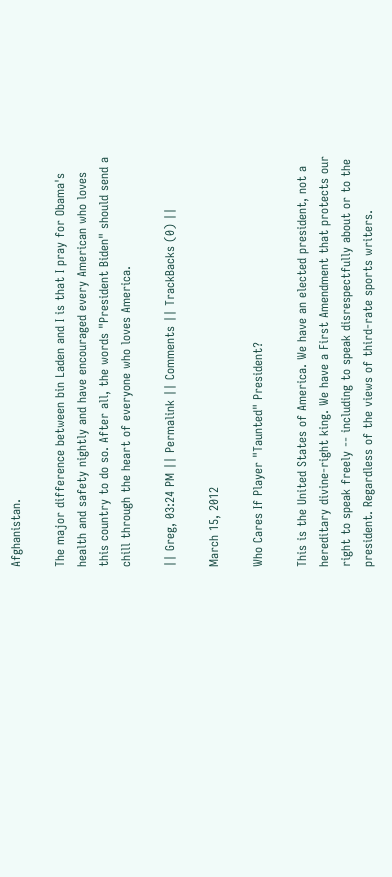Afghanistan.

The major difference between bin Laden and I is that I pray for Obama's health and safety nightly and have encouraged every American who loves this country to do so. After all, the words "President Biden" should send a chill through the heart of everyone who loves America.

|| Greg, 03:24 PM || Permalink || Comments || TrackBacks (0) ||

March 15, 2012

Who Cares If Player "Taunted" President?

This is the United States of America. We have an elected president, not a hereditary divine-right king. We have a First Amendment that protects our right to speak freely -- including to speak disrespectfully about or to the president. Regardless of the views of third-rate sports writers.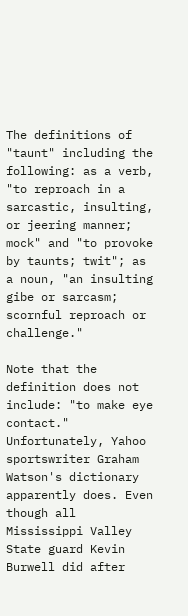The definitions of "taunt" including the following: as a verb, "to reproach in a sarcastic, insulting, or jeering manner; mock" and "to provoke by taunts; twit"; as a noun, "an insulting gibe or sarcasm; scornful reproach or challenge."

Note that the definition does not include: "to make eye contact." Unfortunately, Yahoo sportswriter Graham Watson's dictionary apparently does. Even though all Mississippi Valley State guard Kevin Burwell did after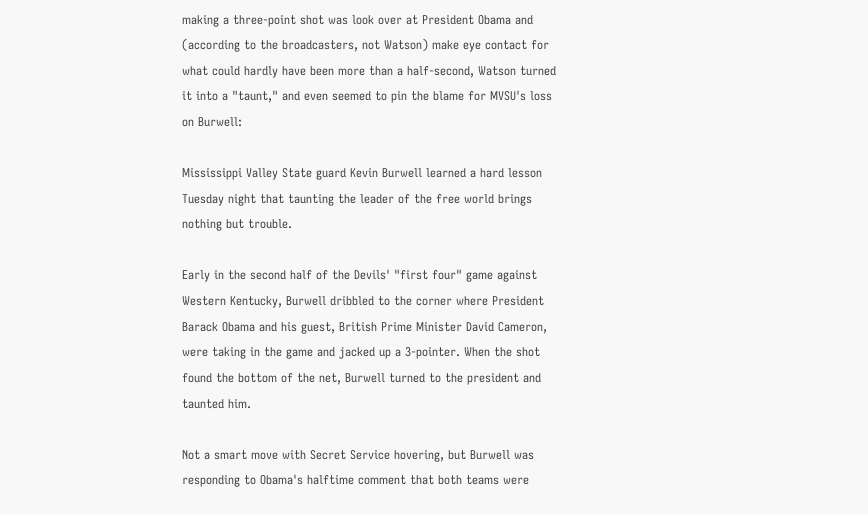making a three-point shot was look over at President Obama and (according to the broadcasters, not Watson) make eye contact for what could hardly have been more than a half-second, Watson turned it into a "taunt," and even seemed to pin the blame for MVSU's loss on Burwell:

Mississippi Valley State guard Kevin Burwell learned a hard lesson Tuesday night that taunting the leader of the free world brings nothing but trouble.

Early in the second half of the Devils' "first four" game against Western Kentucky, Burwell dribbled to the corner where President Barack Obama and his guest, British Prime Minister David Cameron, were taking in the game and jacked up a 3-pointer. When the shot found the bottom of the net, Burwell turned to the president and taunted him.

Not a smart move with Secret Service hovering, but Burwell was responding to Obama's halftime comment that both teams were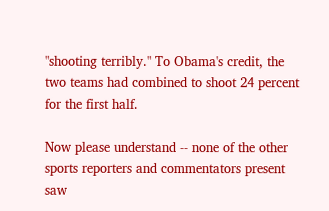"shooting terribly." To Obama's credit, the two teams had combined to shoot 24 percent for the first half.

Now please understand -- none of the other sports reporters and commentators present saw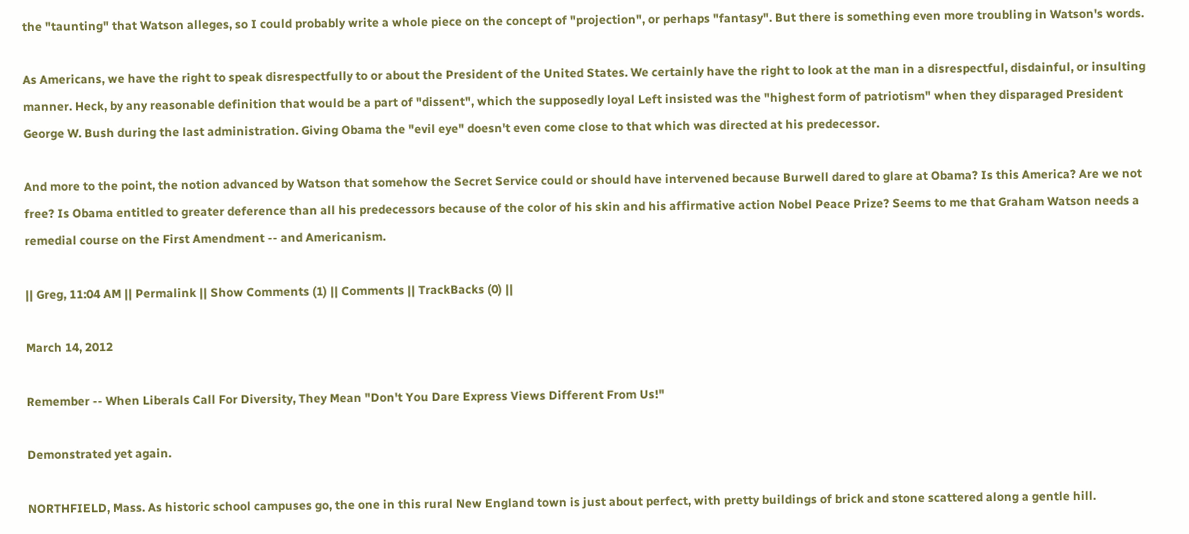the "taunting" that Watson alleges, so I could probably write a whole piece on the concept of "projection", or perhaps "fantasy". But there is something even more troubling in Watson's words.

As Americans, we have the right to speak disrespectfully to or about the President of the United States. We certainly have the right to look at the man in a disrespectful, disdainful, or insulting manner. Heck, by any reasonable definition that would be a part of "dissent", which the supposedly loyal Left insisted was the "highest form of patriotism" when they disparaged President George W. Bush during the last administration. Giving Obama the "evil eye" doesn't even come close to that which was directed at his predecessor.

And more to the point, the notion advanced by Watson that somehow the Secret Service could or should have intervened because Burwell dared to glare at Obama? Is this America? Are we not free? Is Obama entitled to greater deference than all his predecessors because of the color of his skin and his affirmative action Nobel Peace Prize? Seems to me that Graham Watson needs a remedial course on the First Amendment -- and Americanism.

|| Greg, 11:04 AM || Permalink || Show Comments (1) || Comments || TrackBacks (0) ||

March 14, 2012

Remember -- When Liberals Call For Diversity, They Mean "Don't You Dare Express Views Different From Us!"

Demonstrated yet again.

NORTHFIELD, Mass. As historic school campuses go, the one in this rural New England town is just about perfect, with pretty buildings of brick and stone scattered along a gentle hill.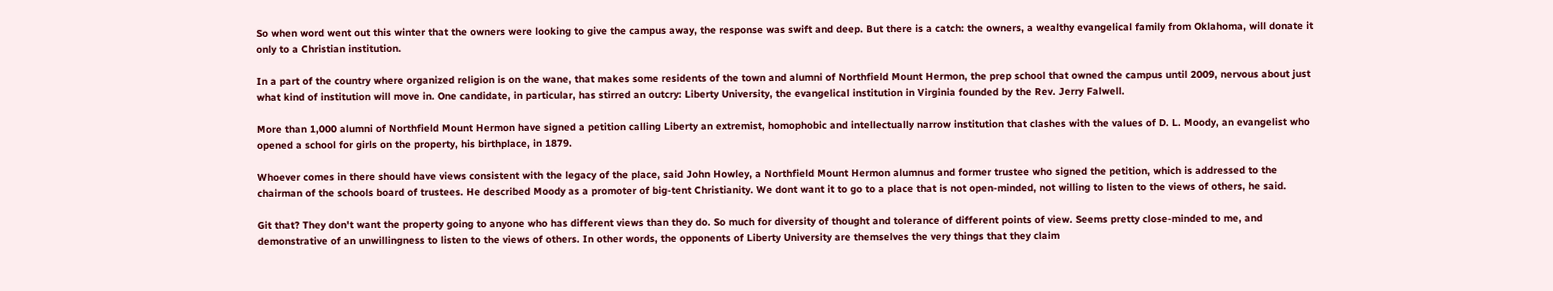So when word went out this winter that the owners were looking to give the campus away, the response was swift and deep. But there is a catch: the owners, a wealthy evangelical family from Oklahoma, will donate it only to a Christian institution.

In a part of the country where organized religion is on the wane, that makes some residents of the town and alumni of Northfield Mount Hermon, the prep school that owned the campus until 2009, nervous about just what kind of institution will move in. One candidate, in particular, has stirred an outcry: Liberty University, the evangelical institution in Virginia founded by the Rev. Jerry Falwell.

More than 1,000 alumni of Northfield Mount Hermon have signed a petition calling Liberty an extremist, homophobic and intellectually narrow institution that clashes with the values of D. L. Moody, an evangelist who opened a school for girls on the property, his birthplace, in 1879.

Whoever comes in there should have views consistent with the legacy of the place, said John Howley, a Northfield Mount Hermon alumnus and former trustee who signed the petition, which is addressed to the chairman of the schools board of trustees. He described Moody as a promoter of big-tent Christianity. We dont want it to go to a place that is not open-minded, not willing to listen to the views of others, he said.

Git that? They don't want the property going to anyone who has different views than they do. So much for diversity of thought and tolerance of different points of view. Seems pretty close-minded to me, and demonstrative of an unwillingness to listen to the views of others. In other words, the opponents of Liberty University are themselves the very things that they claim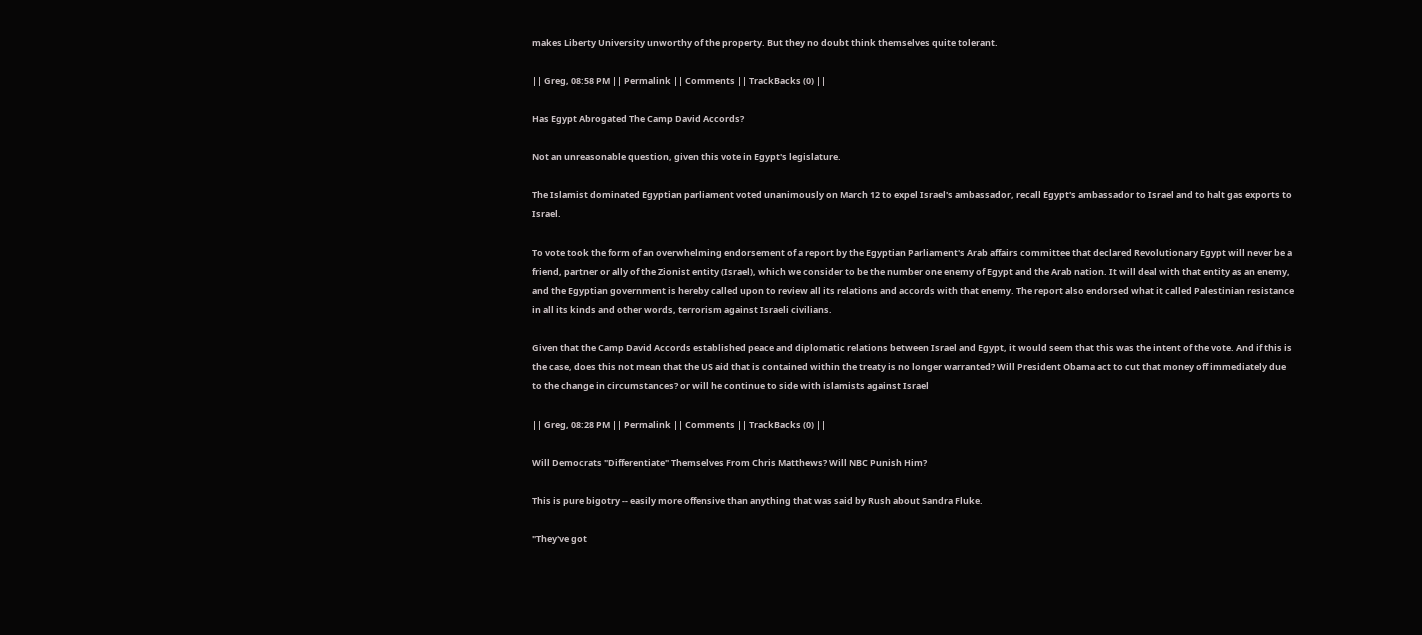makes Liberty University unworthy of the property. But they no doubt think themselves quite tolerant.

|| Greg, 08:58 PM || Permalink || Comments || TrackBacks (0) ||

Has Egypt Abrogated The Camp David Accords?

Not an unreasonable question, given this vote in Egypt's legislature.

The Islamist dominated Egyptian parliament voted unanimously on March 12 to expel Israel's ambassador, recall Egypt's ambassador to Israel and to halt gas exports to Israel.

To vote took the form of an overwhelming endorsement of a report by the Egyptian Parliament's Arab affairs committee that declared Revolutionary Egypt will never be a friend, partner or ally of the Zionist entity (Israel), which we consider to be the number one enemy of Egypt and the Arab nation. It will deal with that entity as an enemy, and the Egyptian government is hereby called upon to review all its relations and accords with that enemy. The report also endorsed what it called Palestinian resistance in all its kinds and other words, terrorism against Israeli civilians.

Given that the Camp David Accords established peace and diplomatic relations between Israel and Egypt, it would seem that this was the intent of the vote. And if this is the case, does this not mean that the US aid that is contained within the treaty is no longer warranted? Will President Obama act to cut that money off immediately due to the change in circumstances? or will he continue to side with islamists against Israel

|| Greg, 08:28 PM || Permalink || Comments || TrackBacks (0) ||

Will Democrats "Differentiate" Themselves From Chris Matthews? Will NBC Punish Him?

This is pure bigotry -- easily more offensive than anything that was said by Rush about Sandra Fluke.

"They've got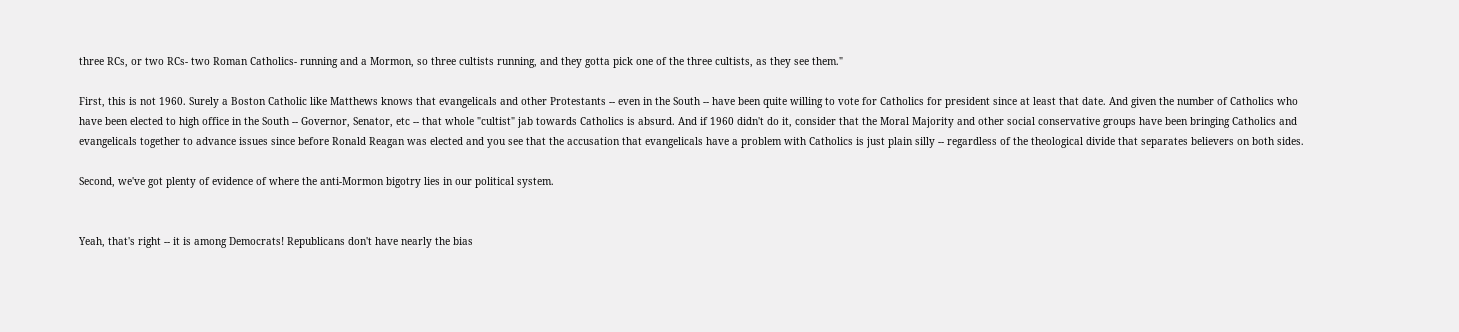three RCs, or two RCs- two Roman Catholics- running and a Mormon, so three cultists running, and they gotta pick one of the three cultists, as they see them."

First, this is not 1960. Surely a Boston Catholic like Matthews knows that evangelicals and other Protestants -- even in the South -- have been quite willing to vote for Catholics for president since at least that date. And given the number of Catholics who have been elected to high office in the South -- Governor, Senator, etc -- that whole "cultist" jab towards Catholics is absurd. And if 1960 didn't do it, consider that the Moral Majority and other social conservative groups have been bringing Catholics and evangelicals together to advance issues since before Ronald Reagan was elected and you see that the accusation that evangelicals have a problem with Catholics is just plain silly -- regardless of the theological divide that separates believers on both sides.

Second, we've got plenty of evidence of where the anti-Mormon bigotry lies in our political system.


Yeah, that's right -- it is among Democrats! Republicans don't have nearly the bias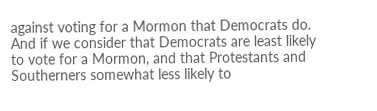against voting for a Mormon that Democrats do. And if we consider that Democrats are least likely to vote for a Mormon, and that Protestants and Southerners somewhat less likely to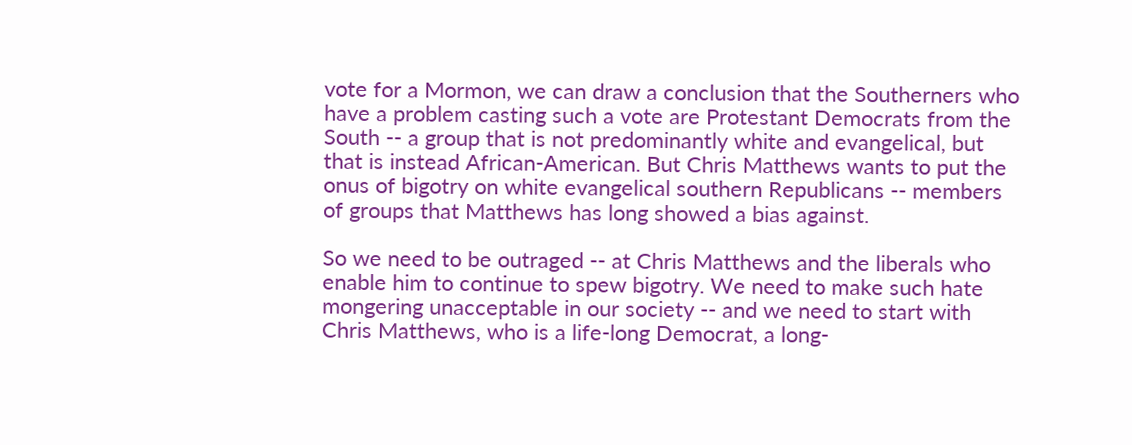vote for a Mormon, we can draw a conclusion that the Southerners who have a problem casting such a vote are Protestant Democrats from the South -- a group that is not predominantly white and evangelical, but that is instead African-American. But Chris Matthews wants to put the onus of bigotry on white evangelical southern Republicans -- members of groups that Matthews has long showed a bias against.

So we need to be outraged -- at Chris Matthews and the liberals who enable him to continue to spew bigotry. We need to make such hate mongering unacceptable in our society -- and we need to start with Chris Matthews, who is a life-long Democrat, a long-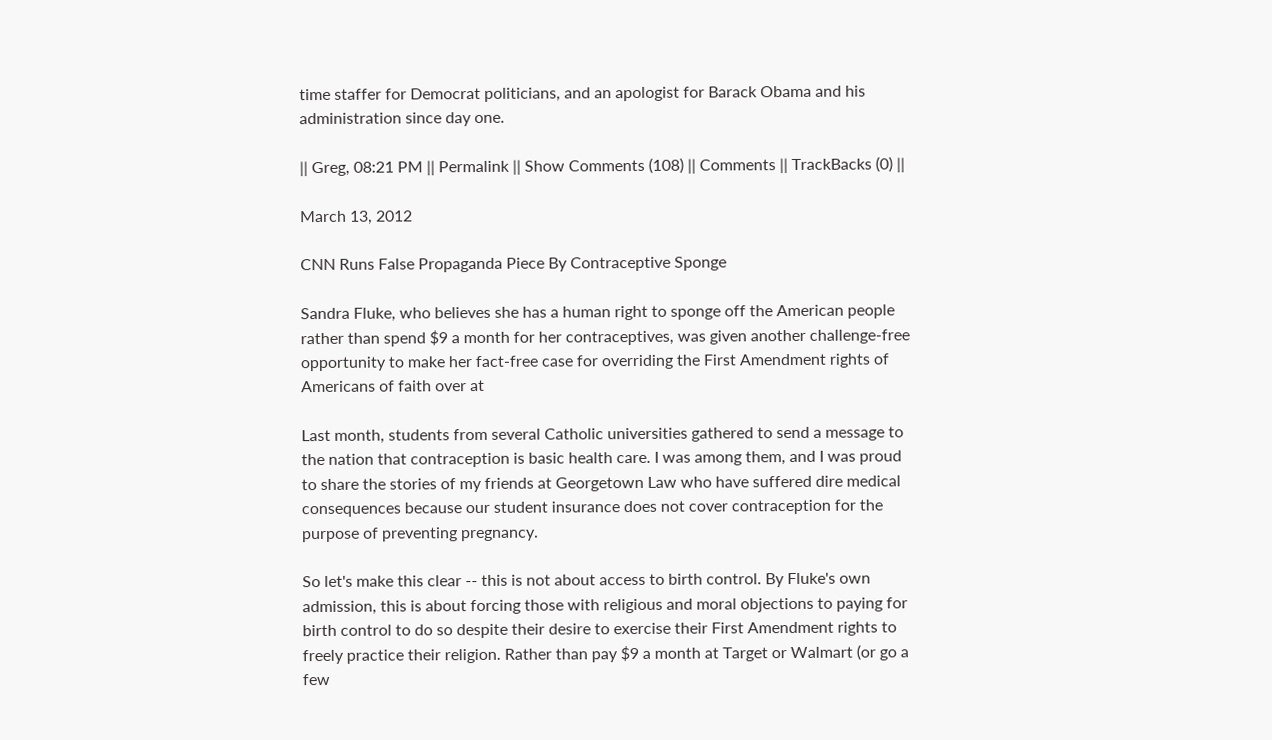time staffer for Democrat politicians, and an apologist for Barack Obama and his administration since day one.

|| Greg, 08:21 PM || Permalink || Show Comments (108) || Comments || TrackBacks (0) ||

March 13, 2012

CNN Runs False Propaganda Piece By Contraceptive Sponge

Sandra Fluke, who believes she has a human right to sponge off the American people rather than spend $9 a month for her contraceptives, was given another challenge-free opportunity to make her fact-free case for overriding the First Amendment rights of Americans of faith over at

Last month, students from several Catholic universities gathered to send a message to the nation that contraception is basic health care. I was among them, and I was proud to share the stories of my friends at Georgetown Law who have suffered dire medical consequences because our student insurance does not cover contraception for the purpose of preventing pregnancy.

So let's make this clear -- this is not about access to birth control. By Fluke's own admission, this is about forcing those with religious and moral objections to paying for birth control to do so despite their desire to exercise their First Amendment rights to freely practice their religion. Rather than pay $9 a month at Target or Walmart (or go a few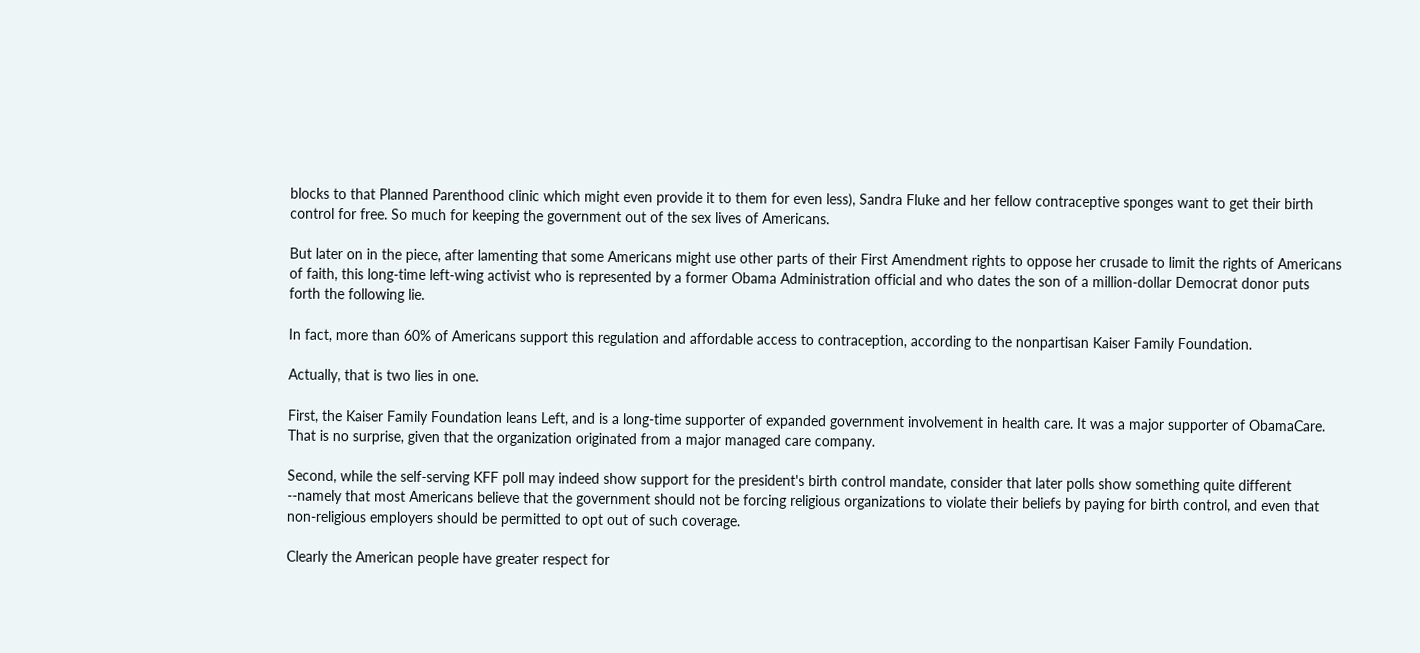blocks to that Planned Parenthood clinic which might even provide it to them for even less), Sandra Fluke and her fellow contraceptive sponges want to get their birth control for free. So much for keeping the government out of the sex lives of Americans.

But later on in the piece, after lamenting that some Americans might use other parts of their First Amendment rights to oppose her crusade to limit the rights of Americans of faith, this long-time left-wing activist who is represented by a former Obama Administration official and who dates the son of a million-dollar Democrat donor puts forth the following lie.

In fact, more than 60% of Americans support this regulation and affordable access to contraception, according to the nonpartisan Kaiser Family Foundation.

Actually, that is two lies in one.

First, the Kaiser Family Foundation leans Left, and is a long-time supporter of expanded government involvement in health care. It was a major supporter of ObamaCare. That is no surprise, given that the organization originated from a major managed care company.

Second, while the self-serving KFF poll may indeed show support for the president's birth control mandate, consider that later polls show something quite different --namely that most Americans believe that the government should not be forcing religious organizations to violate their beliefs by paying for birth control, and even that non-religious employers should be permitted to opt out of such coverage.

Clearly the American people have greater respect for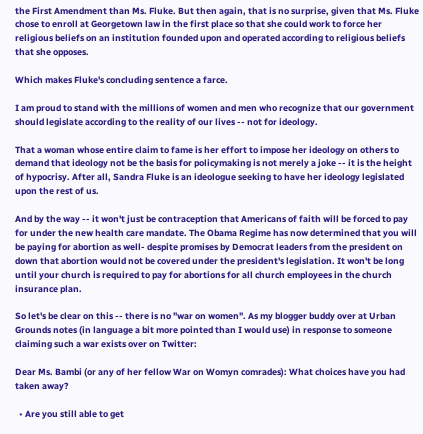the First Amendment than Ms. Fluke. But then again, that is no surprise, given that Ms. Fluke chose to enroll at Georgetown law in the first place so that she could work to force her religious beliefs on an institution founded upon and operated according to religious beliefs that she opposes.

Which makes Fluke's concluding sentence a farce.

I am proud to stand with the millions of women and men who recognize that our government should legislate according to the reality of our lives -- not for ideology.

That a woman whose entire claim to fame is her effort to impose her ideology on others to demand that ideology not be the basis for policymaking is not merely a joke -- it is the height of hypocrisy. After all, Sandra Fluke is an ideologue seeking to have her ideology legislated upon the rest of us.

And by the way -- it won't just be contraception that Americans of faith will be forced to pay for under the new health care mandate. The Obama Regime has now determined that you will be paying for abortion as well- despite promises by Democrat leaders from the president on down that abortion would not be covered under the president's legislation. It won't be long until your church is required to pay for abortions for all church employees in the church insurance plan.

So let's be clear on this -- there is no "war on women". As my blogger buddy over at Urban Grounds notes (in language a bit more pointed than I would use) in response to someone claiming such a war exists over on Twitter:

Dear Ms. Bambi (or any of her fellow War on Womyn comrades): What choices have you had taken away?

  • Are you still able to get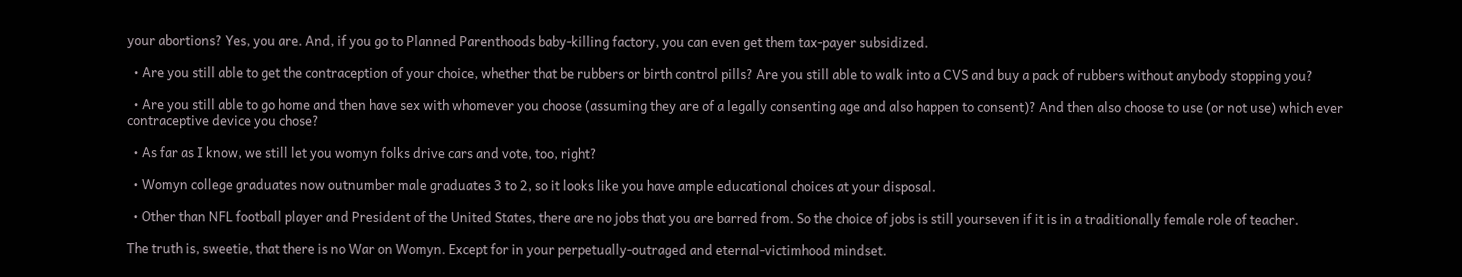your abortions? Yes, you are. And, if you go to Planned Parenthoods baby-killing factory, you can even get them tax-payer subsidized.

  • Are you still able to get the contraception of your choice, whether that be rubbers or birth control pills? Are you still able to walk into a CVS and buy a pack of rubbers without anybody stopping you?

  • Are you still able to go home and then have sex with whomever you choose (assuming they are of a legally consenting age and also happen to consent)? And then also choose to use (or not use) which ever contraceptive device you chose?

  • As far as I know, we still let you womyn folks drive cars and vote, too, right?

  • Womyn college graduates now outnumber male graduates 3 to 2, so it looks like you have ample educational choices at your disposal.

  • Other than NFL football player and President of the United States, there are no jobs that you are barred from. So the choice of jobs is still yourseven if it is in a traditionally female role of teacher.

The truth is, sweetie, that there is no War on Womyn. Except for in your perpetually-outraged and eternal-victimhood mindset.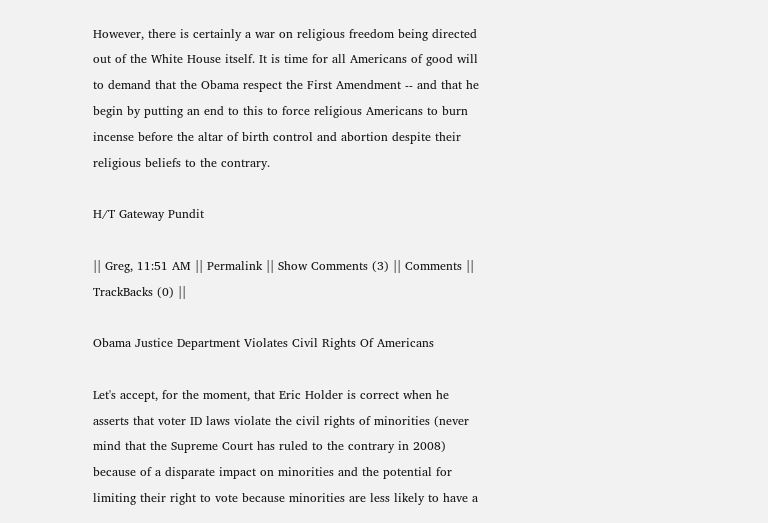However, there is certainly a war on religious freedom being directed out of the White House itself. It is time for all Americans of good will to demand that the Obama respect the First Amendment -- and that he begin by putting an end to this to force religious Americans to burn incense before the altar of birth control and abortion despite their religious beliefs to the contrary.

H/T Gateway Pundit

|| Greg, 11:51 AM || Permalink || Show Comments (3) || Comments || TrackBacks (0) ||

Obama Justice Department Violates Civil Rights Of Americans

Let's accept, for the moment, that Eric Holder is correct when he asserts that voter ID laws violate the civil rights of minorities (never mind that the Supreme Court has ruled to the contrary in 2008) because of a disparate impact on minorities and the potential for limiting their right to vote because minorities are less likely to have a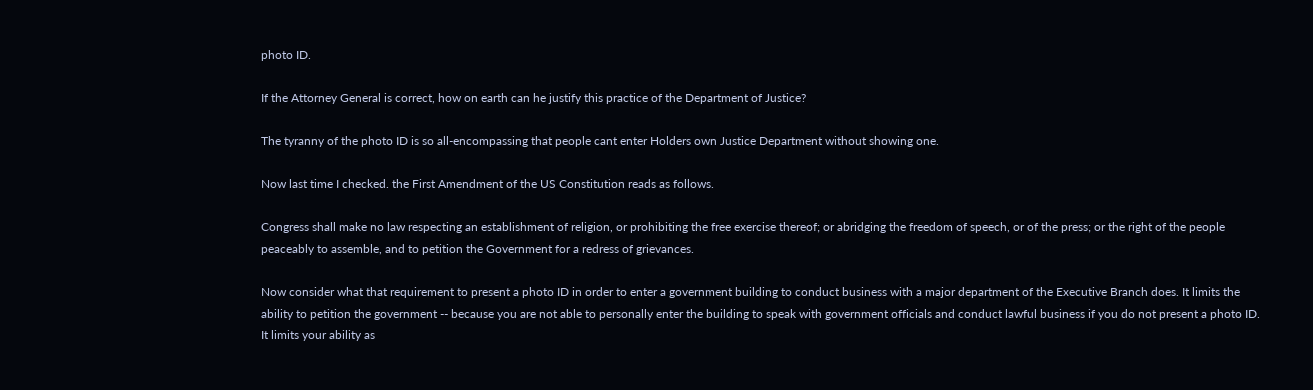photo ID.

If the Attorney General is correct, how on earth can he justify this practice of the Department of Justice?

The tyranny of the photo ID is so all-encompassing that people cant enter Holders own Justice Department without showing one.

Now last time I checked. the First Amendment of the US Constitution reads as follows.

Congress shall make no law respecting an establishment of religion, or prohibiting the free exercise thereof; or abridging the freedom of speech, or of the press; or the right of the people peaceably to assemble, and to petition the Government for a redress of grievances.

Now consider what that requirement to present a photo ID in order to enter a government building to conduct business with a major department of the Executive Branch does. It limits the ability to petition the government -- because you are not able to personally enter the building to speak with government officials and conduct lawful business if you do not present a photo ID. It limits your ability as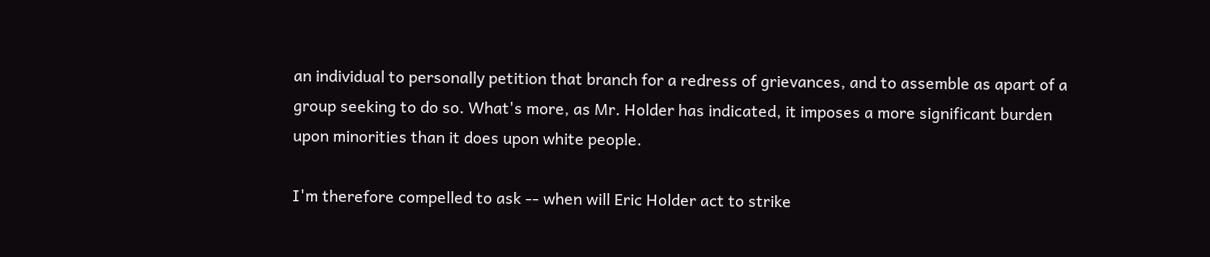an individual to personally petition that branch for a redress of grievances, and to assemble as apart of a group seeking to do so. What's more, as Mr. Holder has indicated, it imposes a more significant burden upon minorities than it does upon white people.

I'm therefore compelled to ask -- when will Eric Holder act to strike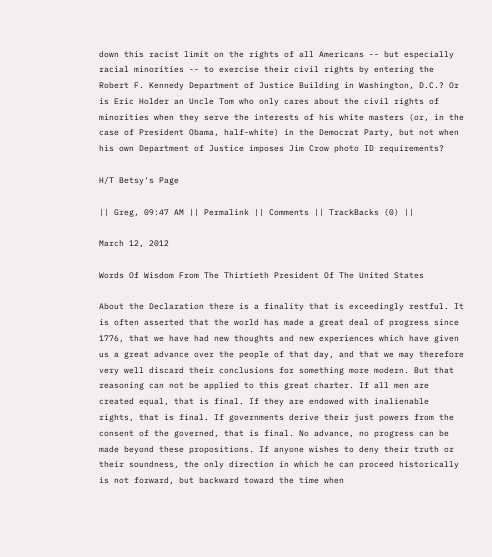down this racist limit on the rights of all Americans -- but especially racial minorities -- to exercise their civil rights by entering the Robert F. Kennedy Department of Justice Building in Washington, D.C.? Or is Eric Holder an Uncle Tom who only cares about the civil rights of minorities when they serve the interests of his white masters (or, in the case of President Obama, half-white) in the Democrat Party, but not when his own Department of Justice imposes Jim Crow photo ID requirements?

H/T Betsy's Page

|| Greg, 09:47 AM || Permalink || Comments || TrackBacks (0) ||

March 12, 2012

Words Of Wisdom From The Thirtieth President Of The United States

About the Declaration there is a finality that is exceedingly restful. It is often asserted that the world has made a great deal of progress since 1776, that we have had new thoughts and new experiences which have given us a great advance over the people of that day, and that we may therefore very well discard their conclusions for something more modern. But that reasoning can not be applied to this great charter. If all men are created equal, that is final. If they are endowed with inalienable rights, that is final. If governments derive their just powers from the consent of the governed, that is final. No advance, no progress can be made beyond these propositions. If anyone wishes to deny their truth or their soundness, the only direction in which he can proceed historically is not forward, but backward toward the time when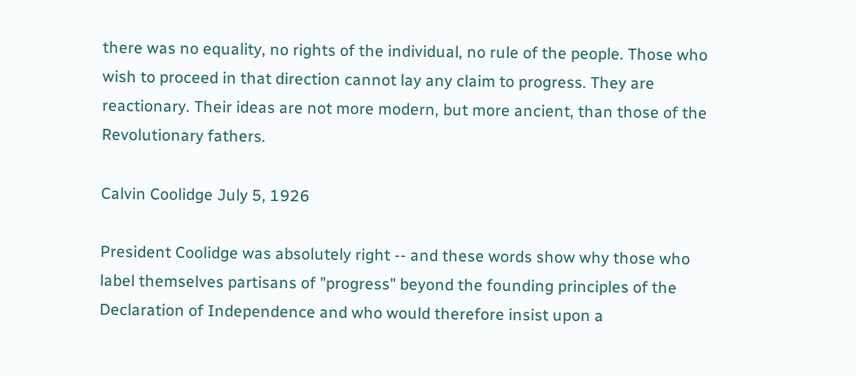there was no equality, no rights of the individual, no rule of the people. Those who wish to proceed in that direction cannot lay any claim to progress. They are reactionary. Their ideas are not more modern, but more ancient, than those of the Revolutionary fathers.

Calvin Coolidge July 5, 1926

President Coolidge was absolutely right -- and these words show why those who label themselves partisans of "progress" beyond the founding principles of the Declaration of Independence and who would therefore insist upon a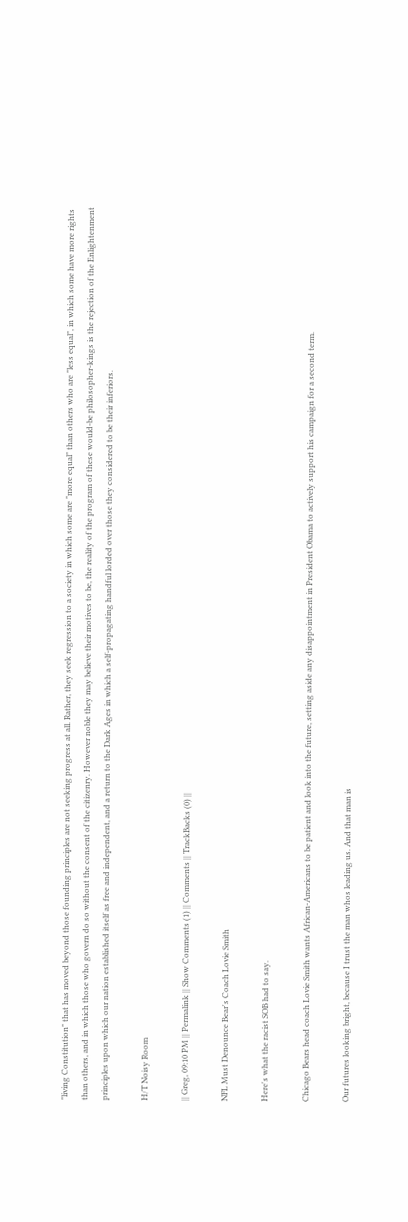"living Constitution" that has moved beyond those founding principles are not seeking progress at all. Rather, they seek regression to a society in which some are "more equal" than others who are "less equal", in which some have more rights than others, and in which those who govern do so without the consent of the citizenry. However noble they may believe their motives to be, the reality of the program of these would-be philosopher-kings is the rejection of the Enlightenment principles upon which our nation established itself as free and independent, and a return to the Dark Ages in which a self-propagating handful lorded over those they considered to be their inferiors.

H/T Noisy Room

|| Greg, 09:10 PM || Permalink || Show Comments (1) || Comments || TrackBacks (0) ||

NFL Must Denounce Bear's Coach Lovie Smith

Here's what the racist SOB had to say.

Chicago Bears head coach Lovie Smith wants African-Americans to be patient and look into the future, setting aside any disappointment in President Obama to actively support his campaign for a second term.

Our futures looking bright, because I trust the man whos leading us. And that man is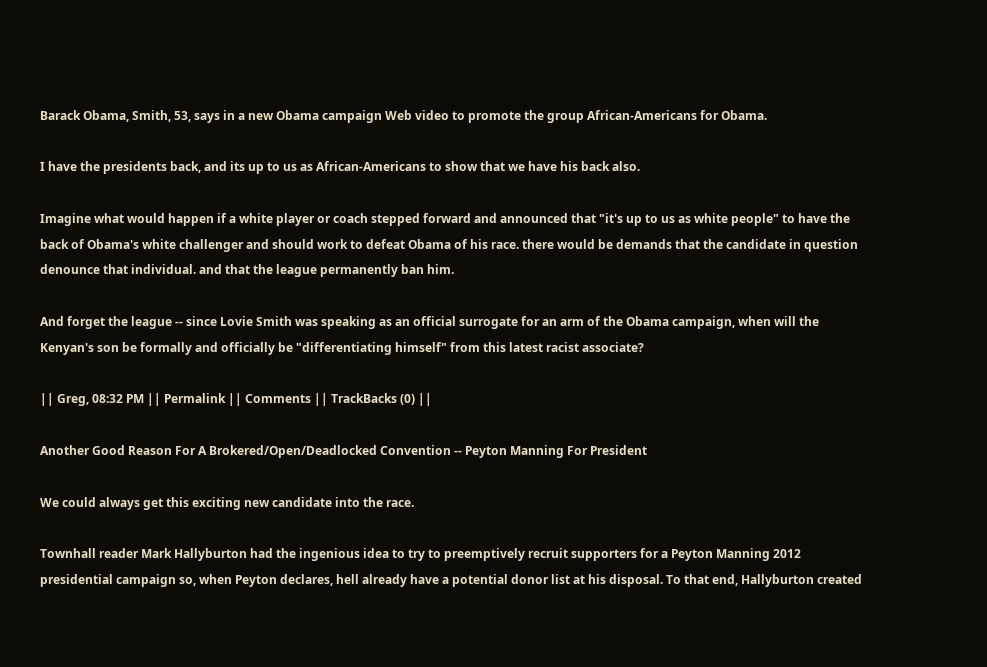Barack Obama, Smith, 53, says in a new Obama campaign Web video to promote the group African-Americans for Obama.

I have the presidents back, and its up to us as African-Americans to show that we have his back also.

Imagine what would happen if a white player or coach stepped forward and announced that "it's up to us as white people" to have the back of Obama's white challenger and should work to defeat Obama of his race. there would be demands that the candidate in question denounce that individual. and that the league permanently ban him.

And forget the league -- since Lovie Smith was speaking as an official surrogate for an arm of the Obama campaign, when will the Kenyan's son be formally and officially be "differentiating himself" from this latest racist associate?

|| Greg, 08:32 PM || Permalink || Comments || TrackBacks (0) ||

Another Good Reason For A Brokered/Open/Deadlocked Convention -- Peyton Manning For President

We could always get this exciting new candidate into the race.

Townhall reader Mark Hallyburton had the ingenious idea to try to preemptively recruit supporters for a Peyton Manning 2012 presidential campaign so, when Peyton declares, hell already have a potential donor list at his disposal. To that end, Hallyburton created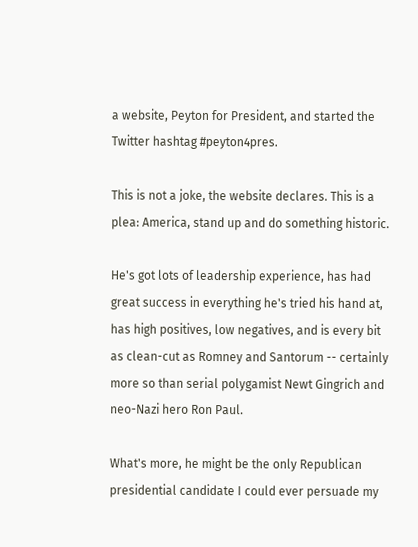a website, Peyton for President, and started the Twitter hashtag #peyton4pres.

This is not a joke, the website declares. This is a plea: America, stand up and do something historic.

He's got lots of leadership experience, has had great success in everything he's tried his hand at, has high positives, low negatives, and is every bit as clean-cut as Romney and Santorum -- certainly more so than serial polygamist Newt Gingrich and neo-Nazi hero Ron Paul.

What's more, he might be the only Republican presidential candidate I could ever persuade my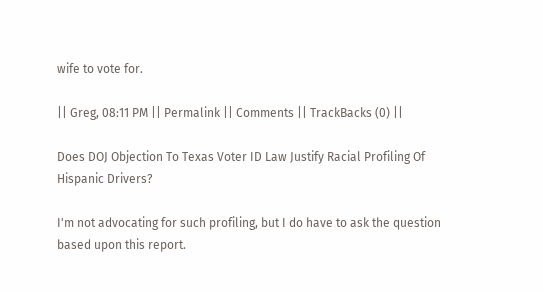wife to vote for.

|| Greg, 08:11 PM || Permalink || Comments || TrackBacks (0) ||

Does DOJ Objection To Texas Voter ID Law Justify Racial Profiling Of Hispanic Drivers?

I'm not advocating for such profiling, but I do have to ask the question based upon this report.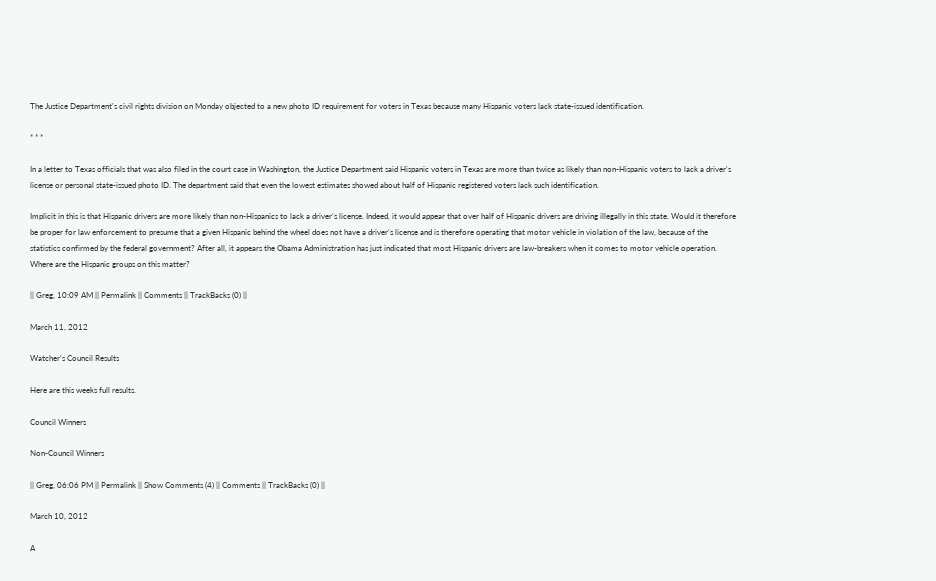The Justice Department's civil rights division on Monday objected to a new photo ID requirement for voters in Texas because many Hispanic voters lack state-issued identification.

* * *

In a letter to Texas officials that was also filed in the court case in Washington, the Justice Department said Hispanic voters in Texas are more than twice as likely than non-Hispanic voters to lack a driver's license or personal state-issued photo ID. The department said that even the lowest estimates showed about half of Hispanic registered voters lack such identification.

Implicit in this is that Hispanic drivers are more likely than non-Hispanics to lack a driver's license. Indeed, it would appear that over half of Hispanic drivers are driving illegally in this state. Would it therefore be proper for law enforcement to presume that a given Hispanic behind the wheel does not have a driver's license and is therefore operating that motor vehicle in violation of the law, because of the statistics confirmed by the federal government? After all, it appears the Obama Administration has just indicated that most Hispanic drivers are law-breakers when it comes to motor vehicle operation. Where are the Hispanic groups on this matter?

|| Greg, 10:09 AM || Permalink || Comments || TrackBacks (0) ||

March 11, 2012

Watcher's Council Results

Here are this weeks full results.

Council Winners

Non-Council Winners

|| Greg, 06:06 PM || Permalink || Show Comments (4) || Comments || TrackBacks (0) ||

March 10, 2012

A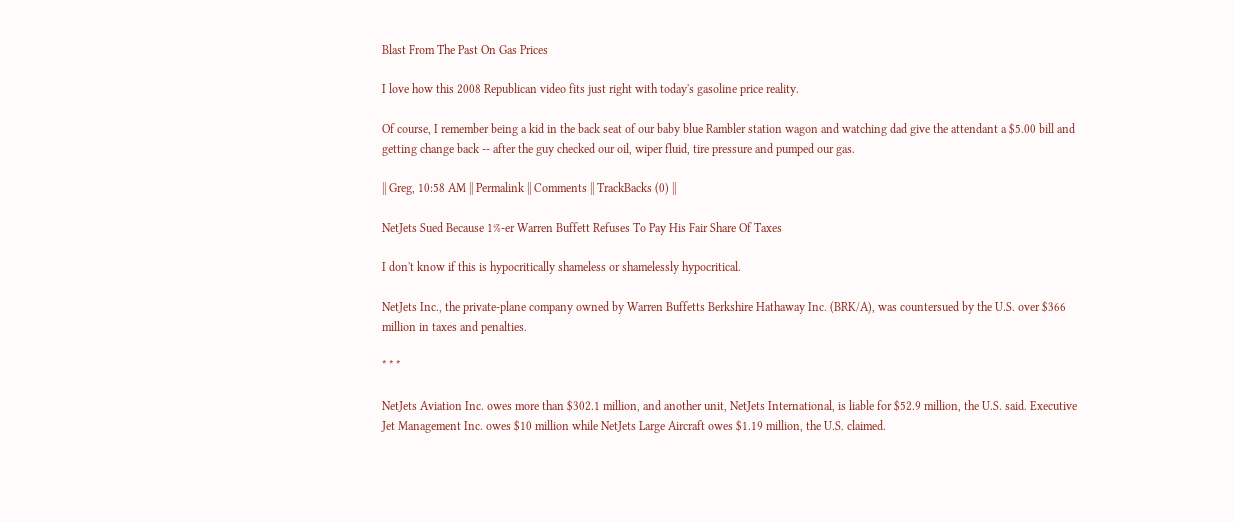Blast From The Past On Gas Prices

I love how this 2008 Republican video fits just right with today's gasoline price reality.

Of course, I remember being a kid in the back seat of our baby blue Rambler station wagon and watching dad give the attendant a $5.00 bill and getting change back -- after the guy checked our oil, wiper fluid, tire pressure and pumped our gas.

|| Greg, 10:58 AM || Permalink || Comments || TrackBacks (0) ||

NetJets Sued Because 1%-er Warren Buffett Refuses To Pay His Fair Share Of Taxes

I don't know if this is hypocritically shameless or shamelessly hypocritical.

NetJets Inc., the private-plane company owned by Warren Buffetts Berkshire Hathaway Inc. (BRK/A), was countersued by the U.S. over $366 million in taxes and penalties.

* * *

NetJets Aviation Inc. owes more than $302.1 million, and another unit, NetJets International, is liable for $52.9 million, the U.S. said. Executive Jet Management Inc. owes $10 million while NetJets Large Aircraft owes $1.19 million, the U.S. claimed.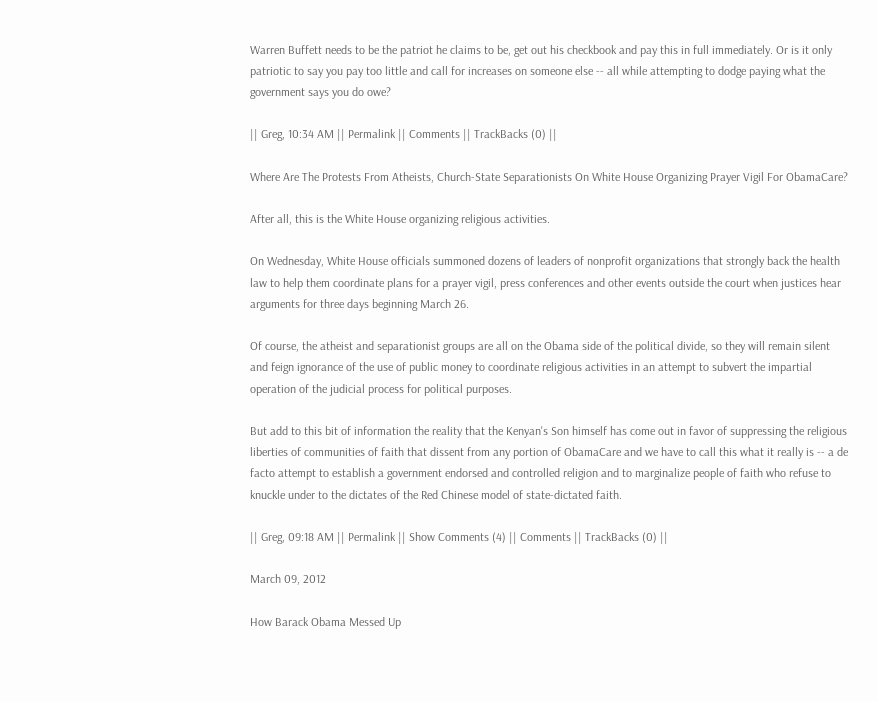Warren Buffett needs to be the patriot he claims to be, get out his checkbook and pay this in full immediately. Or is it only patriotic to say you pay too little and call for increases on someone else -- all while attempting to dodge paying what the government says you do owe?

|| Greg, 10:34 AM || Permalink || Comments || TrackBacks (0) ||

Where Are The Protests From Atheists, Church-State Separationists On White House Organizing Prayer Vigil For ObamaCare?

After all, this is the White House organizing religious activities.

On Wednesday, White House officials summoned dozens of leaders of nonprofit organizations that strongly back the health law to help them coordinate plans for a prayer vigil, press conferences and other events outside the court when justices hear arguments for three days beginning March 26.

Of course, the atheist and separationist groups are all on the Obama side of the political divide, so they will remain silent and feign ignorance of the use of public money to coordinate religious activities in an attempt to subvert the impartial operation of the judicial process for political purposes.

But add to this bit of information the reality that the Kenyan's Son himself has come out in favor of suppressing the religious liberties of communities of faith that dissent from any portion of ObamaCare and we have to call this what it really is -- a de facto attempt to establish a government endorsed and controlled religion and to marginalize people of faith who refuse to knuckle under to the dictates of the Red Chinese model of state-dictated faith.

|| Greg, 09:18 AM || Permalink || Show Comments (4) || Comments || TrackBacks (0) ||

March 09, 2012

How Barack Obama Messed Up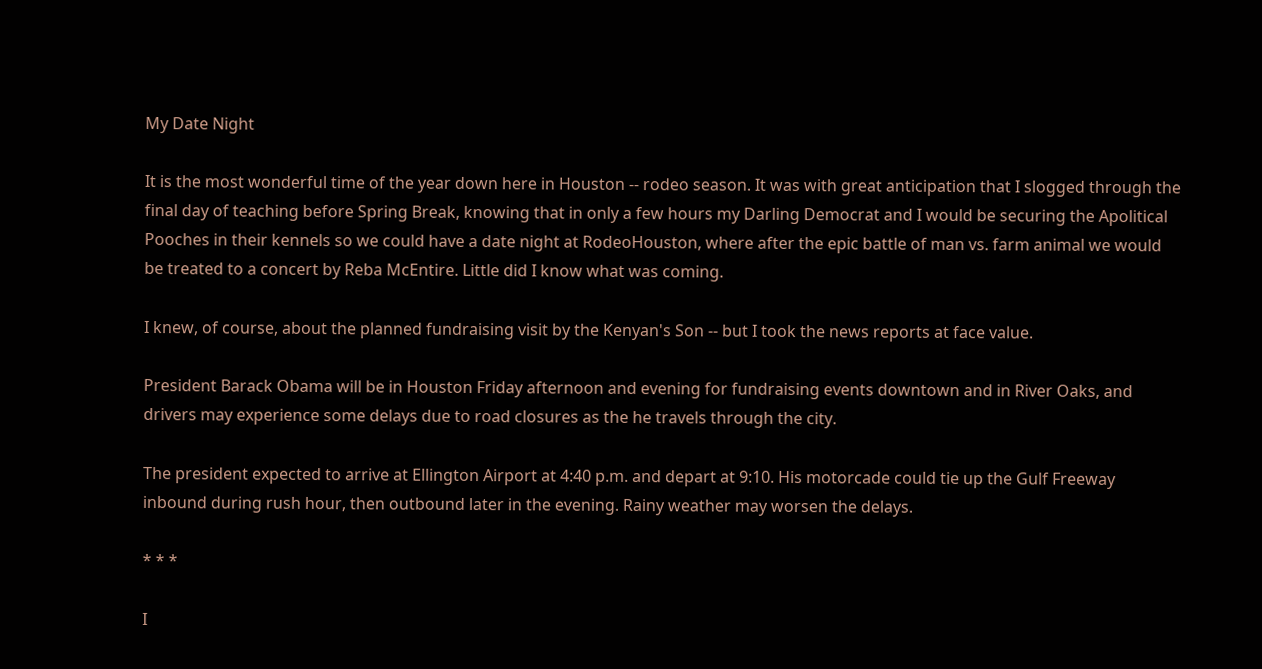My Date Night

It is the most wonderful time of the year down here in Houston -- rodeo season. It was with great anticipation that I slogged through the final day of teaching before Spring Break, knowing that in only a few hours my Darling Democrat and I would be securing the Apolitical Pooches in their kennels so we could have a date night at RodeoHouston, where after the epic battle of man vs. farm animal we would be treated to a concert by Reba McEntire. Little did I know what was coming.

I knew, of course, about the planned fundraising visit by the Kenyan's Son -- but I took the news reports at face value.

President Barack Obama will be in Houston Friday afternoon and evening for fundraising events downtown and in River Oaks, and drivers may experience some delays due to road closures as the he travels through the city.

The president expected to arrive at Ellington Airport at 4:40 p.m. and depart at 9:10. His motorcade could tie up the Gulf Freeway inbound during rush hour, then outbound later in the evening. Rainy weather may worsen the delays.

* * *

I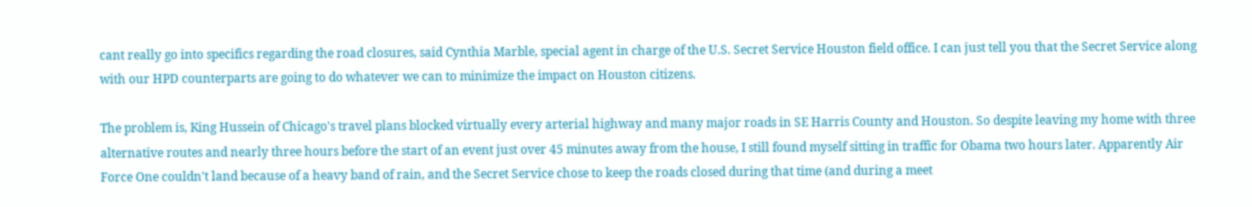cant really go into specifics regarding the road closures, said Cynthia Marble, special agent in charge of the U.S. Secret Service Houston field office. I can just tell you that the Secret Service along with our HPD counterparts are going to do whatever we can to minimize the impact on Houston citizens.

The problem is, King Hussein of Chicago's travel plans blocked virtually every arterial highway and many major roads in SE Harris County and Houston. So despite leaving my home with three alternative routes and nearly three hours before the start of an event just over 45 minutes away from the house, I still found myself sitting in traffic for Obama two hours later. Apparently Air Force One couldn't land because of a heavy band of rain, and the Secret Service chose to keep the roads closed during that time (and during a meet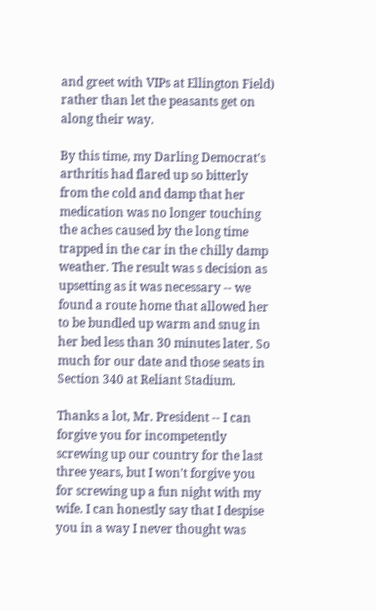and greet with VIPs at Ellington Field) rather than let the peasants get on along their way.

By this time, my Darling Democrat's arthritis had flared up so bitterly from the cold and damp that her medication was no longer touching the aches caused by the long time trapped in the car in the chilly damp weather. The result was s decision as upsetting as it was necessary -- we found a route home that allowed her to be bundled up warm and snug in her bed less than 30 minutes later. So much for our date and those seats in Section 340 at Reliant Stadium.

Thanks a lot, Mr. President -- I can forgive you for incompetently screwing up our country for the last three years, but I won't forgive you for screwing up a fun night with my wife. I can honestly say that I despise you in a way I never thought was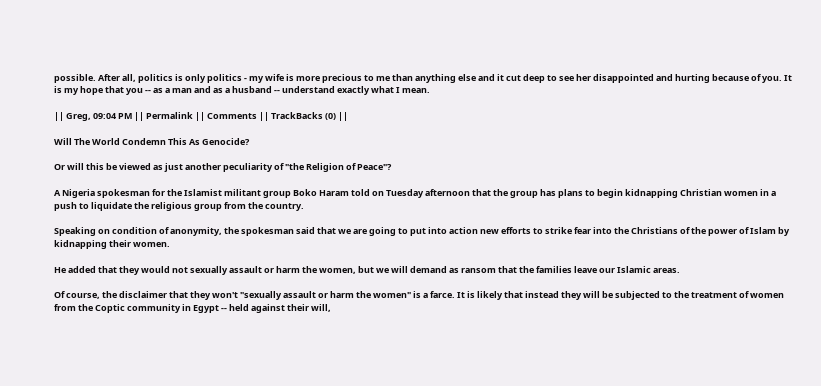possible. After all, politics is only politics - my wife is more precious to me than anything else and it cut deep to see her disappointed and hurting because of you. It is my hope that you -- as a man and as a husband -- understand exactly what I mean.

|| Greg, 09:04 PM || Permalink || Comments || TrackBacks (0) ||

Will The World Condemn This As Genocide?

Or will this be viewed as just another peculiarity of "the Religion of Peace"?

A Nigeria spokesman for the Islamist militant group Boko Haram told on Tuesday afternoon that the group has plans to begin kidnapping Christian women in a push to liquidate the religious group from the country.

Speaking on condition of anonymity, the spokesman said that we are going to put into action new efforts to strike fear into the Christians of the power of Islam by kidnapping their women.

He added that they would not sexually assault or harm the women, but we will demand as ransom that the families leave our Islamic areas.

Of course, the disclaimer that they won't "sexually assault or harm the women" is a farce. It is likely that instead they will be subjected to the treatment of women from the Coptic community in Egypt -- held against their will,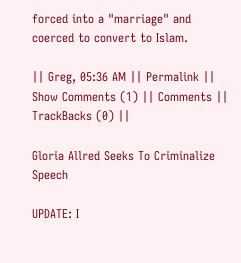forced into a "marriage" and coerced to convert to Islam.

|| Greg, 05:36 AM || Permalink || Show Comments (1) || Comments || TrackBacks (0) ||

Gloria Allred Seeks To Criminalize Speech

UPDATE: I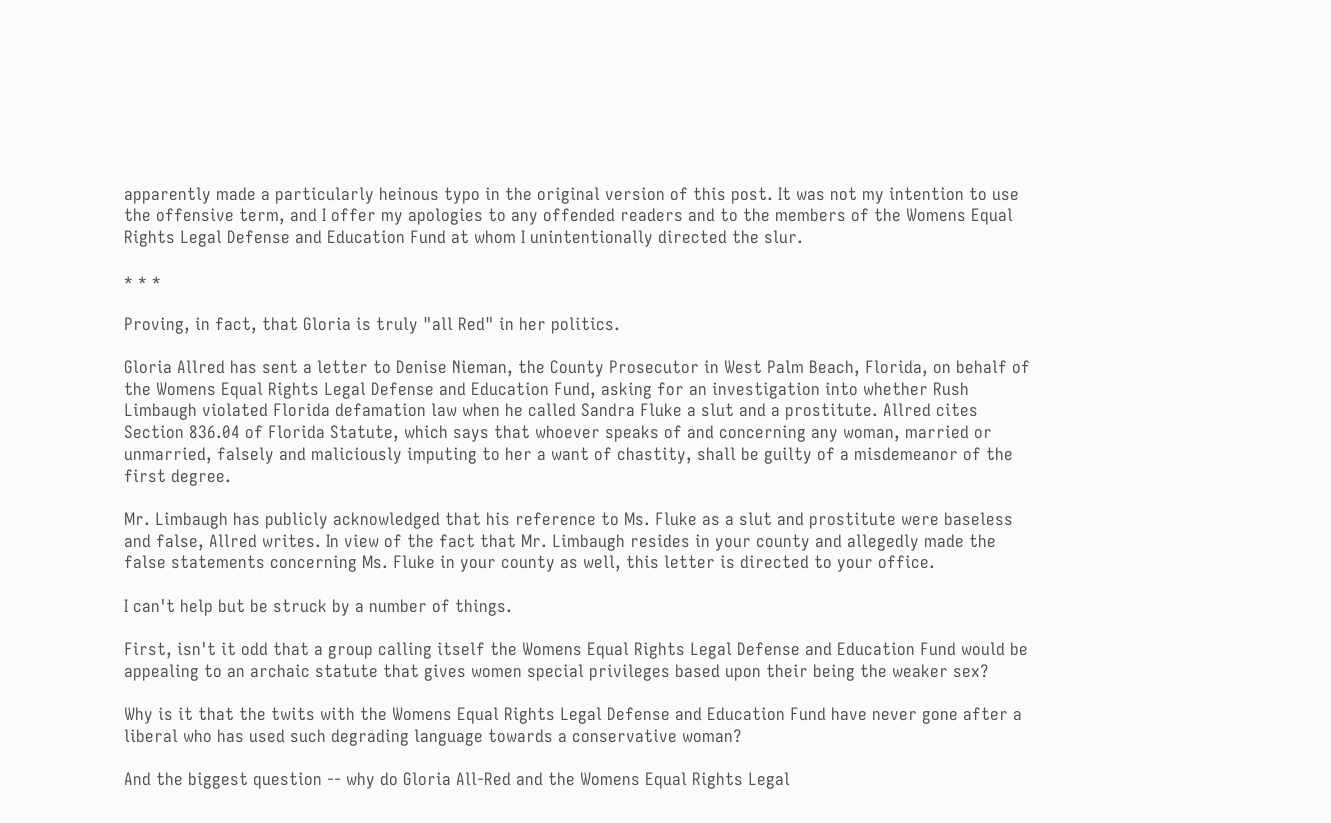apparently made a particularly heinous typo in the original version of this post. It was not my intention to use the offensive term, and I offer my apologies to any offended readers and to the members of the Womens Equal Rights Legal Defense and Education Fund at whom I unintentionally directed the slur.

* * *

Proving, in fact, that Gloria is truly "all Red" in her politics.

Gloria Allred has sent a letter to Denise Nieman, the County Prosecutor in West Palm Beach, Florida, on behalf of the Womens Equal Rights Legal Defense and Education Fund, asking for an investigation into whether Rush Limbaugh violated Florida defamation law when he called Sandra Fluke a slut and a prostitute. Allred cites Section 836.04 of Florida Statute, which says that whoever speaks of and concerning any woman, married or unmarried, falsely and maliciously imputing to her a want of chastity, shall be guilty of a misdemeanor of the first degree.

Mr. Limbaugh has publicly acknowledged that his reference to Ms. Fluke as a slut and prostitute were baseless and false, Allred writes. In view of the fact that Mr. Limbaugh resides in your county and allegedly made the false statements concerning Ms. Fluke in your county as well, this letter is directed to your office.

I can't help but be struck by a number of things.

First, isn't it odd that a group calling itself the Womens Equal Rights Legal Defense and Education Fund would be appealing to an archaic statute that gives women special privileges based upon their being the weaker sex?

Why is it that the twits with the Womens Equal Rights Legal Defense and Education Fund have never gone after a liberal who has used such degrading language towards a conservative woman?

And the biggest question -- why do Gloria All-Red and the Womens Equal Rights Legal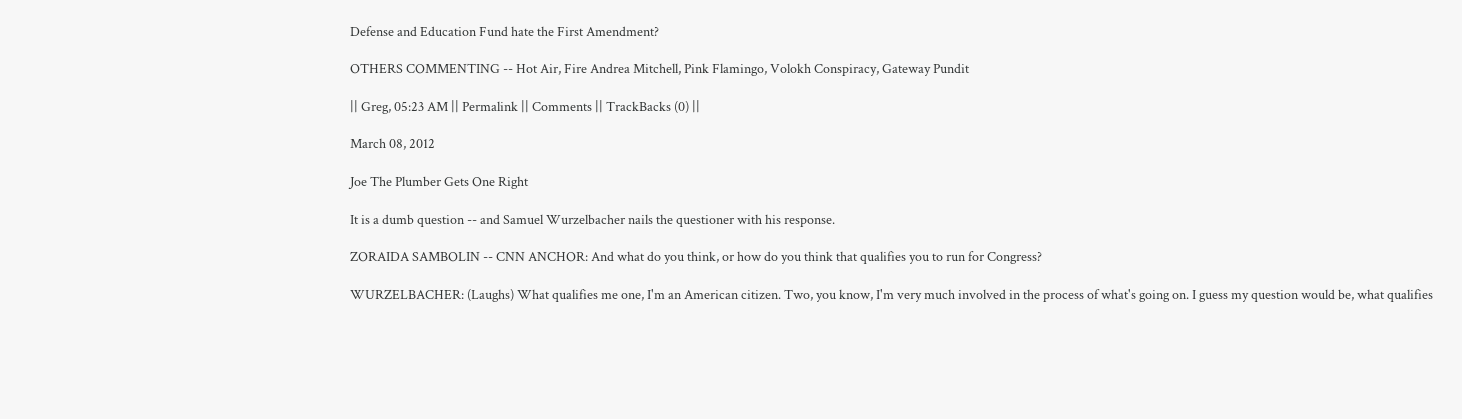Defense and Education Fund hate the First Amendment?

OTHERS COMMENTING -- Hot Air, Fire Andrea Mitchell, Pink Flamingo, Volokh Conspiracy, Gateway Pundit

|| Greg, 05:23 AM || Permalink || Comments || TrackBacks (0) ||

March 08, 2012

Joe The Plumber Gets One Right

It is a dumb question -- and Samuel Wurzelbacher nails the questioner with his response.

ZORAIDA SAMBOLIN -- CNN ANCHOR: And what do you think, or how do you think that qualifies you to run for Congress?

WURZELBACHER: (Laughs) What qualifies me one, I'm an American citizen. Two, you know, I'm very much involved in the process of what's going on. I guess my question would be, what qualifies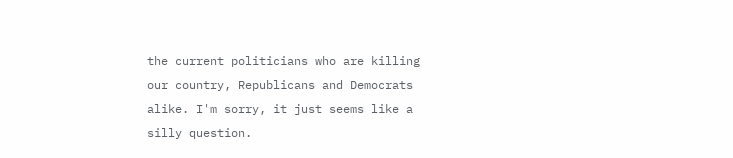the current politicians who are killing our country, Republicans and Democrats alike. I'm sorry, it just seems like a silly question.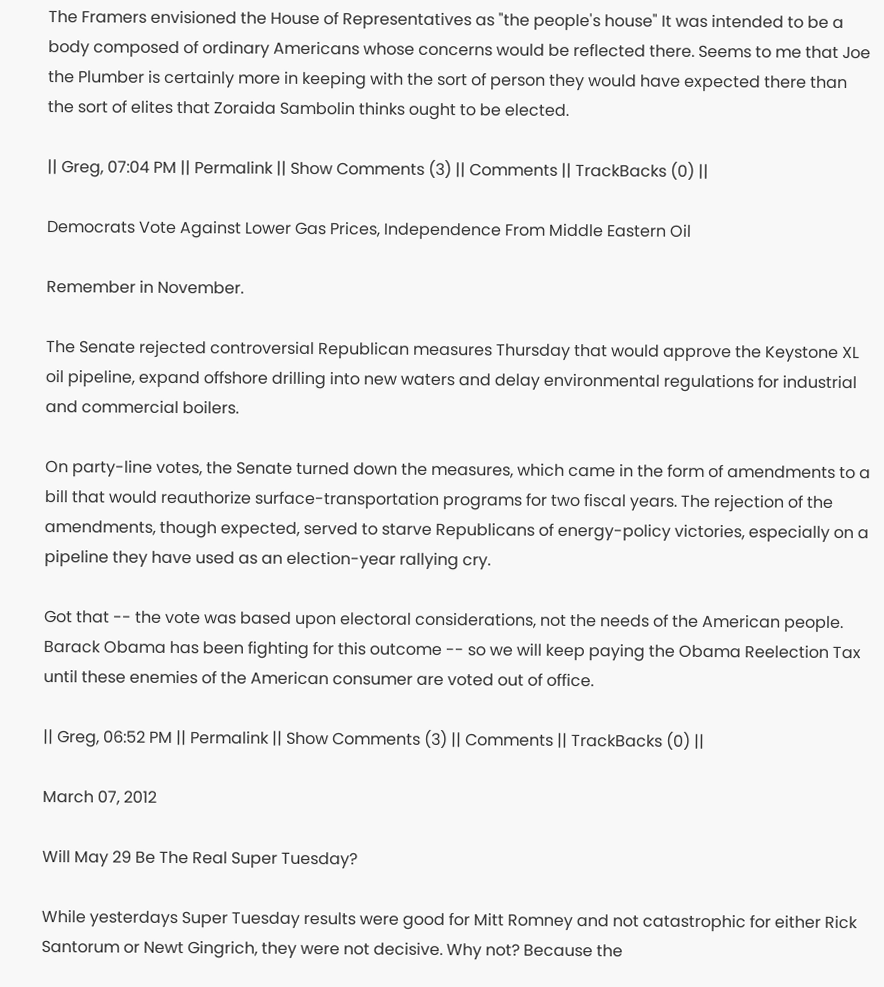The Framers envisioned the House of Representatives as "the people's house" It was intended to be a body composed of ordinary Americans whose concerns would be reflected there. Seems to me that Joe the Plumber is certainly more in keeping with the sort of person they would have expected there than the sort of elites that Zoraida Sambolin thinks ought to be elected.

|| Greg, 07:04 PM || Permalink || Show Comments (3) || Comments || TrackBacks (0) ||

Democrats Vote Against Lower Gas Prices, Independence From Middle Eastern Oil

Remember in November.

The Senate rejected controversial Republican measures Thursday that would approve the Keystone XL oil pipeline, expand offshore drilling into new waters and delay environmental regulations for industrial and commercial boilers.

On party-line votes, the Senate turned down the measures, which came in the form of amendments to a bill that would reauthorize surface-transportation programs for two fiscal years. The rejection of the amendments, though expected, served to starve Republicans of energy-policy victories, especially on a pipeline they have used as an election-year rallying cry.

Got that -- the vote was based upon electoral considerations, not the needs of the American people. Barack Obama has been fighting for this outcome -- so we will keep paying the Obama Reelection Tax until these enemies of the American consumer are voted out of office.

|| Greg, 06:52 PM || Permalink || Show Comments (3) || Comments || TrackBacks (0) ||

March 07, 2012

Will May 29 Be The Real Super Tuesday?

While yesterdays Super Tuesday results were good for Mitt Romney and not catastrophic for either Rick Santorum or Newt Gingrich, they were not decisive. Why not? Because the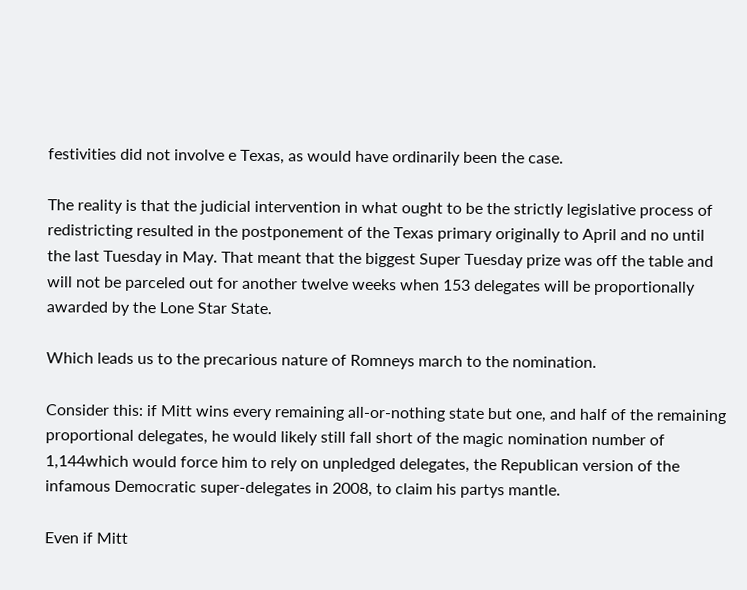festivities did not involve e Texas, as would have ordinarily been the case.

The reality is that the judicial intervention in what ought to be the strictly legislative process of redistricting resulted in the postponement of the Texas primary originally to April and no until the last Tuesday in May. That meant that the biggest Super Tuesday prize was off the table and will not be parceled out for another twelve weeks when 153 delegates will be proportionally awarded by the Lone Star State.

Which leads us to the precarious nature of Romneys march to the nomination.

Consider this: if Mitt wins every remaining all-or-nothing state but one, and half of the remaining proportional delegates, he would likely still fall short of the magic nomination number of 1,144which would force him to rely on unpledged delegates, the Republican version of the infamous Democratic super-delegates in 2008, to claim his partys mantle.

Even if Mitt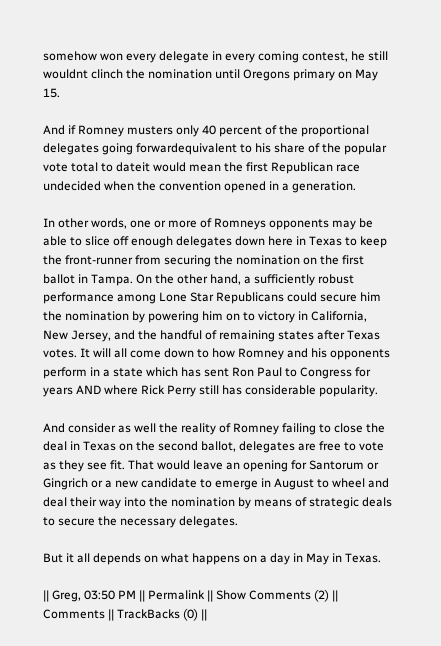somehow won every delegate in every coming contest, he still wouldnt clinch the nomination until Oregons primary on May 15.

And if Romney musters only 40 percent of the proportional delegates going forwardequivalent to his share of the popular vote total to dateit would mean the first Republican race undecided when the convention opened in a generation.

In other words, one or more of Romneys opponents may be able to slice off enough delegates down here in Texas to keep the front-runner from securing the nomination on the first ballot in Tampa. On the other hand, a sufficiently robust performance among Lone Star Republicans could secure him the nomination by powering him on to victory in California, New Jersey, and the handful of remaining states after Texas votes. It will all come down to how Romney and his opponents perform in a state which has sent Ron Paul to Congress for years AND where Rick Perry still has considerable popularity.

And consider as well the reality of Romney failing to close the deal in Texas on the second ballot, delegates are free to vote as they see fit. That would leave an opening for Santorum or Gingrich or a new candidate to emerge in August to wheel and deal their way into the nomination by means of strategic deals to secure the necessary delegates.

But it all depends on what happens on a day in May in Texas.

|| Greg, 03:50 PM || Permalink || Show Comments (2) || Comments || TrackBacks (0) ||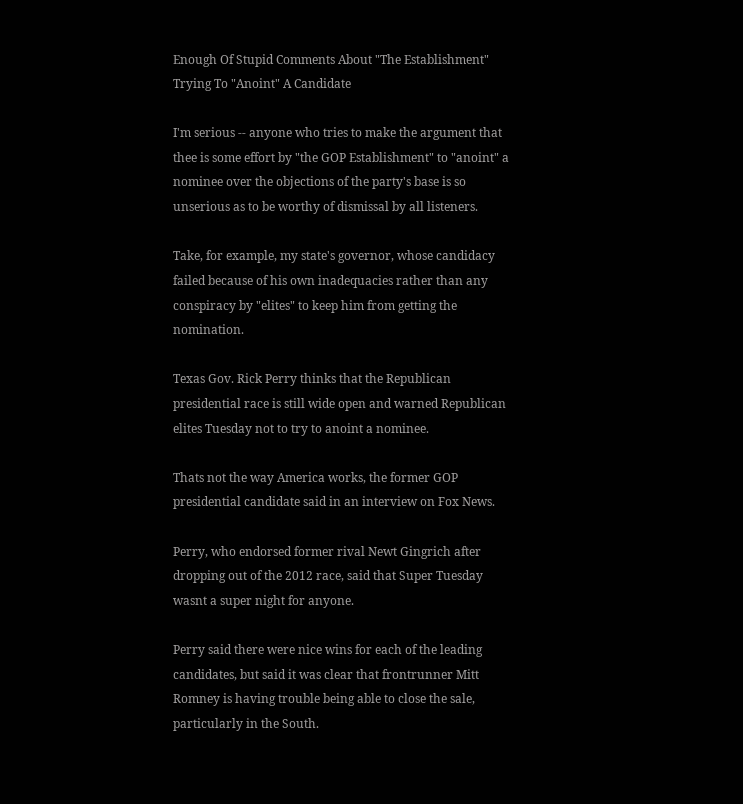Enough Of Stupid Comments About "The Establishment" Trying To "Anoint" A Candidate

I'm serious -- anyone who tries to make the argument that thee is some effort by "the GOP Establishment" to "anoint" a nominee over the objections of the party's base is so unserious as to be worthy of dismissal by all listeners.

Take, for example, my state's governor, whose candidacy failed because of his own inadequacies rather than any conspiracy by "elites" to keep him from getting the nomination.

Texas Gov. Rick Perry thinks that the Republican presidential race is still wide open and warned Republican elites Tuesday not to try to anoint a nominee.

Thats not the way America works, the former GOP presidential candidate said in an interview on Fox News.

Perry, who endorsed former rival Newt Gingrich after dropping out of the 2012 race, said that Super Tuesday wasnt a super night for anyone.

Perry said there were nice wins for each of the leading candidates, but said it was clear that frontrunner Mitt Romney is having trouble being able to close the sale, particularly in the South.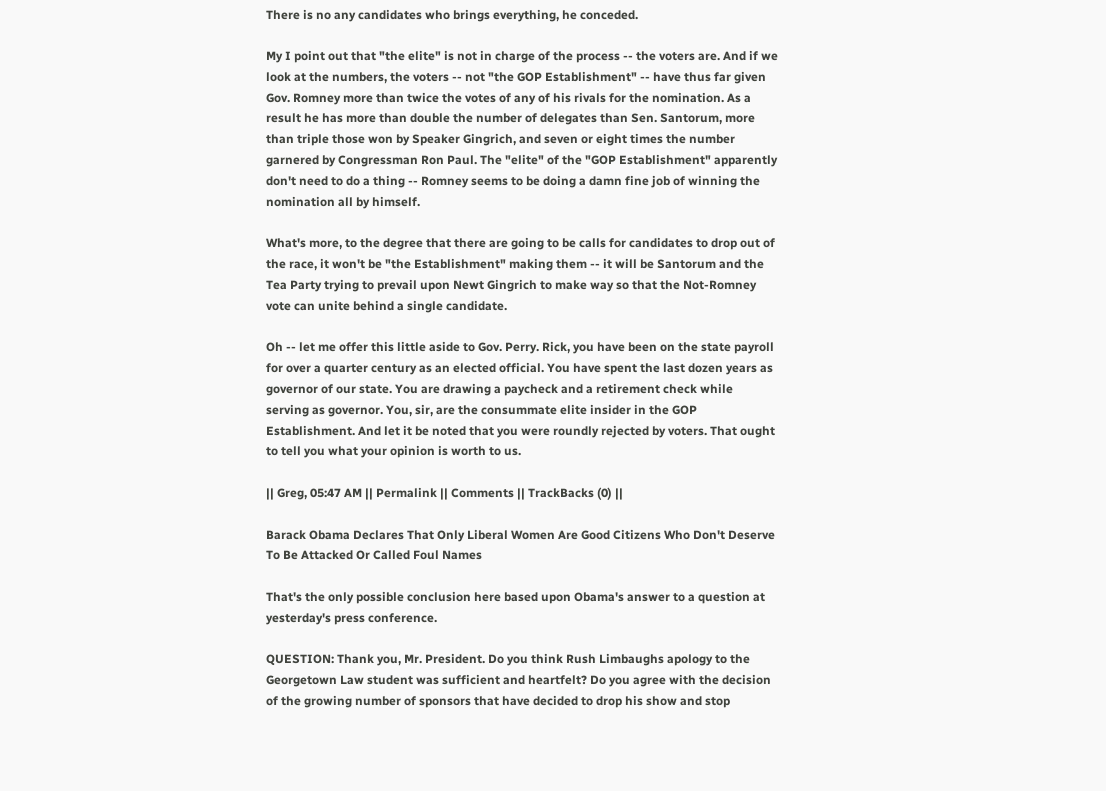There is no any candidates who brings everything, he conceded.

My I point out that "the elite" is not in charge of the process -- the voters are. And if we look at the numbers, the voters -- not "the GOP Establishment" -- have thus far given Gov. Romney more than twice the votes of any of his rivals for the nomination. As a result he has more than double the number of delegates than Sen. Santorum, more than triple those won by Speaker Gingrich, and seven or eight times the number garnered by Congressman Ron Paul. The "elite" of the "GOP Establishment" apparently don't need to do a thing -- Romney seems to be doing a damn fine job of winning the nomination all by himself.

What's more, to the degree that there are going to be calls for candidates to drop out of the race, it won't be "the Establishment" making them -- it will be Santorum and the Tea Party trying to prevail upon Newt Gingrich to make way so that the Not-Romney vote can unite behind a single candidate.

Oh -- let me offer this little aside to Gov. Perry. Rick, you have been on the state payroll for over a quarter century as an elected official. You have spent the last dozen years as governor of our state. You are drawing a paycheck and a retirement check while serving as governor. You, sir, are the consummate elite insider in the GOP Establishment. And let it be noted that you were roundly rejected by voters. That ought to tell you what your opinion is worth to us.

|| Greg, 05:47 AM || Permalink || Comments || TrackBacks (0) ||

Barack Obama Declares That Only Liberal Women Are Good Citizens Who Don't Deserve To Be Attacked Or Called Foul Names

That's the only possible conclusion here based upon Obama's answer to a question at yesterday's press conference.

QUESTION: Thank you, Mr. President. Do you think Rush Limbaughs apology to the Georgetown Law student was sufficient and heartfelt? Do you agree with the decision of the growing number of sponsors that have decided to drop his show and stop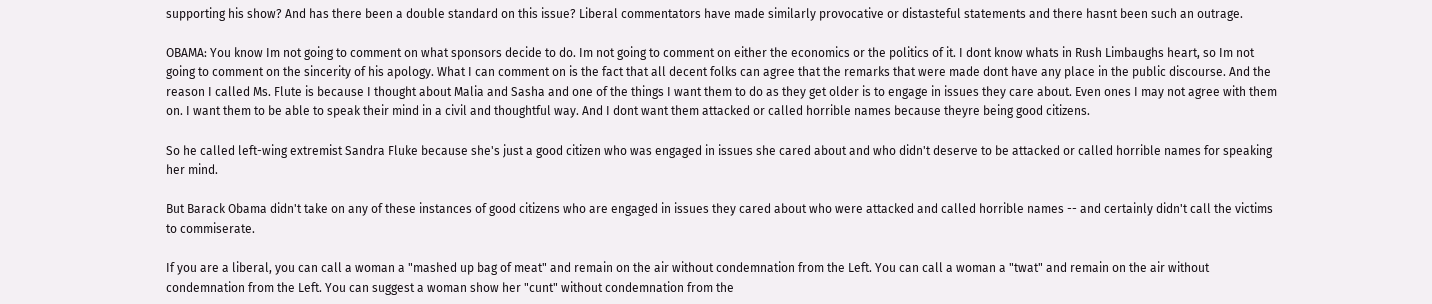supporting his show? And has there been a double standard on this issue? Liberal commentators have made similarly provocative or distasteful statements and there hasnt been such an outrage.

OBAMA: You know Im not going to comment on what sponsors decide to do. Im not going to comment on either the economics or the politics of it. I dont know whats in Rush Limbaughs heart, so Im not going to comment on the sincerity of his apology. What I can comment on is the fact that all decent folks can agree that the remarks that were made dont have any place in the public discourse. And the reason I called Ms. Flute is because I thought about Malia and Sasha and one of the things I want them to do as they get older is to engage in issues they care about. Even ones I may not agree with them on. I want them to be able to speak their mind in a civil and thoughtful way. And I dont want them attacked or called horrible names because theyre being good citizens.

So he called left-wing extremist Sandra Fluke because she's just a good citizen who was engaged in issues she cared about and who didn't deserve to be attacked or called horrible names for speaking her mind.

But Barack Obama didn't take on any of these instances of good citizens who are engaged in issues they cared about who were attacked and called horrible names -- and certainly didn't call the victims to commiserate.

If you are a liberal, you can call a woman a "mashed up bag of meat" and remain on the air without condemnation from the Left. You can call a woman a "twat" and remain on the air without condemnation from the Left. You can suggest a woman show her "cunt" without condemnation from the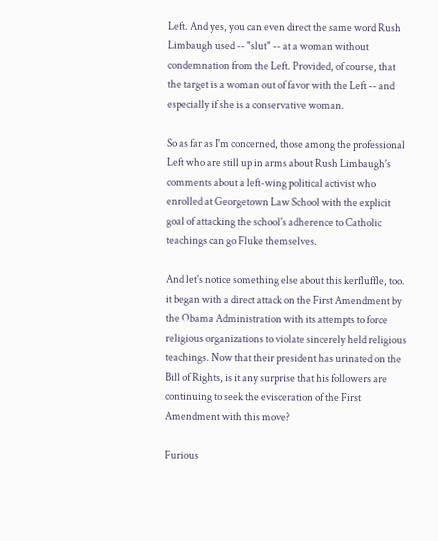Left. And yes, you can even direct the same word Rush Limbaugh used -- "slut" -- at a woman without condemnation from the Left. Provided, of course, that the target is a woman out of favor with the Left -- and especially if she is a conservative woman.

So as far as I'm concerned, those among the professional Left who are still up in arms about Rush Limbaugh's comments about a left-wing political activist who enrolled at Georgetown Law School with the explicit goal of attacking the school's adherence to Catholic teachings can go Fluke themselves.

And let's notice something else about this kerfluffle, too. it began with a direct attack on the First Amendment by the Obama Administration with its attempts to force religious organizations to violate sincerely held religious teachings. Now that their president has urinated on the Bill of Rights, is it any surprise that his followers are continuing to seek the evisceration of the First Amendment with this move?

Furious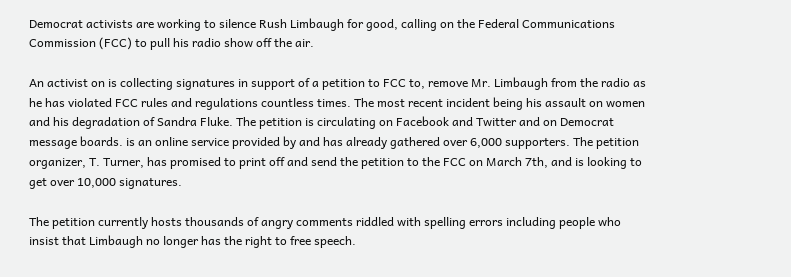Democrat activists are working to silence Rush Limbaugh for good, calling on the Federal Communications Commission (FCC) to pull his radio show off the air.

An activist on is collecting signatures in support of a petition to FCC to, remove Mr. Limbaugh from the radio as he has violated FCC rules and regulations countless times. The most recent incident being his assault on women and his degradation of Sandra Fluke. The petition is circulating on Facebook and Twitter and on Democrat message boards. is an online service provided by and has already gathered over 6,000 supporters. The petition organizer, T. Turner, has promised to print off and send the petition to the FCC on March 7th, and is looking to get over 10,000 signatures.

The petition currently hosts thousands of angry comments riddled with spelling errors including people who insist that Limbaugh no longer has the right to free speech.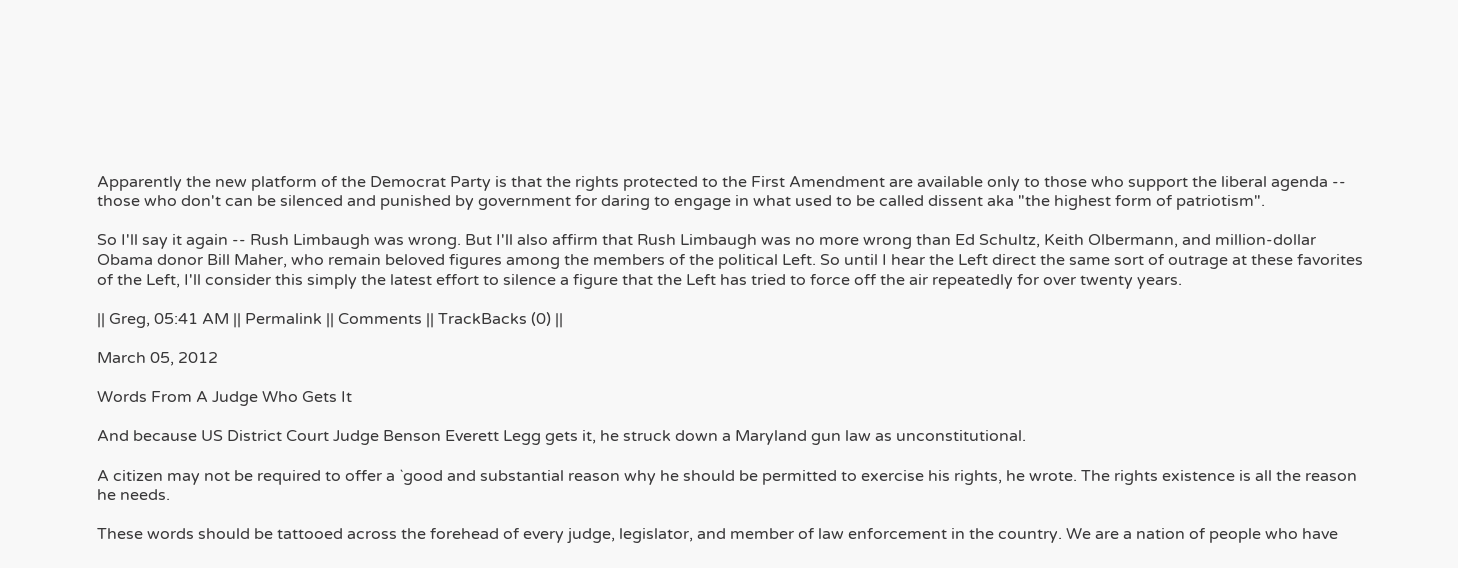Apparently the new platform of the Democrat Party is that the rights protected to the First Amendment are available only to those who support the liberal agenda -- those who don't can be silenced and punished by government for daring to engage in what used to be called dissent aka "the highest form of patriotism".

So I'll say it again -- Rush Limbaugh was wrong. But I'll also affirm that Rush Limbaugh was no more wrong than Ed Schultz, Keith Olbermann, and million-dollar Obama donor Bill Maher, who remain beloved figures among the members of the political Left. So until I hear the Left direct the same sort of outrage at these favorites of the Left, I'll consider this simply the latest effort to silence a figure that the Left has tried to force off the air repeatedly for over twenty years.

|| Greg, 05:41 AM || Permalink || Comments || TrackBacks (0) ||

March 05, 2012

Words From A Judge Who Gets It

And because US District Court Judge Benson Everett Legg gets it, he struck down a Maryland gun law as unconstitutional.

A citizen may not be required to offer a `good and substantial reason why he should be permitted to exercise his rights, he wrote. The rights existence is all the reason he needs.

These words should be tattooed across the forehead of every judge, legislator, and member of law enforcement in the country. We are a nation of people who have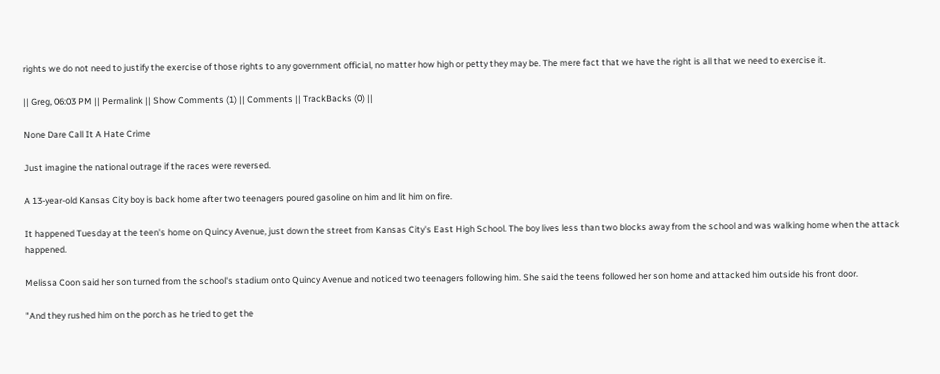rights we do not need to justify the exercise of those rights to any government official, no matter how high or petty they may be. The mere fact that we have the right is all that we need to exercise it.

|| Greg, 06:03 PM || Permalink || Show Comments (1) || Comments || TrackBacks (0) ||

None Dare Call It A Hate Crime

Just imagine the national outrage if the races were reversed.

A 13-year-old Kansas City boy is back home after two teenagers poured gasoline on him and lit him on fire.

It happened Tuesday at the teen's home on Quincy Avenue, just down the street from Kansas City's East High School. The boy lives less than two blocks away from the school and was walking home when the attack happened.

Melissa Coon said her son turned from the school's stadium onto Quincy Avenue and noticed two teenagers following him. She said the teens followed her son home and attacked him outside his front door.

"And they rushed him on the porch as he tried to get the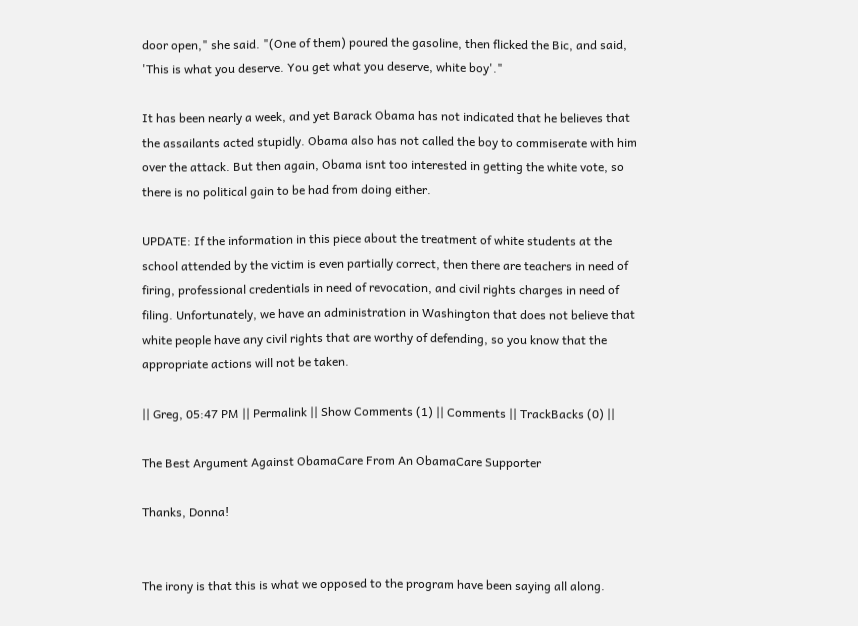door open," she said. "(One of them) poured the gasoline, then flicked the Bic, and said, 'This is what you deserve. You get what you deserve, white boy'."

It has been nearly a week, and yet Barack Obama has not indicated that he believes that the assailants acted stupidly. Obama also has not called the boy to commiserate with him over the attack. But then again, Obama isnt too interested in getting the white vote, so there is no political gain to be had from doing either.

UPDATE: If the information in this piece about the treatment of white students at the school attended by the victim is even partially correct, then there are teachers in need of firing, professional credentials in need of revocation, and civil rights charges in need of filing. Unfortunately, we have an administration in Washington that does not believe that white people have any civil rights that are worthy of defending, so you know that the appropriate actions will not be taken.

|| Greg, 05:47 PM || Permalink || Show Comments (1) || Comments || TrackBacks (0) ||

The Best Argument Against ObamaCare From An ObamaCare Supporter

Thanks, Donna!


The irony is that this is what we opposed to the program have been saying all along.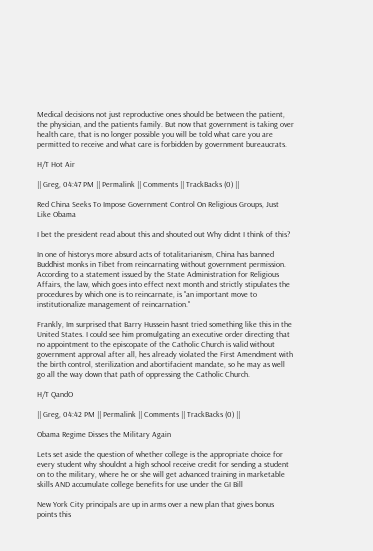Medical decisions not just reproductive ones should be between the patient, the physician, and the patients family. But now that government is taking over health care, that is no longer possible you will be told what care you are permitted to receive and what care is forbidden by government bureaucrats.

H/T Hot Air

|| Greg, 04:47 PM || Permalink || Comments || TrackBacks (0) ||

Red China Seeks To Impose Government Control On Religious Groups, Just Like Obama

I bet the president read about this and shouted out Why didnt I think of this?

In one of historys more absurd acts of totalitarianism, China has banned Buddhist monks in Tibet from reincarnating without government permission. According to a statement issued by the State Administration for Religious Affairs, the law, which goes into effect next month and strictly stipulates the procedures by which one is to reincarnate, is "an important move to institutionalize management of reincarnation."

Frankly, Im surprised that Barry Hussein hasnt tried something like this in the United States. I could see him promulgating an executive order directing that no appointment to the episcopate of the Catholic Church is valid without government approval after all, hes already violated the First Amendment with the birth control, sterilization and abortifacient mandate, so he may as well go all the way down that path of oppressing the Catholic Church.

H/T QandO

|| Greg, 04:42 PM || Permalink || Comments || TrackBacks (0) ||

Obama Regime Disses the Military Again

Lets set aside the question of whether college is the appropriate choice for every student why shouldnt a high school receive credit for sending a student on to the military, where he or she will get advanced training in marketable skills AND accumulate college benefits for use under the GI Bill

New York City principals are up in arms over a new plan that gives bonus points this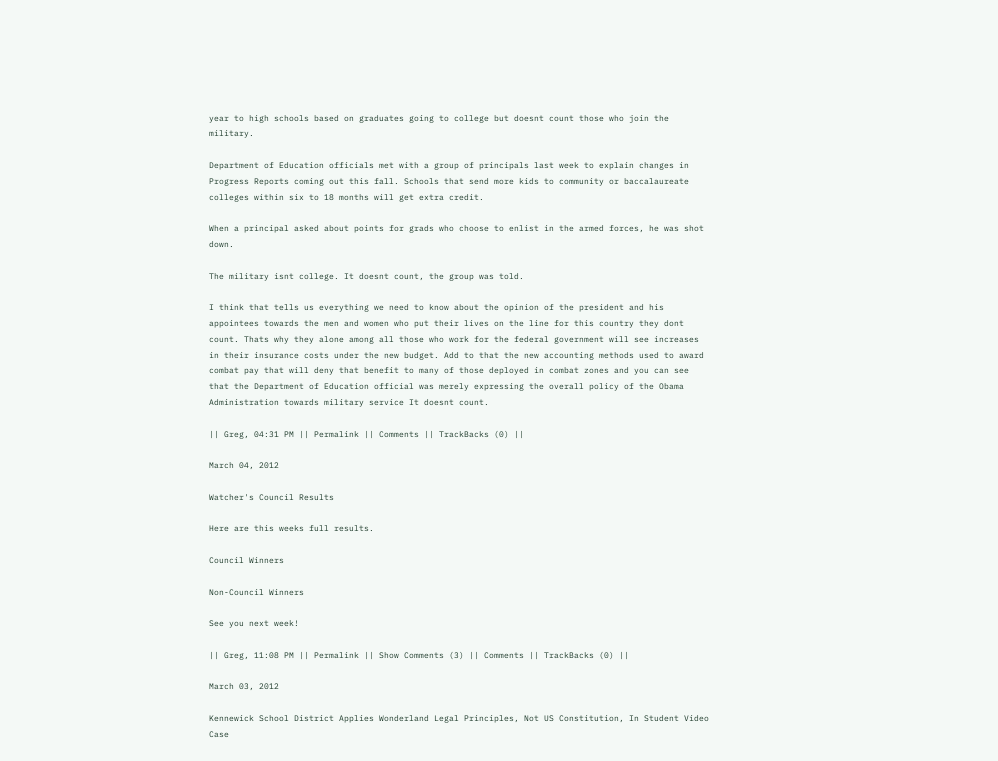year to high schools based on graduates going to college but doesnt count those who join the military.

Department of Education officials met with a group of principals last week to explain changes in Progress Reports coming out this fall. Schools that send more kids to community or baccalaureate colleges within six to 18 months will get extra credit.

When a principal asked about points for grads who choose to enlist in the armed forces, he was shot down.

The military isnt college. It doesnt count, the group was told.

I think that tells us everything we need to know about the opinion of the president and his appointees towards the men and women who put their lives on the line for this country they dont count. Thats why they alone among all those who work for the federal government will see increases in their insurance costs under the new budget. Add to that the new accounting methods used to award combat pay that will deny that benefit to many of those deployed in combat zones and you can see that the Department of Education official was merely expressing the overall policy of the Obama Administration towards military service It doesnt count.

|| Greg, 04:31 PM || Permalink || Comments || TrackBacks (0) ||

March 04, 2012

Watcher's Council Results

Here are this weeks full results.

Council Winners

Non-Council Winners

See you next week!

|| Greg, 11:08 PM || Permalink || Show Comments (3) || Comments || TrackBacks (0) ||

March 03, 2012

Kennewick School District Applies Wonderland Legal Principles, Not US Constitution, In Student Video Case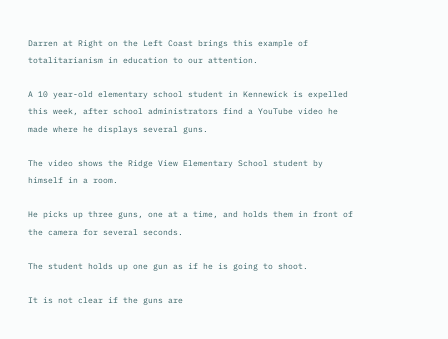Darren at Right on the Left Coast brings this example of totalitarianism in education to our attention.

A 10 year-old elementary school student in Kennewick is expelled this week, after school administrators find a YouTube video he made where he displays several guns.

The video shows the Ridge View Elementary School student by himself in a room.

He picks up three guns, one at a time, and holds them in front of the camera for several seconds.

The student holds up one gun as if he is going to shoot.

It is not clear if the guns are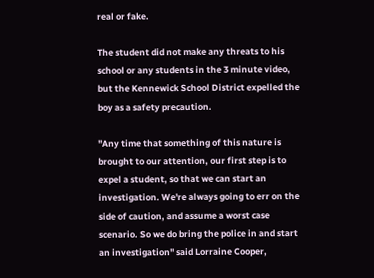real or fake.

The student did not make any threats to his school or any students in the 3 minute video, but the Kennewick School District expelled the boy as a safety precaution.

"Any time that something of this nature is brought to our attention, our first step is to expel a student, so that we can start an investigation. We're always going to err on the side of caution, and assume a worst case scenario. So we do bring the police in and start an investigation" said Lorraine Cooper,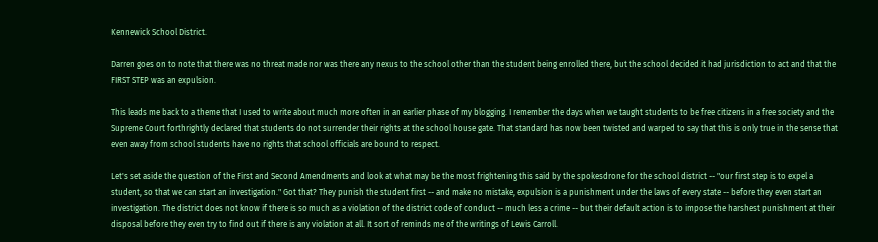Kennewick School District.

Darren goes on to note that there was no threat made nor was there any nexus to the school other than the student being enrolled there, but the school decided it had jurisdiction to act and that the FIRST STEP was an expulsion.

This leads me back to a theme that I used to write about much more often in an earlier phase of my blogging. I remember the days when we taught students to be free citizens in a free society and the Supreme Court forthrightly declared that students do not surrender their rights at the school house gate. That standard has now been twisted and warped to say that this is only true in the sense that even away from school students have no rights that school officials are bound to respect.

Let's set aside the question of the First and Second Amendments and look at what may be the most frightening this said by the spokesdrone for the school district -- "our first step is to expel a student, so that we can start an investigation." Got that? They punish the student first -- and make no mistake, expulsion is a punishment under the laws of every state -- before they even start an investigation. The district does not know if there is so much as a violation of the district code of conduct -- much less a crime -- but their default action is to impose the harshest punishment at their disposal before they even try to find out if there is any violation at all. It sort of reminds me of the writings of Lewis Carroll.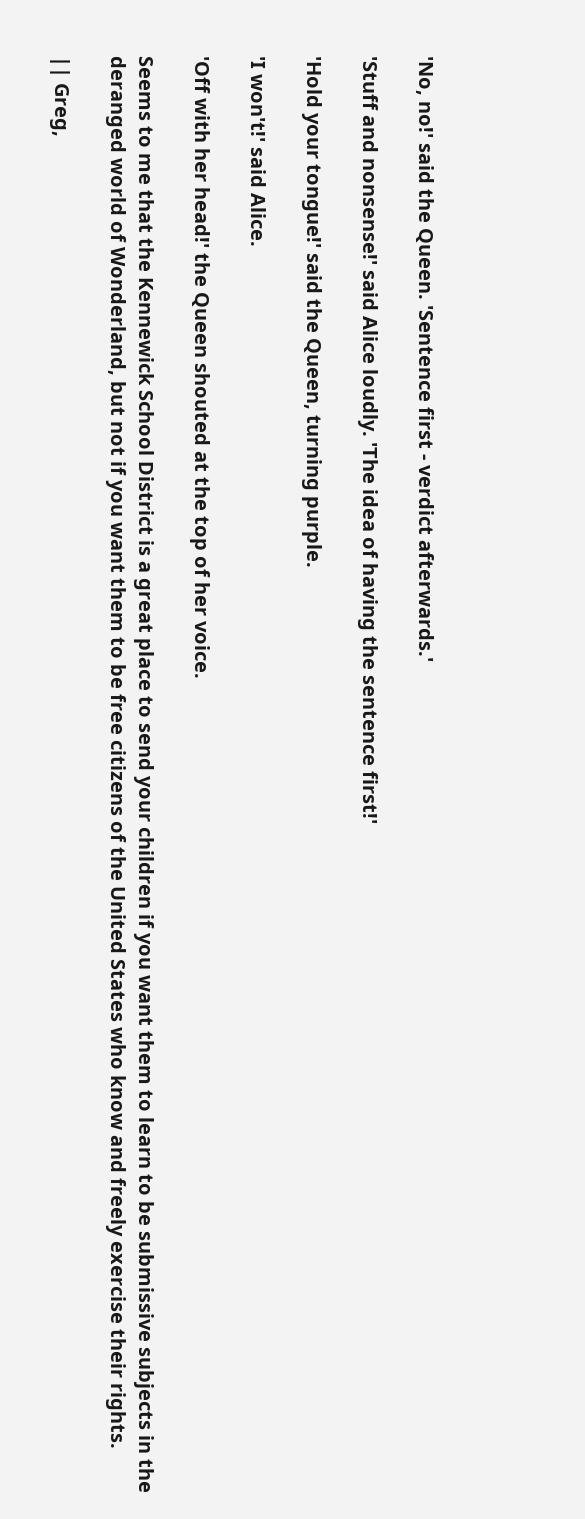'No, no!' said the Queen. 'Sentence first - verdict afterwards.'

'Stuff and nonsense!' said Alice loudly. 'The idea of having the sentence first!'

'Hold your tongue!' said the Queen, turning purple.

'I won't!' said Alice.

'Off with her head!' the Queen shouted at the top of her voice.

Seems to me that the Kennewick School District is a great place to send your children if you want them to learn to be submissive subjects in the deranged world of Wonderland, but not if you want them to be free citizens of the United States who know and freely exercise their rights.

|| Greg,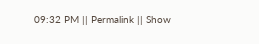09:32 PM || Permalink || Show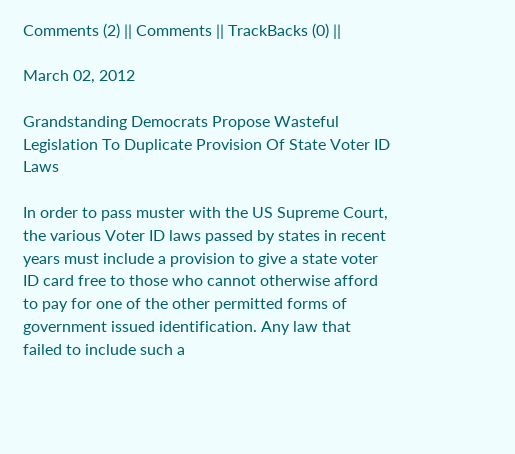Comments (2) || Comments || TrackBacks (0) ||

March 02, 2012

Grandstanding Democrats Propose Wasteful Legislation To Duplicate Provision Of State Voter ID Laws

In order to pass muster with the US Supreme Court, the various Voter ID laws passed by states in recent years must include a provision to give a state voter ID card free to those who cannot otherwise afford to pay for one of the other permitted forms of government issued identification. Any law that failed to include such a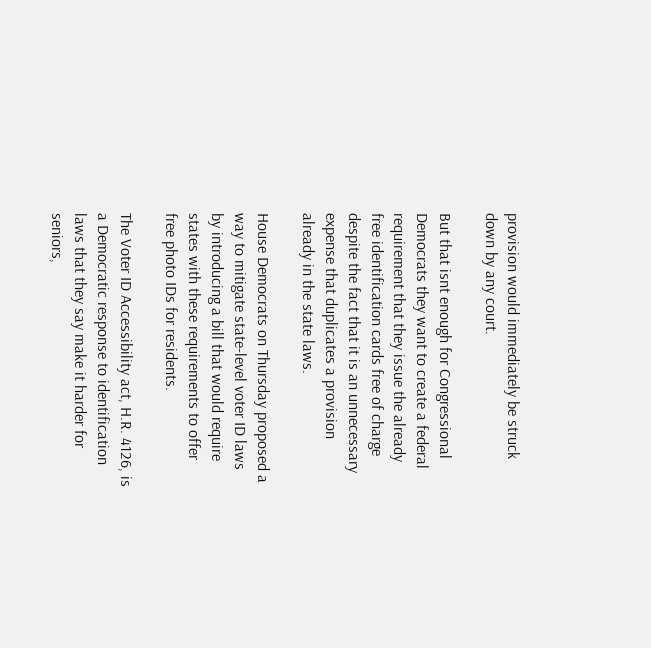provision would immediately be struck down by any court.

But that isnt enough for Congressional Democrats they want to create a federal requirement that they issue the already free identification cards free of charge despite the fact that it is an unnecessary expense that duplicates a provision already in the state laws.

House Democrats on Thursday proposed a way to mitigate state-level voter ID laws by introducing a bill that would require states with these requirements to offer free photo IDs for residents.

The Voter ID Accessibility act, H.R. 4126, is a Democratic response to identification laws that they say make it harder for seniors,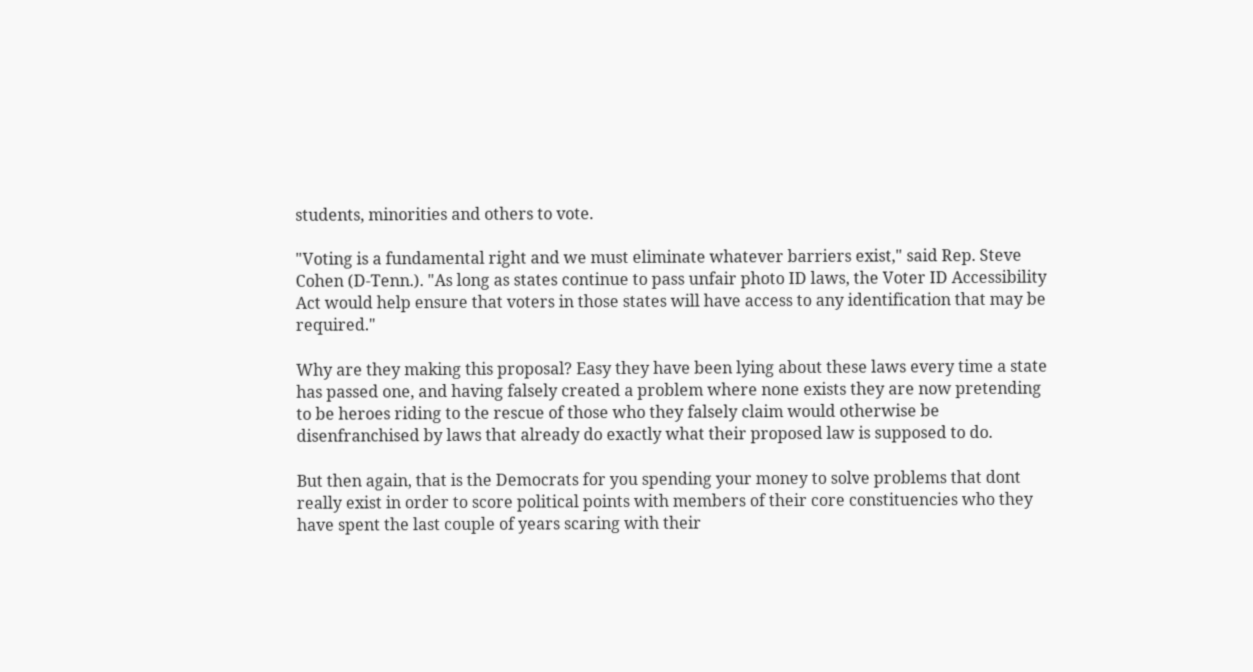students, minorities and others to vote.

"Voting is a fundamental right and we must eliminate whatever barriers exist," said Rep. Steve Cohen (D-Tenn.). "As long as states continue to pass unfair photo ID laws, the Voter ID Accessibility Act would help ensure that voters in those states will have access to any identification that may be required."

Why are they making this proposal? Easy they have been lying about these laws every time a state has passed one, and having falsely created a problem where none exists they are now pretending to be heroes riding to the rescue of those who they falsely claim would otherwise be disenfranchised by laws that already do exactly what their proposed law is supposed to do.

But then again, that is the Democrats for you spending your money to solve problems that dont really exist in order to score political points with members of their core constituencies who they have spent the last couple of years scaring with their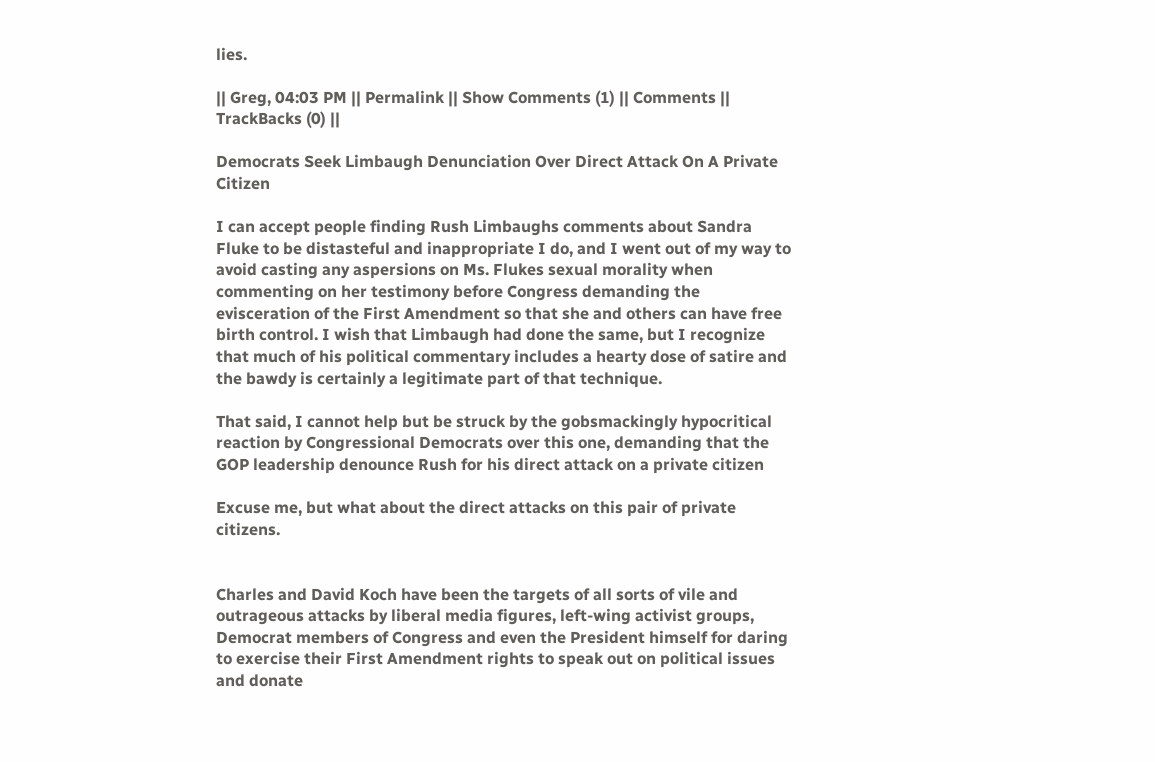lies.

|| Greg, 04:03 PM || Permalink || Show Comments (1) || Comments || TrackBacks (0) ||

Democrats Seek Limbaugh Denunciation Over Direct Attack On A Private Citizen

I can accept people finding Rush Limbaughs comments about Sandra Fluke to be distasteful and inappropriate I do, and I went out of my way to avoid casting any aspersions on Ms. Flukes sexual morality when commenting on her testimony before Congress demanding the evisceration of the First Amendment so that she and others can have free birth control. I wish that Limbaugh had done the same, but I recognize that much of his political commentary includes a hearty dose of satire and the bawdy is certainly a legitimate part of that technique.

That said, I cannot help but be struck by the gobsmackingly hypocritical reaction by Congressional Democrats over this one, demanding that the GOP leadership denounce Rush for his direct attack on a private citizen

Excuse me, but what about the direct attacks on this pair of private citizens.


Charles and David Koch have been the targets of all sorts of vile and outrageous attacks by liberal media figures, left-wing activist groups, Democrat members of Congress and even the President himself for daring to exercise their First Amendment rights to speak out on political issues and donate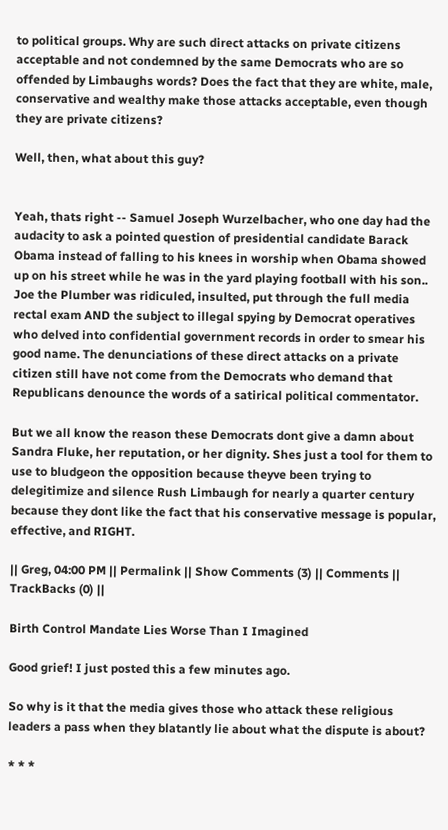to political groups. Why are such direct attacks on private citizens acceptable and not condemned by the same Democrats who are so offended by Limbaughs words? Does the fact that they are white, male, conservative and wealthy make those attacks acceptable, even though they are private citizens?

Well, then, what about this guy?


Yeah, thats right -- Samuel Joseph Wurzelbacher, who one day had the audacity to ask a pointed question of presidential candidate Barack Obama instead of falling to his knees in worship when Obama showed up on his street while he was in the yard playing football with his son.. Joe the Plumber was ridiculed, insulted, put through the full media rectal exam AND the subject to illegal spying by Democrat operatives who delved into confidential government records in order to smear his good name. The denunciations of these direct attacks on a private citizen still have not come from the Democrats who demand that Republicans denounce the words of a satirical political commentator.

But we all know the reason these Democrats dont give a damn about Sandra Fluke, her reputation, or her dignity. Shes just a tool for them to use to bludgeon the opposition because theyve been trying to delegitimize and silence Rush Limbaugh for nearly a quarter century because they dont like the fact that his conservative message is popular, effective, and RIGHT.

|| Greg, 04:00 PM || Permalink || Show Comments (3) || Comments || TrackBacks (0) ||

Birth Control Mandate Lies Worse Than I Imagined

Good grief! I just posted this a few minutes ago.

So why is it that the media gives those who attack these religious leaders a pass when they blatantly lie about what the dispute is about?

* * *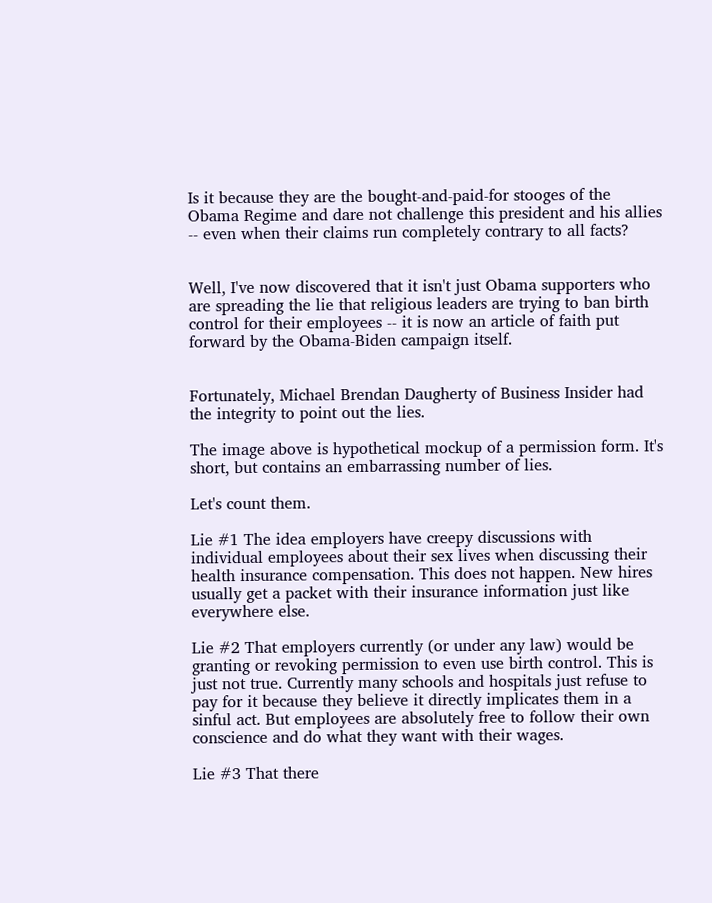Is it because they are the bought-and-paid-for stooges of the Obama Regime and dare not challenge this president and his allies -- even when their claims run completely contrary to all facts?


Well, I've now discovered that it isn't just Obama supporters who are spreading the lie that religious leaders are trying to ban birth control for their employees -- it is now an article of faith put forward by the Obama-Biden campaign itself.


Fortunately, Michael Brendan Daugherty of Business Insider had the integrity to point out the lies.

The image above is hypothetical mockup of a permission form. It's short, but contains an embarrassing number of lies.

Let's count them.

Lie #1 The idea employers have creepy discussions with individual employees about their sex lives when discussing their health insurance compensation. This does not happen. New hires usually get a packet with their insurance information just like everywhere else.

Lie #2 That employers currently (or under any law) would be granting or revoking permission to even use birth control. This is just not true. Currently many schools and hospitals just refuse to pay for it because they believe it directly implicates them in a sinful act. But employees are absolutely free to follow their own conscience and do what they want with their wages.

Lie #3 That there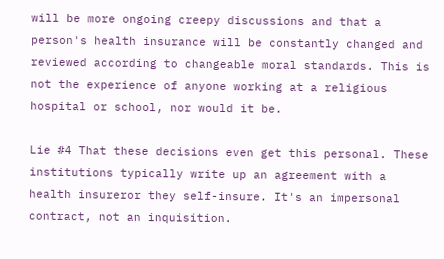will be more ongoing creepy discussions and that a person's health insurance will be constantly changed and reviewed according to changeable moral standards. This is not the experience of anyone working at a religious hospital or school, nor would it be.

Lie #4 That these decisions even get this personal. These institutions typically write up an agreement with a health insureror they self-insure. It's an impersonal contract, not an inquisition.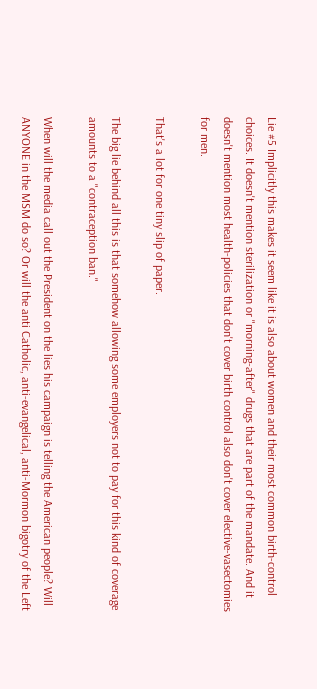Lie #5 Implicitly this makes it seem like it is also about women and their most common birth-control choices. It doesn't mention sterilization or "morning-after" drugs that are part of the mandate. And it doesn't mention most health-policies that don't cover birth control also don't cover elective-vasectomies for men.

That's a lot for one tiny slip of paper.

The big lie behind all this is that somehow allowing some employers not to pay for this kind of coverage amounts to a "contraception ban."

When will the media call out the President on the lies his campaign is telling the American people? Will ANYONE in the MSM do so? Or will the anti Catholic, anti-evangelical, anti-Mormon bigotry of the Left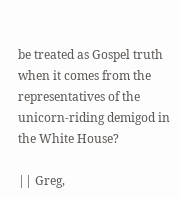be treated as Gospel truth when it comes from the representatives of the unicorn-riding demigod in the White House?

|| Greg,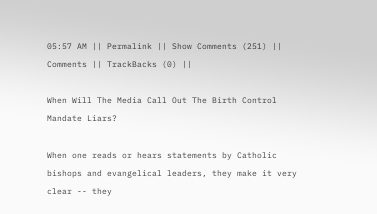05:57 AM || Permalink || Show Comments (251) || Comments || TrackBacks (0) ||

When Will The Media Call Out The Birth Control Mandate Liars?

When one reads or hears statements by Catholic bishops and evangelical leaders, they make it very clear -- they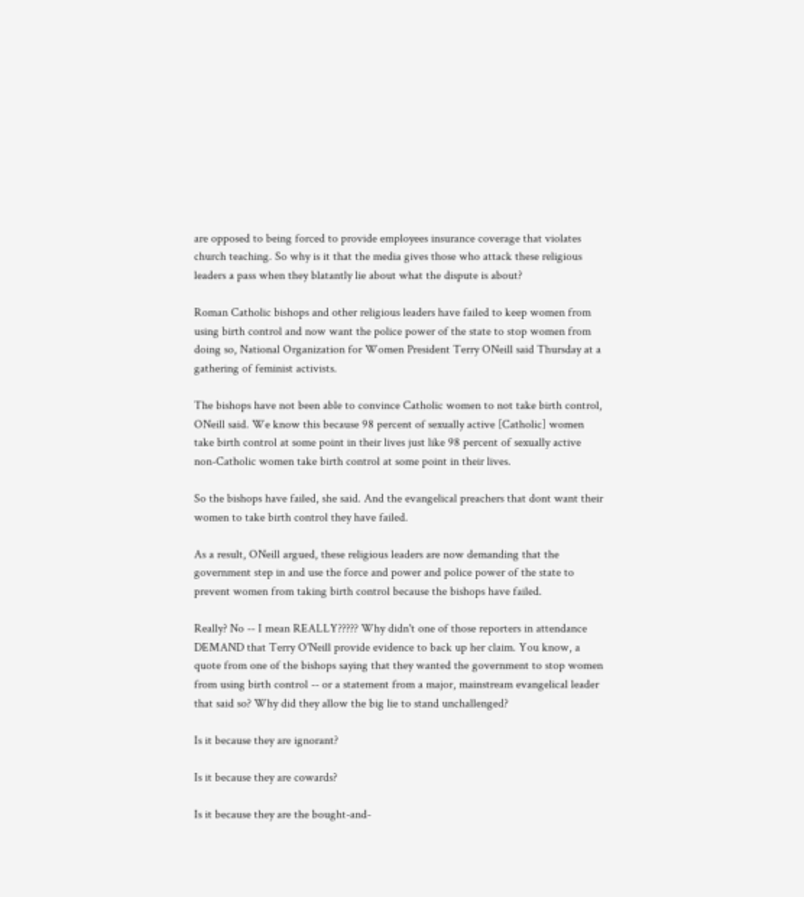are opposed to being forced to provide employees insurance coverage that violates church teaching. So why is it that the media gives those who attack these religious leaders a pass when they blatantly lie about what the dispute is about?

Roman Catholic bishops and other religious leaders have failed to keep women from using birth control and now want the police power of the state to stop women from doing so, National Organization for Women President Terry ONeill said Thursday at a gathering of feminist activists.

The bishops have not been able to convince Catholic women to not take birth control, ONeill said. We know this because 98 percent of sexually active [Catholic] women take birth control at some point in their lives just like 98 percent of sexually active non-Catholic women take birth control at some point in their lives.

So the bishops have failed, she said. And the evangelical preachers that dont want their women to take birth control they have failed.

As a result, ONeill argued, these religious leaders are now demanding that the government step in and use the force and power and police power of the state to prevent women from taking birth control because the bishops have failed.

Really? No -- I mean REALLY????? Why didn't one of those reporters in attendance DEMAND that Terry O'Neill provide evidence to back up her claim. You know, a quote from one of the bishops saying that they wanted the government to stop women from using birth control -- or a statement from a major, mainstream evangelical leader that said so? Why did they allow the big lie to stand unchallenged?

Is it because they are ignorant?

Is it because they are cowards?

Is it because they are the bought-and-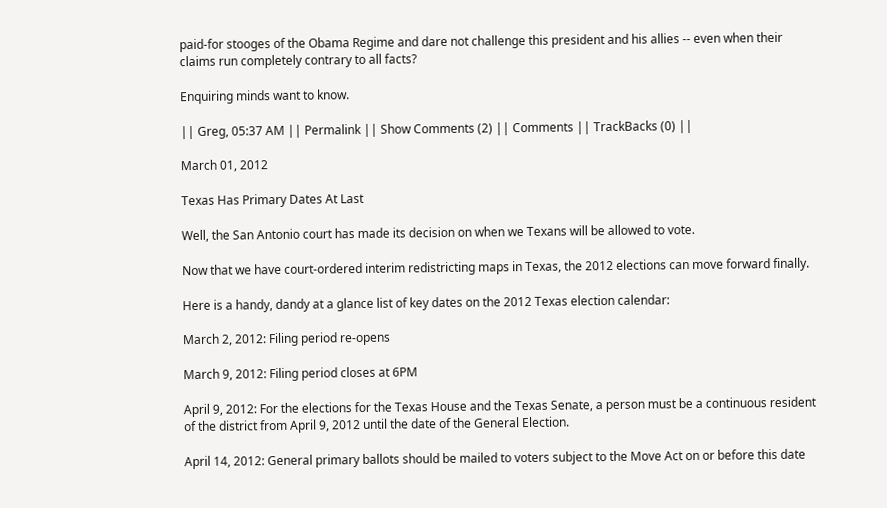paid-for stooges of the Obama Regime and dare not challenge this president and his allies -- even when their claims run completely contrary to all facts?

Enquiring minds want to know.

|| Greg, 05:37 AM || Permalink || Show Comments (2) || Comments || TrackBacks (0) ||

March 01, 2012

Texas Has Primary Dates At Last

Well, the San Antonio court has made its decision on when we Texans will be allowed to vote.

Now that we have court-ordered interim redistricting maps in Texas, the 2012 elections can move forward finally.

Here is a handy, dandy at a glance list of key dates on the 2012 Texas election calendar:

March 2, 2012: Filing period re-opens

March 9, 2012: Filing period closes at 6PM

April 9, 2012: For the elections for the Texas House and the Texas Senate, a person must be a continuous resident of the district from April 9, 2012 until the date of the General Election.

April 14, 2012: General primary ballots should be mailed to voters subject to the Move Act on or before this date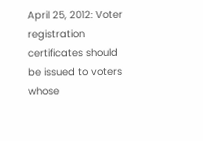April 25, 2012: Voter registration certificates should be issued to voters whose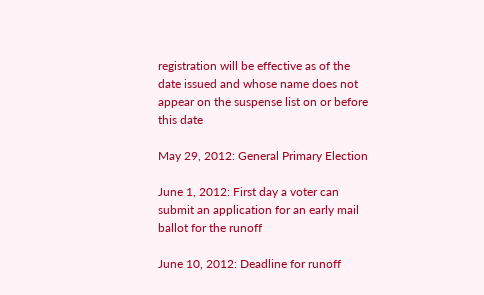registration will be effective as of the date issued and whose name does not appear on the suspense list on or before this date

May 29, 2012: General Primary Election

June 1, 2012: First day a voter can submit an application for an early mail ballot for the runoff

June 10, 2012: Deadline for runoff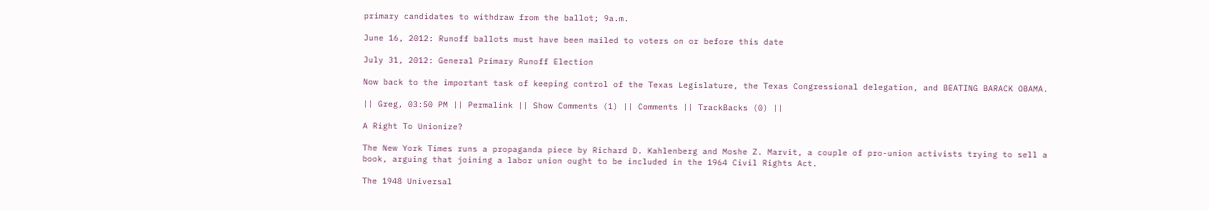primary candidates to withdraw from the ballot; 9a.m.

June 16, 2012: Runoff ballots must have been mailed to voters on or before this date

July 31, 2012: General Primary Runoff Election

Now back to the important task of keeping control of the Texas Legislature, the Texas Congressional delegation, and BEATING BARACK OBAMA.

|| Greg, 03:50 PM || Permalink || Show Comments (1) || Comments || TrackBacks (0) ||

A Right To Unionize?

The New York Times runs a propaganda piece by Richard D. Kahlenberg and Moshe Z. Marvit, a couple of pro-union activists trying to sell a book, arguing that joining a labor union ought to be included in the 1964 Civil Rights Act.

The 1948 Universal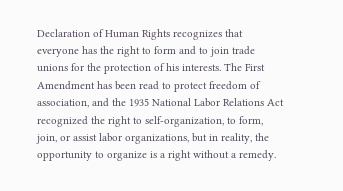Declaration of Human Rights recognizes that everyone has the right to form and to join trade unions for the protection of his interests. The First Amendment has been read to protect freedom of association, and the 1935 National Labor Relations Act recognized the right to self-organization, to form, join, or assist labor organizations, but in reality, the opportunity to organize is a right without a remedy.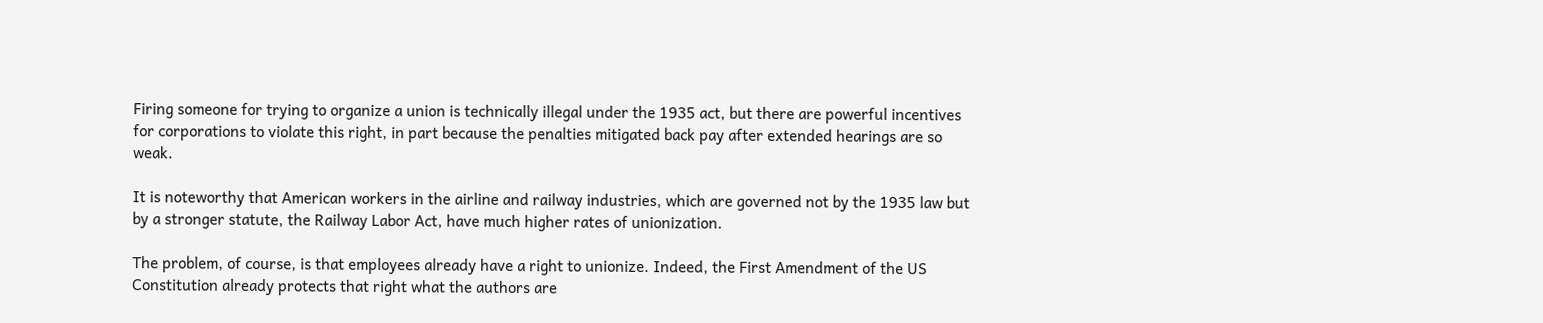Firing someone for trying to organize a union is technically illegal under the 1935 act, but there are powerful incentives for corporations to violate this right, in part because the penalties mitigated back pay after extended hearings are so weak.

It is noteworthy that American workers in the airline and railway industries, which are governed not by the 1935 law but by a stronger statute, the Railway Labor Act, have much higher rates of unionization.

The problem, of course, is that employees already have a right to unionize. Indeed, the First Amendment of the US Constitution already protects that right what the authors are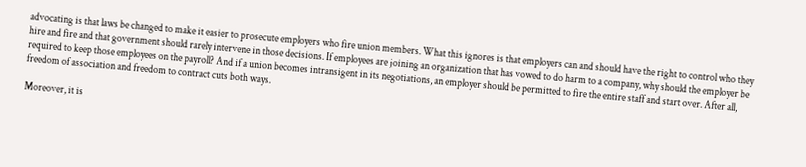advocating is that laws be changed to make it easier to prosecute employers who fire union members. What this ignores is that employers can and should have the right to control who they hire and fire and that government should rarely intervene in those decisions. If employees are joining an organization that has vowed to do harm to a company, why should the employer be required to keep those employees on the payroll? And if a union becomes intransigent in its negotiations, an employer should be permitted to fire the entire staff and start over. After all, freedom of association and freedom to contract cuts both ways.

Moreover, it is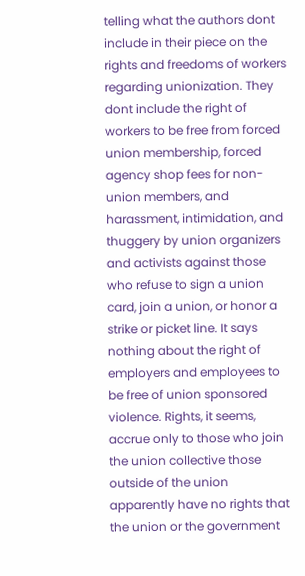telling what the authors dont include in their piece on the rights and freedoms of workers regarding unionization. They dont include the right of workers to be free from forced union membership, forced agency shop fees for non-union members, and harassment, intimidation, and thuggery by union organizers and activists against those who refuse to sign a union card, join a union, or honor a strike or picket line. It says nothing about the right of employers and employees to be free of union sponsored violence. Rights, it seems, accrue only to those who join the union collective those outside of the union apparently have no rights that the union or the government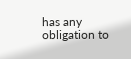has any obligation to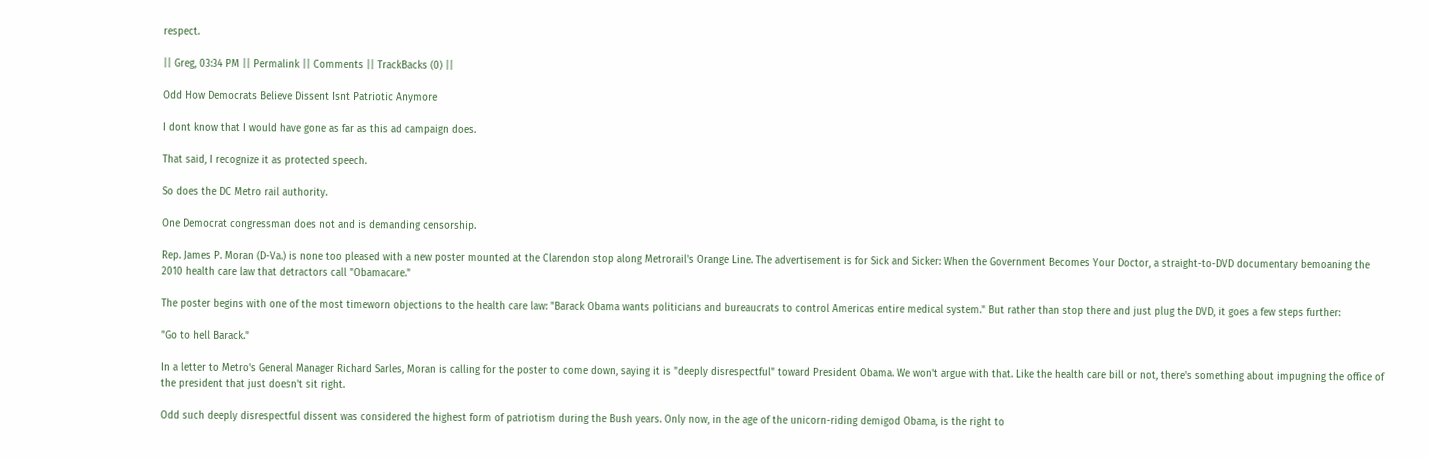respect.

|| Greg, 03:34 PM || Permalink || Comments || TrackBacks (0) ||

Odd How Democrats Believe Dissent Isnt Patriotic Anymore

I dont know that I would have gone as far as this ad campaign does.

That said, I recognize it as protected speech.

So does the DC Metro rail authority.

One Democrat congressman does not and is demanding censorship.

Rep. James P. Moran (D-Va.) is none too pleased with a new poster mounted at the Clarendon stop along Metrorail's Orange Line. The advertisement is for Sick and Sicker: When the Government Becomes Your Doctor, a straight-to-DVD documentary bemoaning the 2010 health care law that detractors call "Obamacare."

The poster begins with one of the most timeworn objections to the health care law: "Barack Obama wants politicians and bureaucrats to control Americas entire medical system." But rather than stop there and just plug the DVD, it goes a few steps further:

"Go to hell Barack."

In a letter to Metro's General Manager Richard Sarles, Moran is calling for the poster to come down, saying it is "deeply disrespectful" toward President Obama. We won't argue with that. Like the health care bill or not, there's something about impugning the office of the president that just doesn't sit right.

Odd such deeply disrespectful dissent was considered the highest form of patriotism during the Bush years. Only now, in the age of the unicorn-riding demigod Obama, is the right to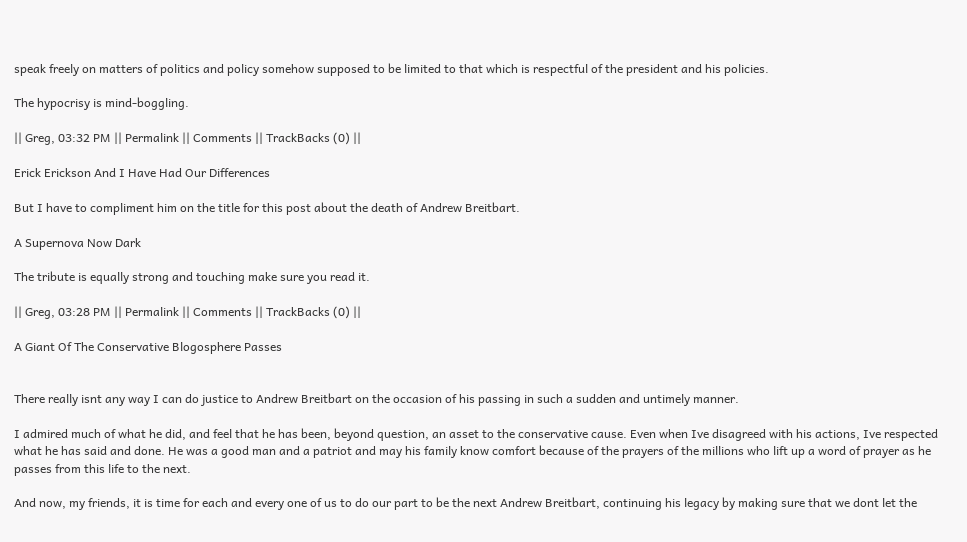speak freely on matters of politics and policy somehow supposed to be limited to that which is respectful of the president and his policies.

The hypocrisy is mind-boggling.

|| Greg, 03:32 PM || Permalink || Comments || TrackBacks (0) ||

Erick Erickson And I Have Had Our Differences

But I have to compliment him on the title for this post about the death of Andrew Breitbart.

A Supernova Now Dark

The tribute is equally strong and touching make sure you read it.

|| Greg, 03:28 PM || Permalink || Comments || TrackBacks (0) ||

A Giant Of The Conservative Blogosphere Passes


There really isnt any way I can do justice to Andrew Breitbart on the occasion of his passing in such a sudden and untimely manner.

I admired much of what he did, and feel that he has been, beyond question, an asset to the conservative cause. Even when Ive disagreed with his actions, Ive respected what he has said and done. He was a good man and a patriot and may his family know comfort because of the prayers of the millions who lift up a word of prayer as he passes from this life to the next.

And now, my friends, it is time for each and every one of us to do our part to be the next Andrew Breitbart, continuing his legacy by making sure that we dont let the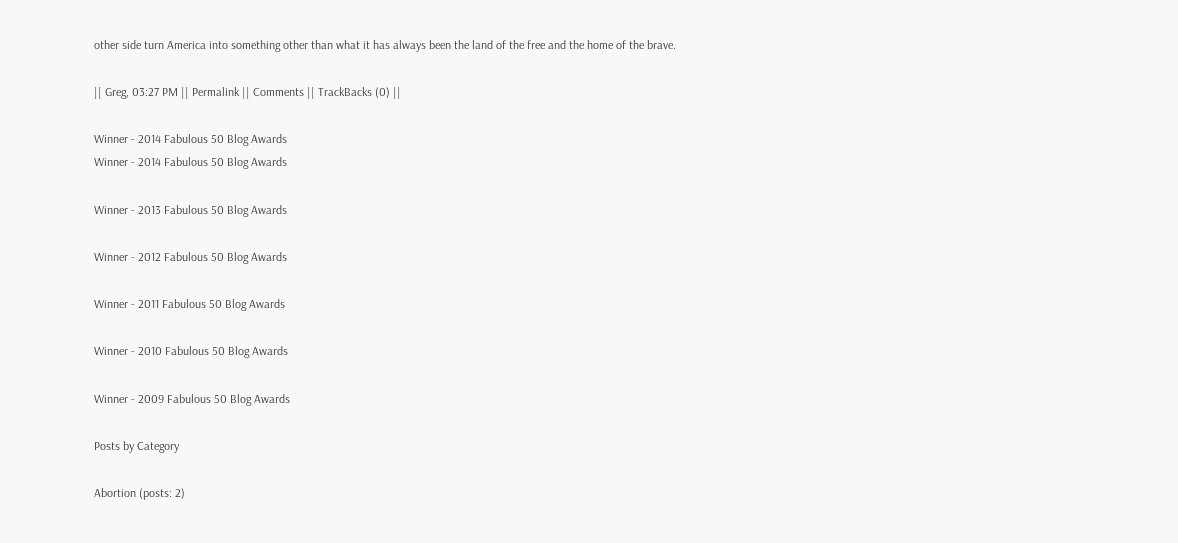other side turn America into something other than what it has always been the land of the free and the home of the brave.

|| Greg, 03:27 PM || Permalink || Comments || TrackBacks (0) ||

Winner - 2014 Fabulous 50 Blog Awards
Winner - 2014 Fabulous 50 Blog Awards

Winner - 2013 Fabulous 50 Blog Awards

Winner - 2012 Fabulous 50 Blog Awards

Winner - 2011 Fabulous 50 Blog Awards

Winner - 2010 Fabulous 50 Blog Awards

Winner - 2009 Fabulous 50 Blog Awards

Posts by Category

Abortion (posts: 2)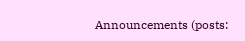Announcements (posts: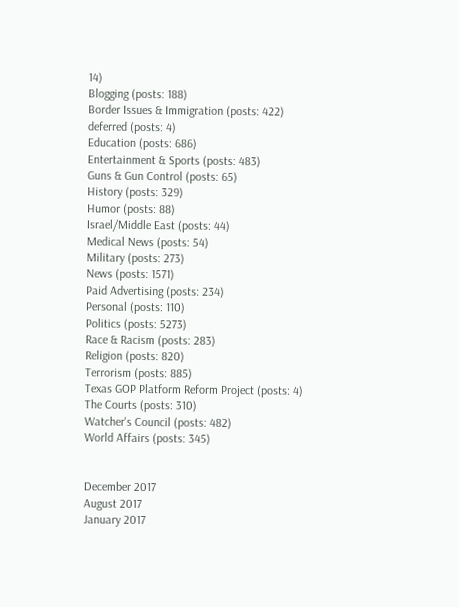14)
Blogging (posts: 188)
Border Issues & Immigration (posts: 422)
deferred (posts: 4)
Education (posts: 686)
Entertainment & Sports (posts: 483)
Guns & Gun Control (posts: 65)
History (posts: 329)
Humor (posts: 88)
Israel/Middle East (posts: 44)
Medical News (posts: 54)
Military (posts: 273)
News (posts: 1571)
Paid Advertising (posts: 234)
Personal (posts: 110)
Politics (posts: 5273)
Race & Racism (posts: 283)
Religion (posts: 820)
Terrorism (posts: 885)
Texas GOP Platform Reform Project (posts: 4)
The Courts (posts: 310)
Watcher's Council (posts: 482)
World Affairs (posts: 345)


December 2017
August 2017
January 2017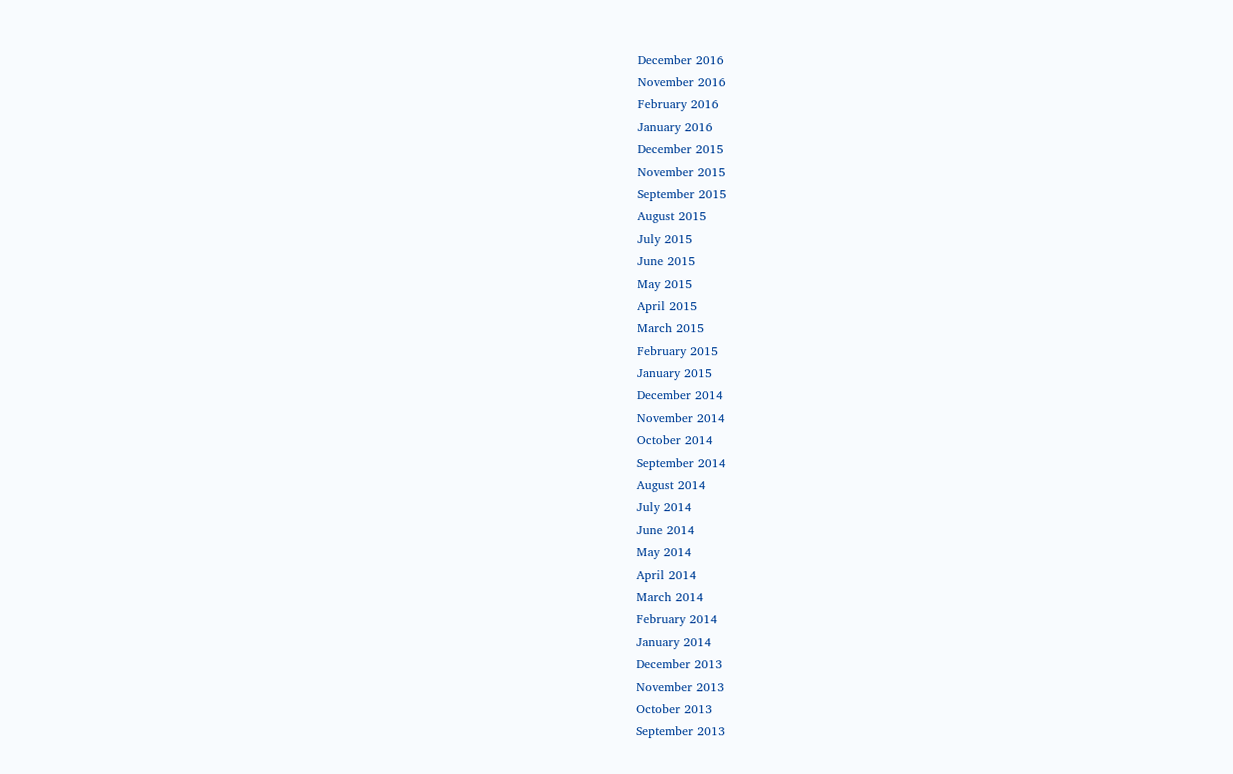December 2016
November 2016
February 2016
January 2016
December 2015
November 2015
September 2015
August 2015
July 2015
June 2015
May 2015
April 2015
March 2015
February 2015
January 2015
December 2014
November 2014
October 2014
September 2014
August 2014
July 2014
June 2014
May 2014
April 2014
March 2014
February 2014
January 2014
December 2013
November 2013
October 2013
September 2013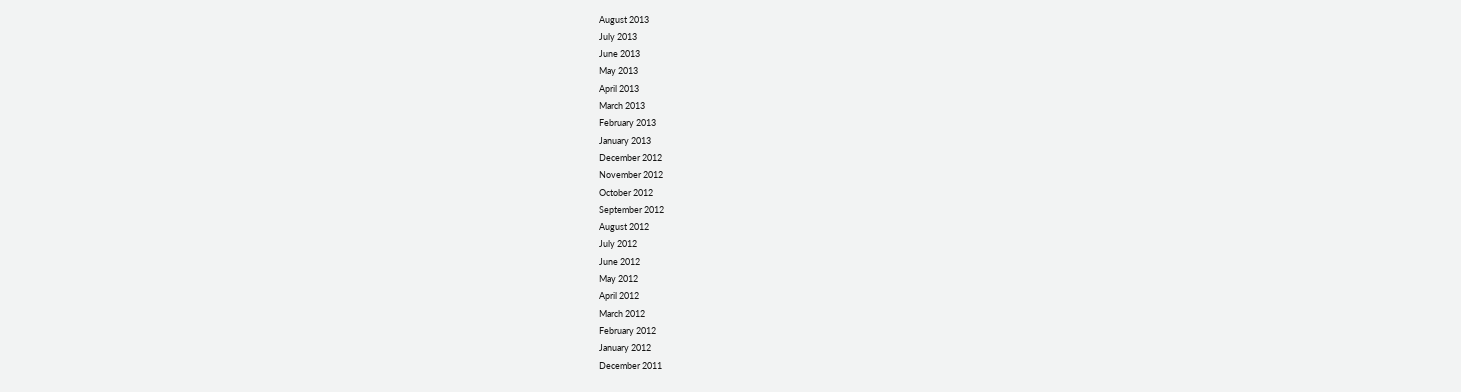August 2013
July 2013
June 2013
May 2013
April 2013
March 2013
February 2013
January 2013
December 2012
November 2012
October 2012
September 2012
August 2012
July 2012
June 2012
May 2012
April 2012
March 2012
February 2012
January 2012
December 2011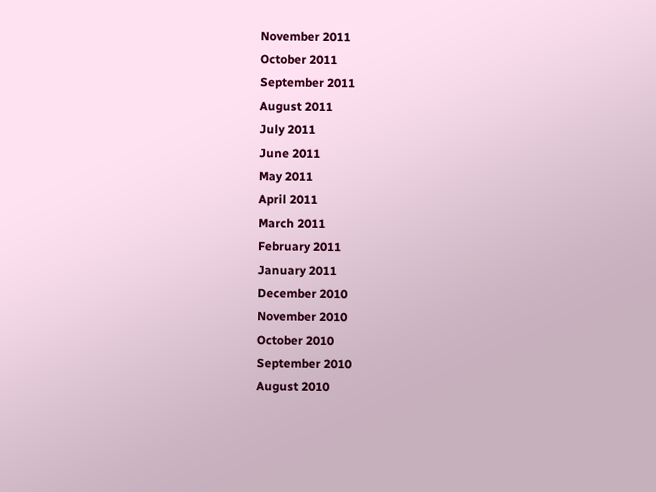November 2011
October 2011
September 2011
August 2011
July 2011
June 2011
May 2011
April 2011
March 2011
February 2011
January 2011
December 2010
November 2010
October 2010
September 2010
August 2010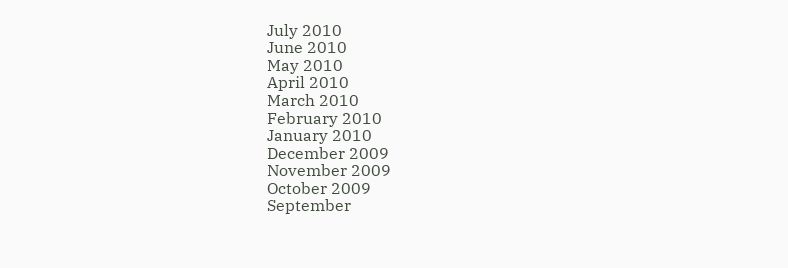July 2010
June 2010
May 2010
April 2010
March 2010
February 2010
January 2010
December 2009
November 2009
October 2009
September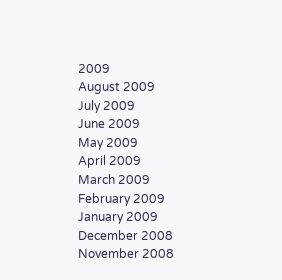2009
August 2009
July 2009
June 2009
May 2009
April 2009
March 2009
February 2009
January 2009
December 2008
November 2008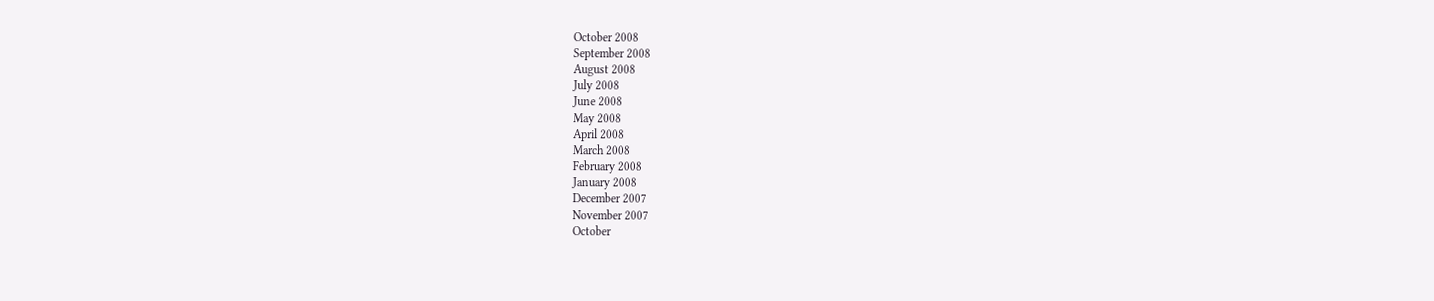October 2008
September 2008
August 2008
July 2008
June 2008
May 2008
April 2008
March 2008
February 2008
January 2008
December 2007
November 2007
October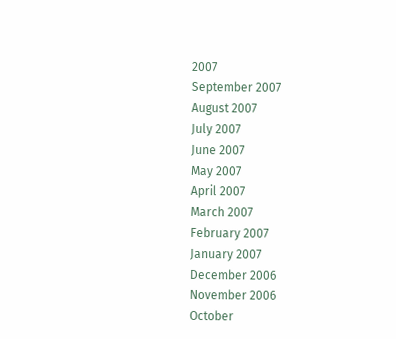2007
September 2007
August 2007
July 2007
June 2007
May 2007
April 2007
March 2007
February 2007
January 2007
December 2006
November 2006
October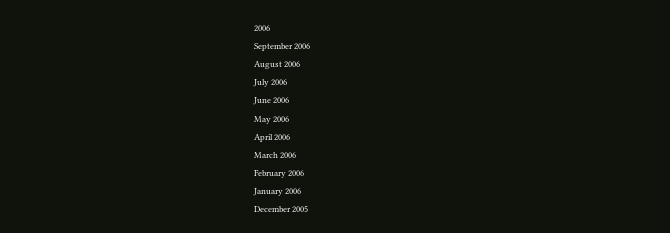2006
September 2006
August 2006
July 2006
June 2006
May 2006
April 2006
March 2006
February 2006
January 2006
December 2005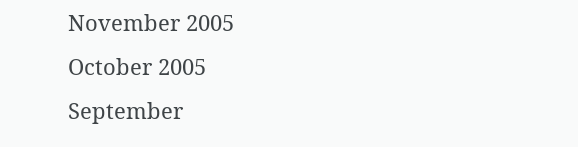November 2005
October 2005
September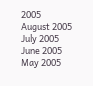2005
August 2005
July 2005
June 2005
May 2005